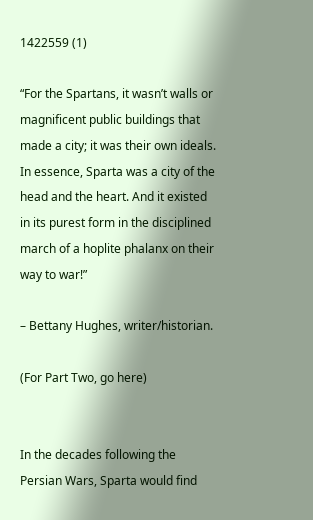1422559 (1)

“For the Spartans, it wasn’t walls or magnificent public buildings that made a city; it was their own ideals. In essence, Sparta was a city of the head and the heart. And it existed in its purest form in the disciplined march of a hoplite phalanx on their way to war!”

– Bettany Hughes, writer/historian.

(For Part Two, go here)


In the decades following the Persian Wars, Sparta would find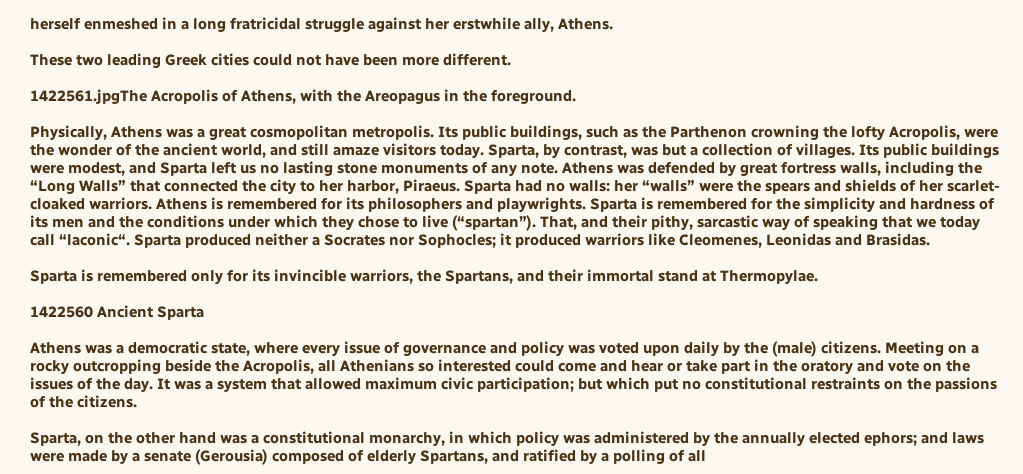herself enmeshed in a long fratricidal struggle against her erstwhile ally, Athens.

These two leading Greek cities could not have been more different.

1422561.jpgThe Acropolis of Athens, with the Areopagus in the foreground.

Physically, Athens was a great cosmopolitan metropolis. Its public buildings, such as the Parthenon crowning the lofty Acropolis, were the wonder of the ancient world, and still amaze visitors today. Sparta, by contrast, was but a collection of villages. Its public buildings were modest, and Sparta left us no lasting stone monuments of any note. Athens was defended by great fortress walls, including the “Long Walls” that connected the city to her harbor, Piraeus. Sparta had no walls: her “walls” were the spears and shields of her scarlet-cloaked warriors. Athens is remembered for its philosophers and playwrights. Sparta is remembered for the simplicity and hardness of its men and the conditions under which they chose to live (“spartan”). That, and their pithy, sarcastic way of speaking that we today call “laconic“. Sparta produced neither a Socrates nor Sophocles; it produced warriors like Cleomenes, Leonidas and Brasidas.

Sparta is remembered only for its invincible warriors, the Spartans, and their immortal stand at Thermopylae.

1422560 Ancient Sparta

Athens was a democratic state, where every issue of governance and policy was voted upon daily by the (male) citizens. Meeting on a rocky outcropping beside the Acropolis, all Athenians so interested could come and hear or take part in the oratory and vote on the issues of the day. It was a system that allowed maximum civic participation; but which put no constitutional restraints on the passions of the citizens.

Sparta, on the other hand was a constitutional monarchy, in which policy was administered by the annually elected ephors; and laws were made by a senate (Gerousia) composed of elderly Spartans, and ratified by a polling of all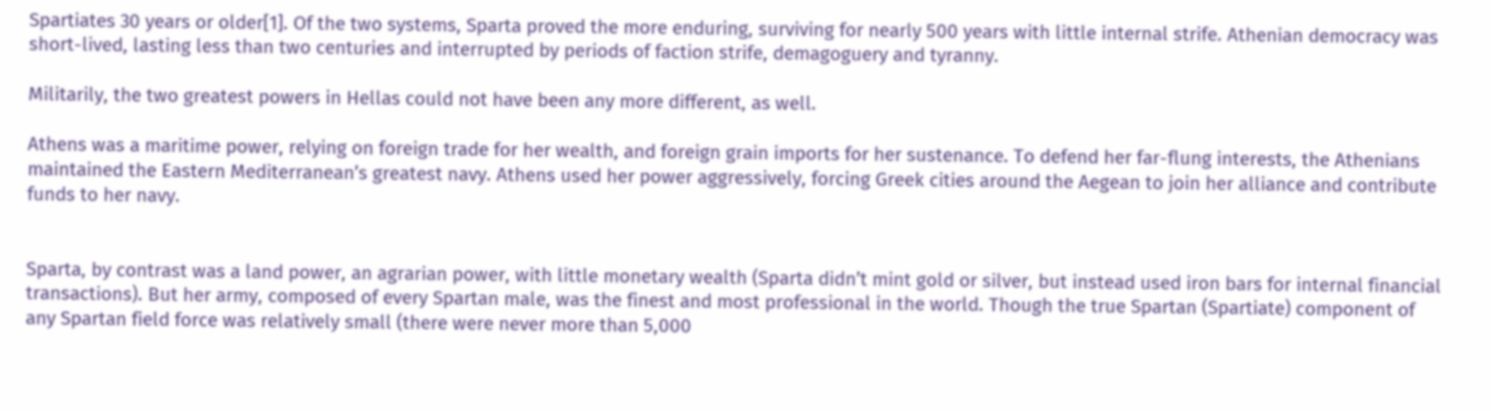Spartiates 30 years or older[1]. Of the two systems, Sparta proved the more enduring, surviving for nearly 500 years with little internal strife. Athenian democracy was short-lived, lasting less than two centuries and interrupted by periods of faction strife, demagoguery and tyranny.

Militarily, the two greatest powers in Hellas could not have been any more different, as well.

Athens was a maritime power, relying on foreign trade for her wealth, and foreign grain imports for her sustenance. To defend her far-flung interests, the Athenians maintained the Eastern Mediterranean’s greatest navy. Athens used her power aggressively, forcing Greek cities around the Aegean to join her alliance and contribute funds to her navy.


Sparta, by contrast was a land power, an agrarian power, with little monetary wealth (Sparta didn’t mint gold or silver, but instead used iron bars for internal financial transactions). But her army, composed of every Spartan male, was the finest and most professional in the world. Though the true Spartan (Spartiate) component of any Spartan field force was relatively small (there were never more than 5,000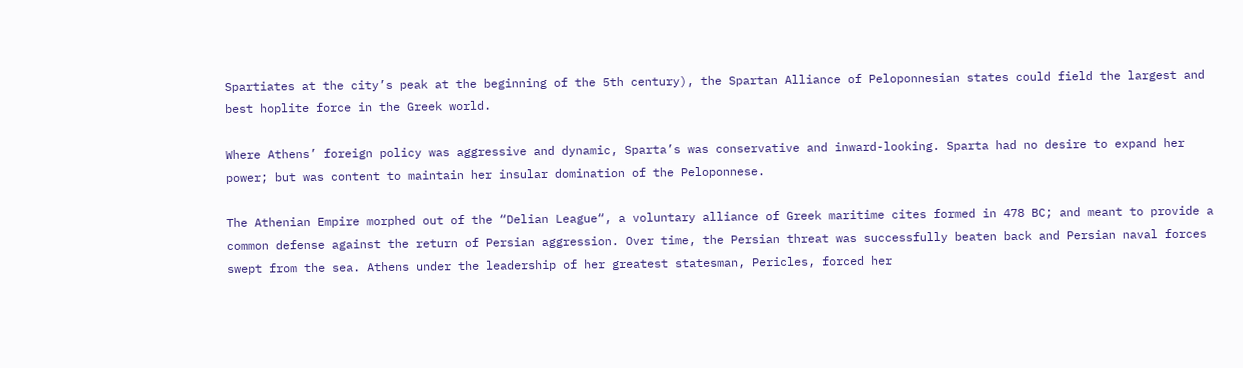Spartiates at the city’s peak at the beginning of the 5th century), the Spartan Alliance of Peloponnesian states could field the largest and best hoplite force in the Greek world.

Where Athens’ foreign policy was aggressive and dynamic, Sparta’s was conservative and inward-looking. Sparta had no desire to expand her power; but was content to maintain her insular domination of the Peloponnese.

The Athenian Empire morphed out of the “Delian League“, a voluntary alliance of Greek maritime cites formed in 478 BC; and meant to provide a common defense against the return of Persian aggression. Over time, the Persian threat was successfully beaten back and Persian naval forces swept from the sea. Athens under the leadership of her greatest statesman, Pericles, forced her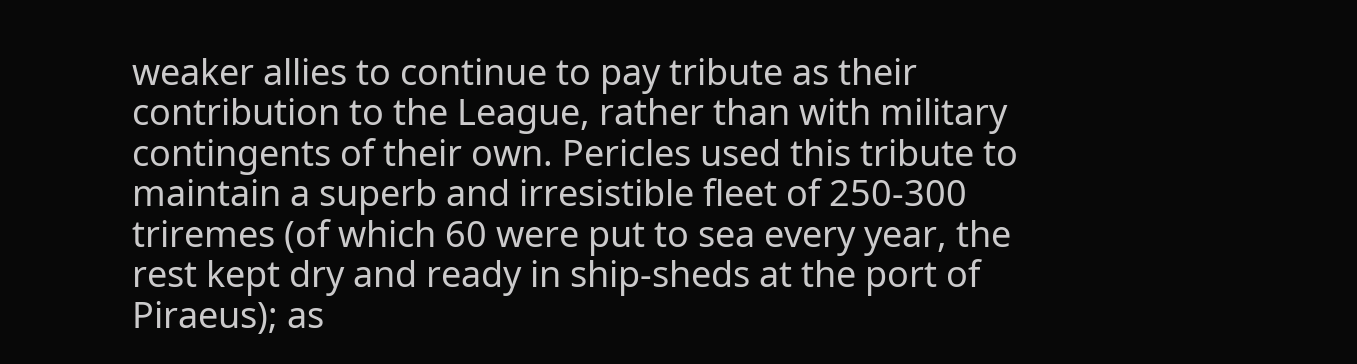weaker allies to continue to pay tribute as their contribution to the League, rather than with military contingents of their own. Pericles used this tribute to maintain a superb and irresistible fleet of 250-300 triremes (of which 60 were put to sea every year, the rest kept dry and ready in ship-sheds at the port of Piraeus); as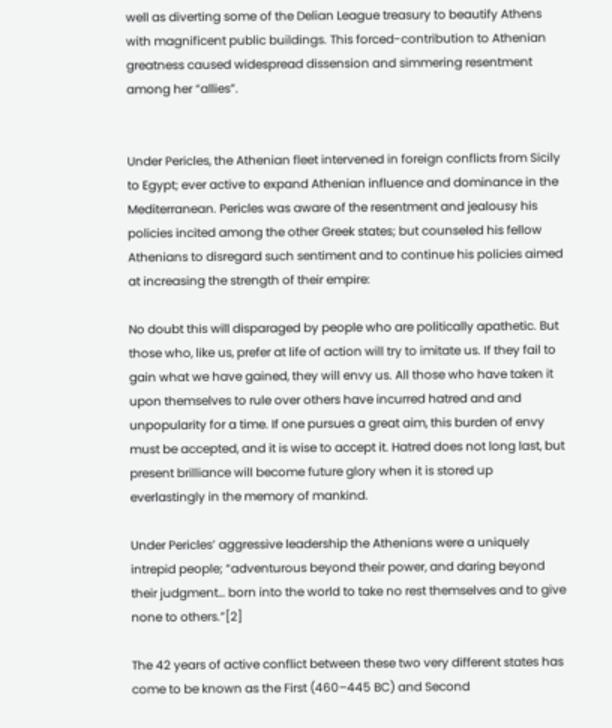well as diverting some of the Delian League treasury to beautify Athens with magnificent public buildings. This forced-contribution to Athenian greatness caused widespread dissension and simmering resentment among her “allies”.


Under Pericles, the Athenian fleet intervened in foreign conflicts from Sicily to Egypt; ever active to expand Athenian influence and dominance in the Mediterranean. Pericles was aware of the resentment and jealousy his policies incited among the other Greek states; but counseled his fellow Athenians to disregard such sentiment and to continue his policies aimed at increasing the strength of their empire:

No doubt this will disparaged by people who are politically apathetic. But those who, like us, prefer at life of action will try to imitate us. If they fail to gain what we have gained, they will envy us. All those who have taken it upon themselves to rule over others have incurred hatred and and unpopularity for a time. If one pursues a great aim, this burden of envy must be accepted, and it is wise to accept it. Hatred does not long last, but present brilliance will become future glory when it is stored up everlastingly in the memory of mankind.

Under Pericles’ aggressive leadership the Athenians were a uniquely intrepid people; “adventurous beyond their power, and daring beyond their judgment… born into the world to take no rest themselves and to give none to others.”[2]

The 42 years of active conflict between these two very different states has come to be known as the First (460–445 BC) and Second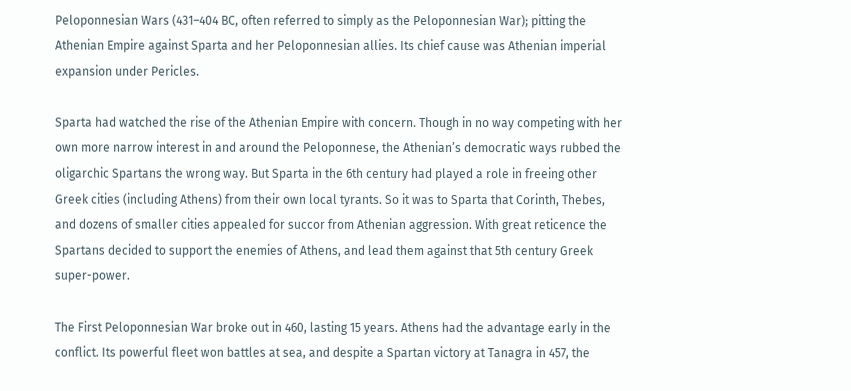Peloponnesian Wars (431–404 BC, often referred to simply as the Peloponnesian War); pitting the Athenian Empire against Sparta and her Peloponnesian allies. Its chief cause was Athenian imperial expansion under Pericles.

Sparta had watched the rise of the Athenian Empire with concern. Though in no way competing with her own more narrow interest in and around the Peloponnese, the Athenian’s democratic ways rubbed the oligarchic Spartans the wrong way. But Sparta in the 6th century had played a role in freeing other Greek cities (including Athens) from their own local tyrants. So it was to Sparta that Corinth, Thebes, and dozens of smaller cities appealed for succor from Athenian aggression. With great reticence the Spartans decided to support the enemies of Athens, and lead them against that 5th century Greek super-power.

The First Peloponnesian War broke out in 460, lasting 15 years. Athens had the advantage early in the conflict. Its powerful fleet won battles at sea, and despite a Spartan victory at Tanagra in 457, the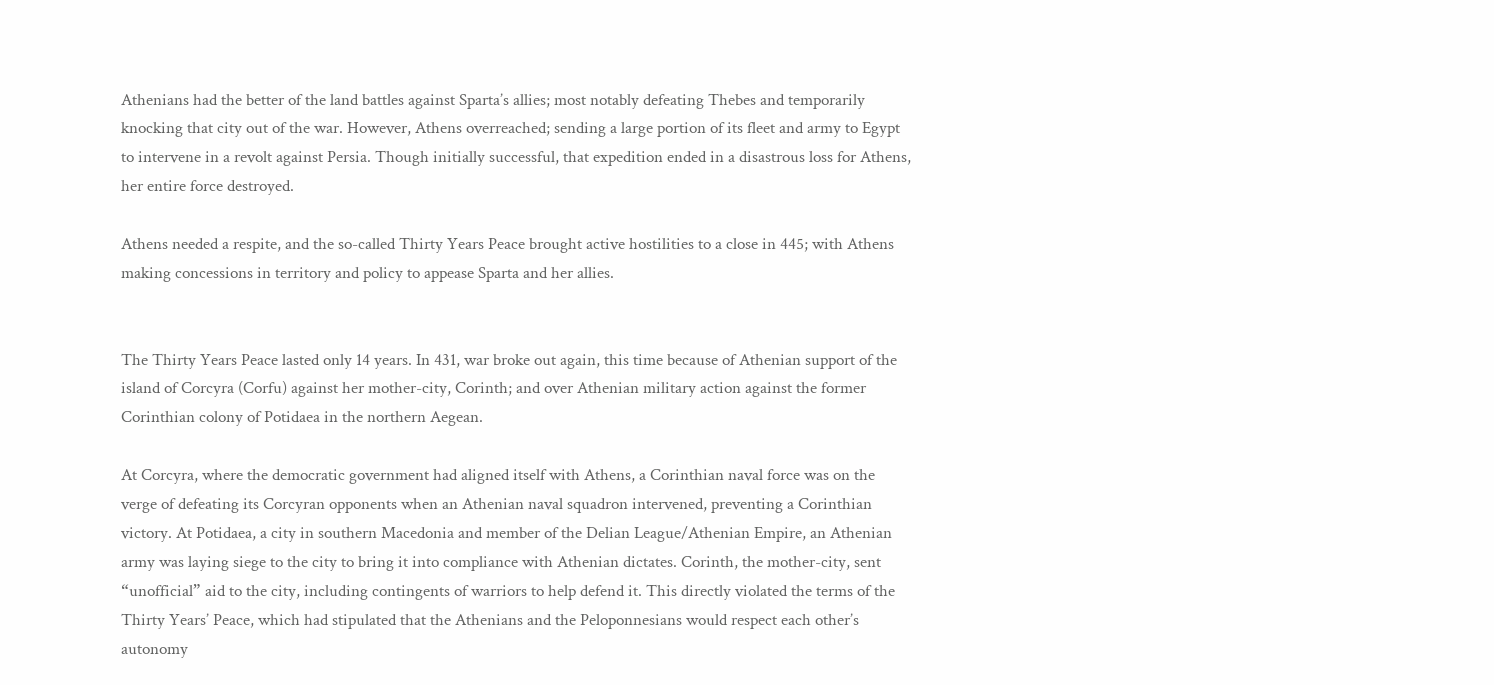Athenians had the better of the land battles against Sparta’s allies; most notably defeating Thebes and temporarily knocking that city out of the war. However, Athens overreached; sending a large portion of its fleet and army to Egypt to intervene in a revolt against Persia. Though initially successful, that expedition ended in a disastrous loss for Athens, her entire force destroyed.

Athens needed a respite, and the so-called Thirty Years Peace brought active hostilities to a close in 445; with Athens making concessions in territory and policy to appease Sparta and her allies.


The Thirty Years Peace lasted only 14 years. In 431, war broke out again, this time because of Athenian support of the island of Corcyra (Corfu) against her mother-city, Corinth; and over Athenian military action against the former Corinthian colony of Potidaea in the northern Aegean.

At Corcyra, where the democratic government had aligned itself with Athens, a Corinthian naval force was on the verge of defeating its Corcyran opponents when an Athenian naval squadron intervened, preventing a Corinthian victory. At Potidaea, a city in southern Macedonia and member of the Delian League/Athenian Empire, an Athenian army was laying siege to the city to bring it into compliance with Athenian dictates. Corinth, the mother-city, sent “unofficial” aid to the city, including contingents of warriors to help defend it. This directly violated the terms of the Thirty Years’ Peace, which had stipulated that the Athenians and the Peloponnesians would respect each other’s autonomy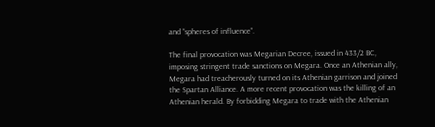and “spheres of influence”.

The final provocation was Megarian Decree, issued in 433/2 BC, imposing stringent trade sanctions on Megara. Once an Athenian ally, Megara had treacherously turned on its Athenian garrison and joined the Spartan Alliance. A more recent provocation was the killing of an Athenian herald. By forbidding Megara to trade with the Athenian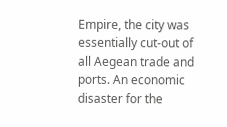Empire, the city was essentially cut-out of all Aegean trade and ports. An economic disaster for the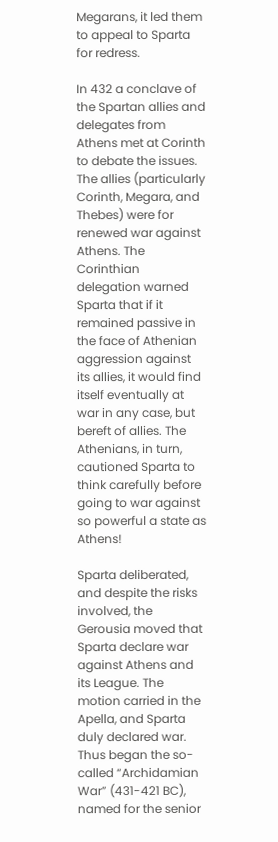Megarans, it led them to appeal to Sparta for redress.

In 432 a conclave of the Spartan allies and delegates from Athens met at Corinth to debate the issues. The allies (particularly Corinth, Megara, and Thebes) were for renewed war against Athens. The Corinthian delegation warned Sparta that if it remained passive in the face of Athenian aggression against its allies, it would find itself eventually at war in any case, but bereft of allies. The Athenians, in turn, cautioned Sparta to think carefully before going to war against so powerful a state as Athens!

Sparta deliberated, and despite the risks involved, the Gerousia moved that Sparta declare war against Athens and its League. The motion carried in the Apella, and Sparta duly declared war. Thus began the so-called “Archidamian War” (431-421 BC), named for the senior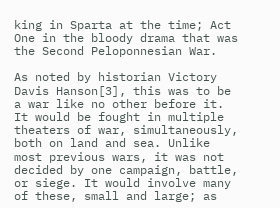king in Sparta at the time; Act One in the bloody drama that was the Second Peloponnesian War.

As noted by historian Victory Davis Hanson[3], this was to be a war like no other before it. It would be fought in multiple theaters of war, simultaneously, both on land and sea. Unlike most previous wars, it was not decided by one campaign, battle, or siege. It would involve many of these, small and large; as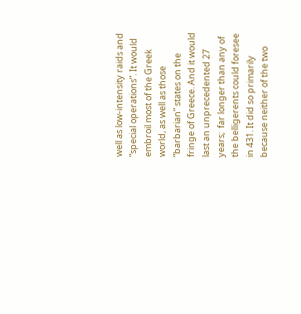well as low-intensity raids and “special operations”. It would embroil most of the Greek world, as well as those “barbarian” states on the fringe of Greece. And it would last an unprecedented 27 years;  far longer than any of the belligerents could foresee in 431. It did so primarily because neither of the two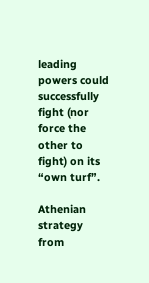leading powers could successfully fight (nor force the other to fight) on its “own turf”.

Athenian strategy from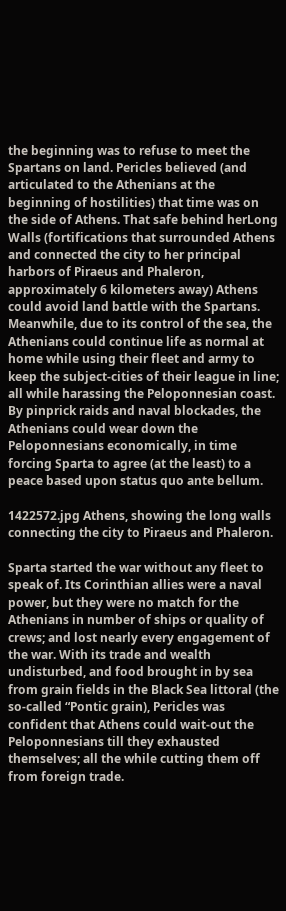the beginning was to refuse to meet the Spartans on land. Pericles believed (and articulated to the Athenians at the beginning of hostilities) that time was on the side of Athens. That safe behind herLong Walls (fortifications that surrounded Athens and connected the city to her principal harbors of Piraeus and Phaleron, approximately 6 kilometers away) Athens could avoid land battle with the Spartans. Meanwhile, due to its control of the sea, the Athenians could continue life as normal at home while using their fleet and army to keep the subject-cities of their league in line; all while harassing the Peloponnesian coast. By pinprick raids and naval blockades, the Athenians could wear down the Peloponnesians economically, in time forcing Sparta to agree (at the least) to a peace based upon status quo ante bellum.

1422572.jpg Athens, showing the long walls connecting the city to Piraeus and Phaleron.

Sparta started the war without any fleet to speak of. Its Corinthian allies were a naval power, but they were no match for the Athenians in number of ships or quality of crews; and lost nearly every engagement of the war. With its trade and wealth undisturbed, and food brought in by sea from grain fields in the Black Sea littoral (the so-called “Pontic grain), Pericles was confident that Athens could wait-out the Peloponnesians till they exhausted themselves; all the while cutting them off from foreign trade.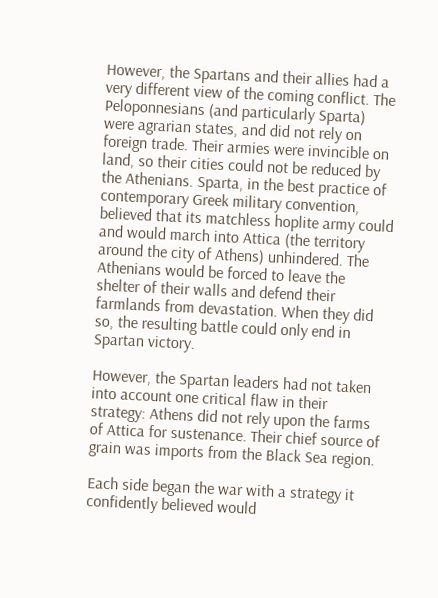However, the Spartans and their allies had a very different view of the coming conflict. The Peloponnesians (and particularly Sparta) were agrarian states, and did not rely on foreign trade. Their armies were invincible on land, so their cities could not be reduced by the Athenians. Sparta, in the best practice of contemporary Greek military convention, believed that its matchless hoplite army could and would march into Attica (the territory around the city of Athens) unhindered. The Athenians would be forced to leave the shelter of their walls and defend their farmlands from devastation. When they did so, the resulting battle could only end in Spartan victory.

However, the Spartan leaders had not taken into account one critical flaw in their strategy: Athens did not rely upon the farms of Attica for sustenance. Their chief source of grain was imports from the Black Sea region.

Each side began the war with a strategy it confidently believed would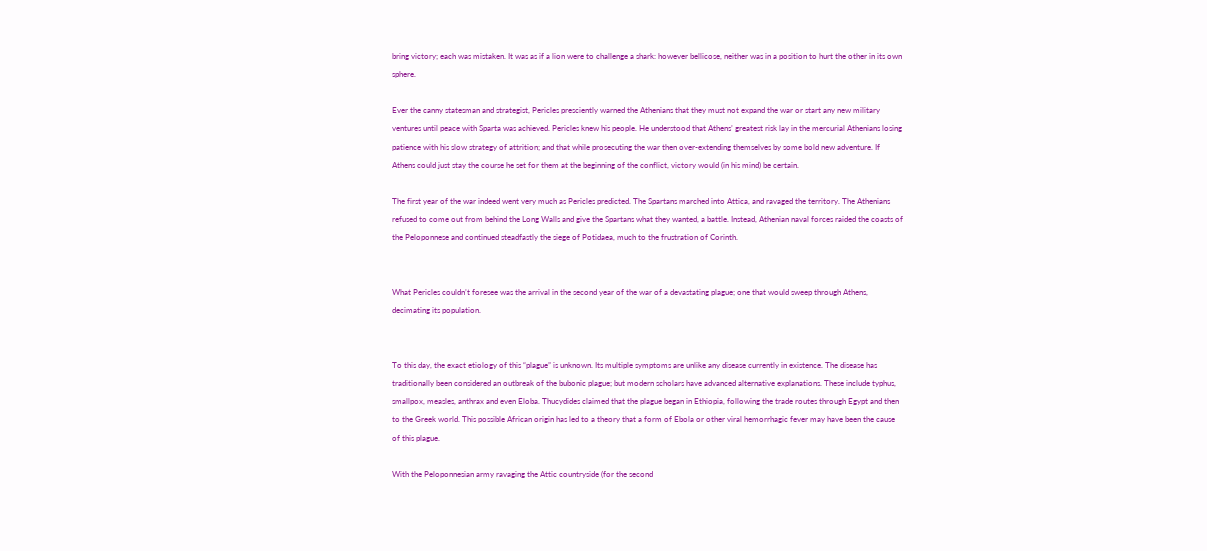bring victory; each was mistaken. It was as if a lion were to challenge a shark: however bellicose, neither was in a position to hurt the other in its own sphere.

Ever the canny statesman and strategist, Pericles presciently warned the Athenians that they must not expand the war or start any new military ventures until peace with Sparta was achieved. Pericles knew his people. He understood that Athens’ greatest risk lay in the mercurial Athenians losing patience with his slow strategy of attrition; and that while prosecuting the war then over-extending themselves by some bold new adventure. If Athens could just stay the course he set for them at the beginning of the conflict, victory would (in his mind) be certain.

The first year of the war indeed went very much as Pericles predicted. The Spartans marched into Attica, and ravaged the territory. The Athenians refused to come out from behind the Long Walls and give the Spartans what they wanted, a battle. Instead, Athenian naval forces raided the coasts of the Peloponnese and continued steadfastly the siege of Potidaea, much to the frustration of Corinth.


What Pericles couldn’t foresee was the arrival in the second year of the war of a devastating plague; one that would sweep through Athens, decimating its population.


To this day, the exact etiology of this “plague” is unknown. Its multiple symptoms are unlike any disease currently in existence. The disease has traditionally been considered an outbreak of the bubonic plague; but modern scholars have advanced alternative explanations. These include typhus, smallpox, measles, anthrax and even Eloba. Thucydides claimed that the plague began in Ethiopia, following the trade routes through Egypt and then to the Greek world. This possible African origin has led to a theory that a form of Ebola or other viral hemorrhagic fever may have been the cause of this plague.

With the Peloponnesian army ravaging the Attic countryside (for the second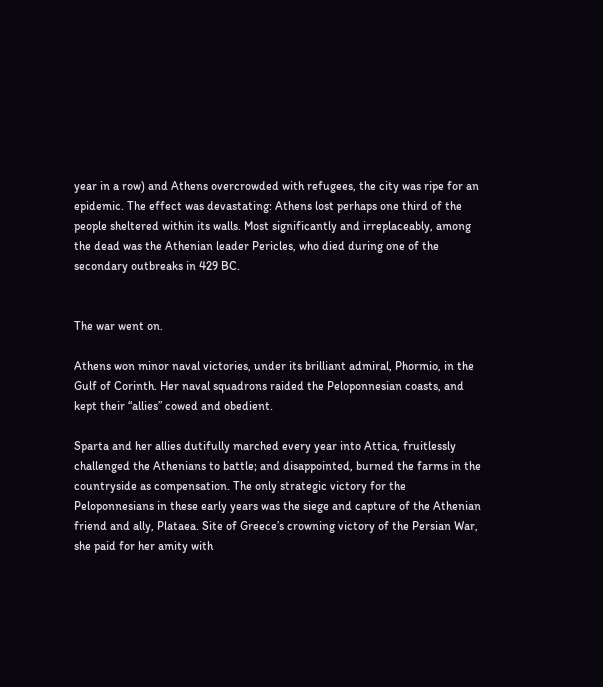year in a row) and Athens overcrowded with refugees, the city was ripe for an epidemic. The effect was devastating: Athens lost perhaps one third of the people sheltered within its walls. Most significantly and irreplaceably, among the dead was the Athenian leader Pericles, who died during one of the secondary outbreaks in 429 BC.


The war went on.

Athens won minor naval victories, under its brilliant admiral, Phormio, in the Gulf of Corinth. Her naval squadrons raided the Peloponnesian coasts, and kept their “allies” cowed and obedient.

Sparta and her allies dutifully marched every year into Attica, fruitlessly challenged the Athenians to battle; and disappointed, burned the farms in the countryside as compensation. The only strategic victory for the Peloponnesians in these early years was the siege and capture of the Athenian friend and ally, Plataea. Site of Greece’s crowning victory of the Persian War, she paid for her amity with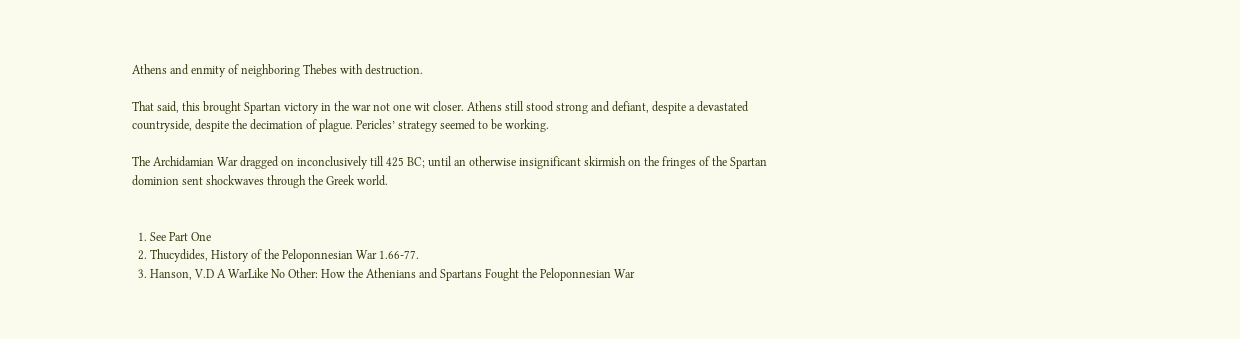Athens and enmity of neighboring Thebes with destruction.

That said, this brought Spartan victory in the war not one wit closer. Athens still stood strong and defiant, despite a devastated countryside, despite the decimation of plague. Pericles’ strategy seemed to be working.

The Archidamian War dragged on inconclusively till 425 BC; until an otherwise insignificant skirmish on the fringes of the Spartan dominion sent shockwaves through the Greek world.


  1. See Part One
  2. Thucydides, History of the Peloponnesian War 1.66-77.
  3. Hanson, V.D A WarLike No Other: How the Athenians and Spartans Fought the Peloponnesian War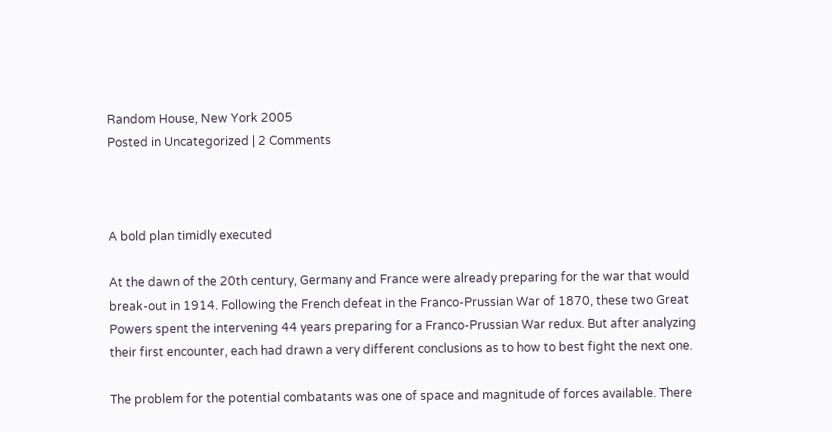Random House, New York 2005
Posted in Uncategorized | 2 Comments



A bold plan timidly executed

At the dawn of the 20th century, Germany and France were already preparing for the war that would break-out in 1914. Following the French defeat in the Franco-Prussian War of 1870, these two Great Powers spent the intervening 44 years preparing for a Franco-Prussian War redux. But after analyzing their first encounter, each had drawn a very different conclusions as to how to best fight the next one.

The problem for the potential combatants was one of space and magnitude of forces available. There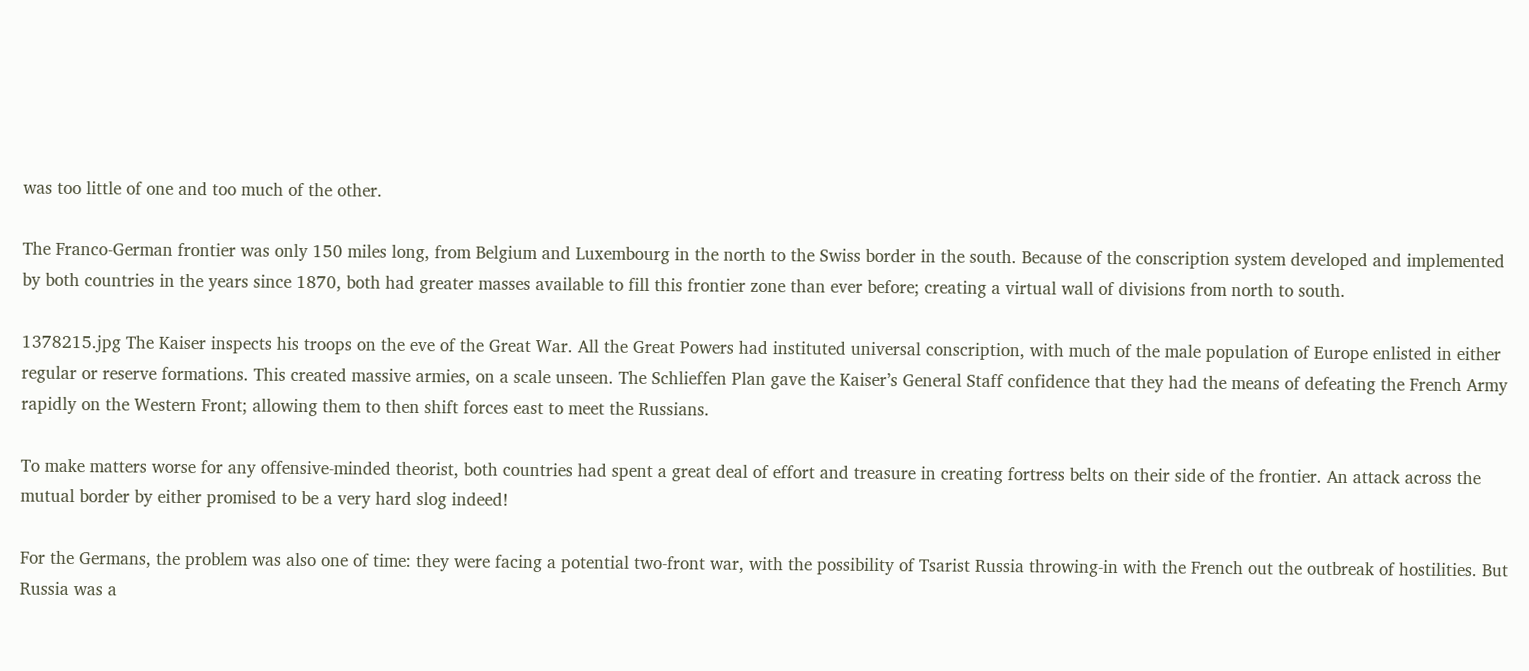was too little of one and too much of the other.

The Franco-German frontier was only 150 miles long, from Belgium and Luxembourg in the north to the Swiss border in the south. Because of the conscription system developed and implemented by both countries in the years since 1870, both had greater masses available to fill this frontier zone than ever before; creating a virtual wall of divisions from north to south.

1378215.jpg The Kaiser inspects his troops on the eve of the Great War. All the Great Powers had instituted universal conscription, with much of the male population of Europe enlisted in either regular or reserve formations. This created massive armies, on a scale unseen. The Schlieffen Plan gave the Kaiser’s General Staff confidence that they had the means of defeating the French Army rapidly on the Western Front; allowing them to then shift forces east to meet the Russians.

To make matters worse for any offensive-minded theorist, both countries had spent a great deal of effort and treasure in creating fortress belts on their side of the frontier. An attack across the mutual border by either promised to be a very hard slog indeed!

For the Germans, the problem was also one of time: they were facing a potential two-front war, with the possibility of Tsarist Russia throwing-in with the French out the outbreak of hostilities. But Russia was a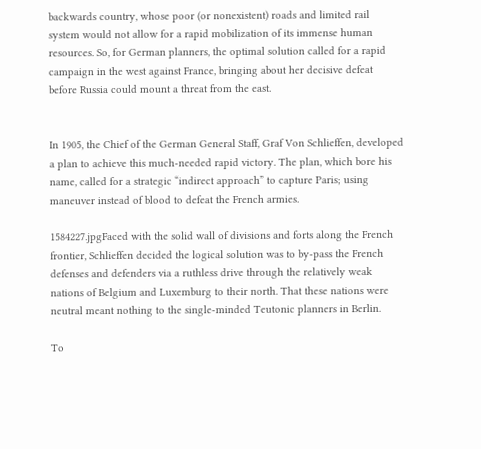backwards country, whose poor (or nonexistent) roads and limited rail system would not allow for a rapid mobilization of its immense human resources. So, for German planners, the optimal solution called for a rapid campaign in the west against France, bringing about her decisive defeat before Russia could mount a threat from the east.


In 1905, the Chief of the German General Staff, Graf Von Schlieffen, developed a plan to achieve this much-needed rapid victory. The plan, which bore his name, called for a strategic “indirect approach” to capture Paris; using maneuver instead of blood to defeat the French armies.

1584227.jpgFaced with the solid wall of divisions and forts along the French frontier, Schlieffen decided the logical solution was to by-pass the French defenses and defenders via a ruthless drive through the relatively weak nations of Belgium and Luxemburg to their north. That these nations were neutral meant nothing to the single-minded Teutonic planners in Berlin.

To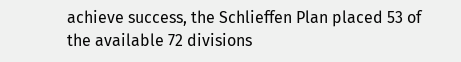achieve success, the Schlieffen Plan placed 53 of the available 72 divisions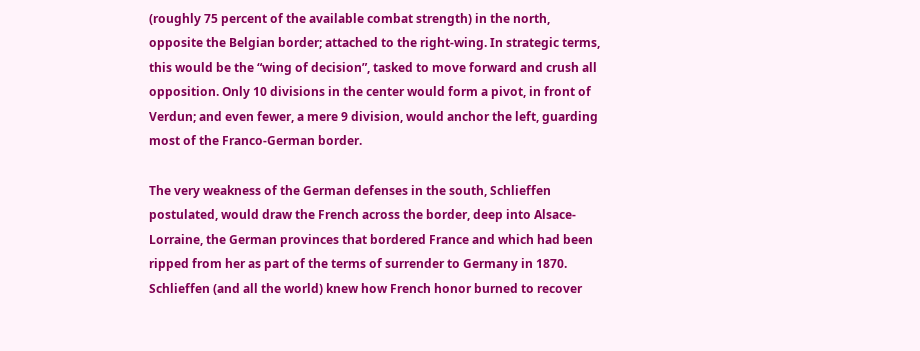(roughly 75 percent of the available combat strength) in the north, opposite the Belgian border; attached to the right-wing. In strategic terms, this would be the “wing of decision”, tasked to move forward and crush all opposition. Only 10 divisions in the center would form a pivot, in front of Verdun; and even fewer, a mere 9 division, would anchor the left, guarding most of the Franco-German border.

The very weakness of the German defenses in the south, Schlieffen postulated, would draw the French across the border, deep into Alsace-Lorraine, the German provinces that bordered France and which had been ripped from her as part of the terms of surrender to Germany in 1870. Schlieffen (and all the world) knew how French honor burned to recover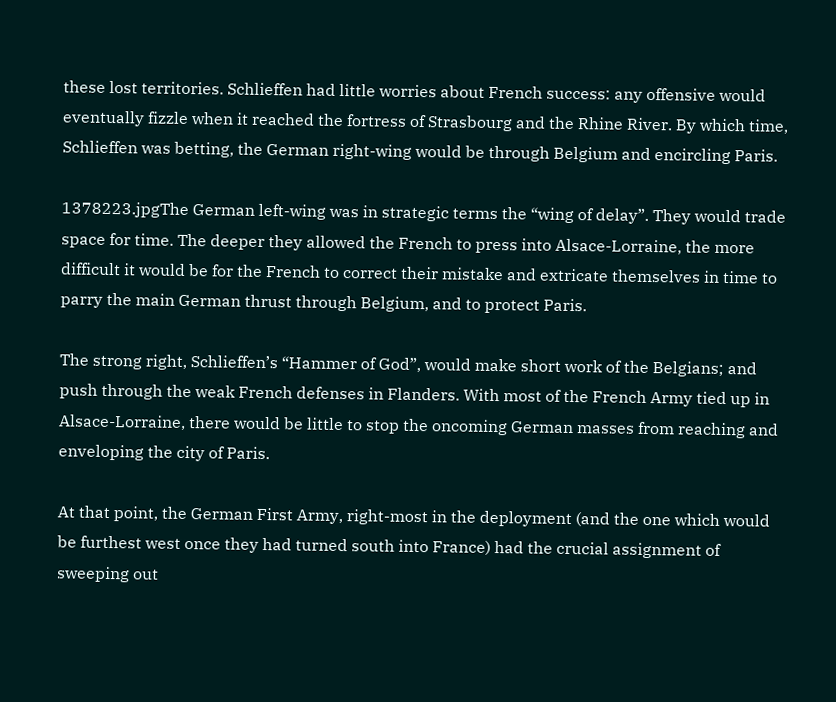these lost territories. Schlieffen had little worries about French success: any offensive would eventually fizzle when it reached the fortress of Strasbourg and the Rhine River. By which time, Schlieffen was betting, the German right-wing would be through Belgium and encircling Paris.

1378223.jpgThe German left-wing was in strategic terms the “wing of delay”. They would trade space for time. The deeper they allowed the French to press into Alsace-Lorraine, the more difficult it would be for the French to correct their mistake and extricate themselves in time to parry the main German thrust through Belgium, and to protect Paris.

The strong right, Schlieffen’s “Hammer of God”, would make short work of the Belgians; and push through the weak French defenses in Flanders. With most of the French Army tied up in Alsace-Lorraine, there would be little to stop the oncoming German masses from reaching and enveloping the city of Paris.

At that point, the German First Army, right-most in the deployment (and the one which would be furthest west once they had turned south into France) had the crucial assignment of sweeping out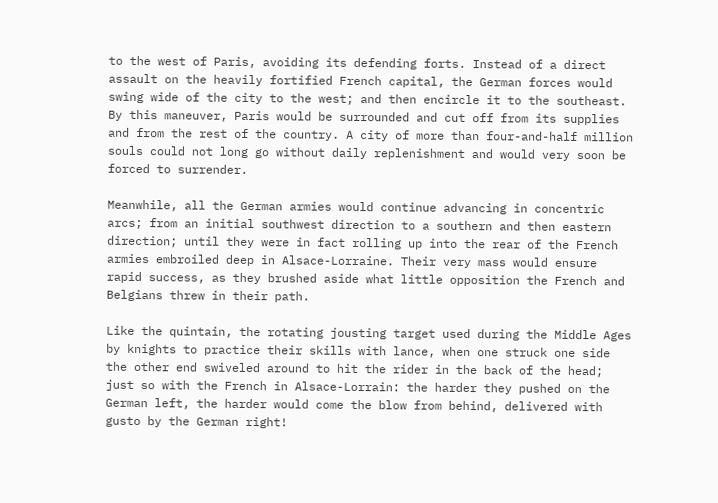to the west of Paris, avoiding its defending forts. Instead of a direct assault on the heavily fortified French capital, the German forces would swing wide of the city to the west; and then encircle it to the southeast. By this maneuver, Paris would be surrounded and cut off from its supplies and from the rest of the country. A city of more than four-and-half million souls could not long go without daily replenishment and would very soon be forced to surrender.

Meanwhile, all the German armies would continue advancing in concentric arcs; from an initial southwest direction to a southern and then eastern direction; until they were in fact rolling up into the rear of the French armies embroiled deep in Alsace-Lorraine. Their very mass would ensure rapid success, as they brushed aside what little opposition the French and Belgians threw in their path.

Like the quintain, the rotating jousting target used during the Middle Ages by knights to practice their skills with lance, when one struck one side the other end swiveled around to hit the rider in the back of the head; just so with the French in Alsace-Lorrain: the harder they pushed on the German left, the harder would come the blow from behind, delivered with gusto by the German right!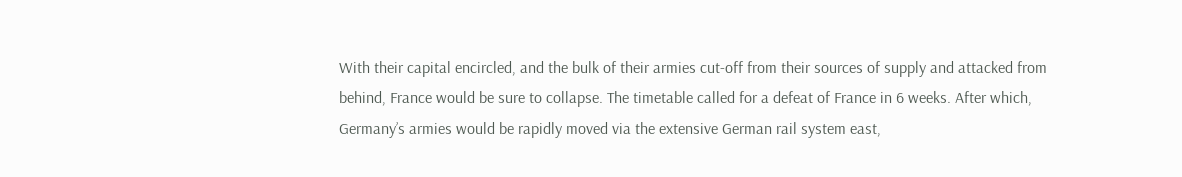With their capital encircled, and the bulk of their armies cut-off from their sources of supply and attacked from behind, France would be sure to collapse. The timetable called for a defeat of France in 6 weeks. After which, Germany’s armies would be rapidly moved via the extensive German rail system east,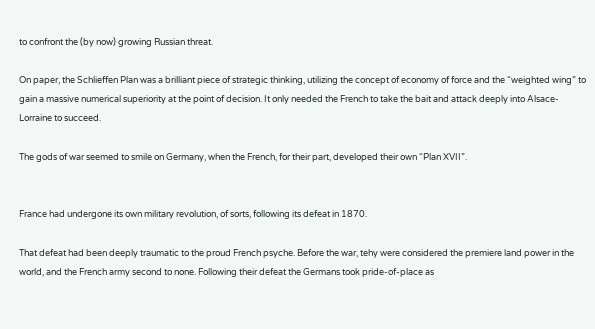to confront the (by now) growing Russian threat.

On paper, the Schlieffen Plan was a brilliant piece of strategic thinking, utilizing the concept of economy of force and the “weighted wing” to gain a massive numerical superiority at the point of decision. It only needed the French to take the bait and attack deeply into Alsace-Lorraine to succeed.

The gods of war seemed to smile on Germany, when the French, for their part, developed their own “Plan XVII”.


France had undergone its own military revolution, of sorts, following its defeat in 1870.

That defeat had been deeply traumatic to the proud French psyche. Before the war, tehy were considered the premiere land power in the world, and the French army second to none. Following their defeat the Germans took pride-of-place as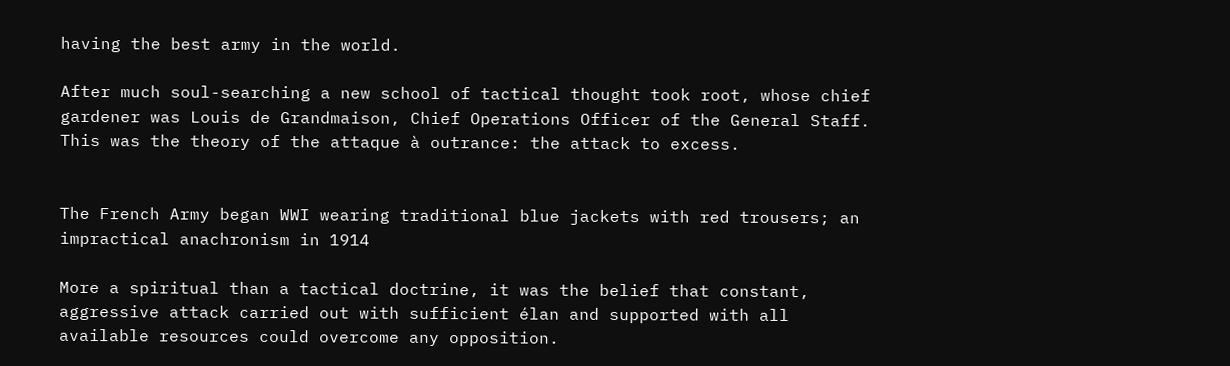having the best army in the world.

After much soul-searching a new school of tactical thought took root, whose chief gardener was Louis de Grandmaison, Chief Operations Officer of the General Staff. This was the theory of the attaque à outrance: the attack to excess.


The French Army began WWI wearing traditional blue jackets with red trousers; an impractical anachronism in 1914

More a spiritual than a tactical doctrine, it was the belief that constant, aggressive attack carried out with sufficient élan and supported with all available resources could overcome any opposition.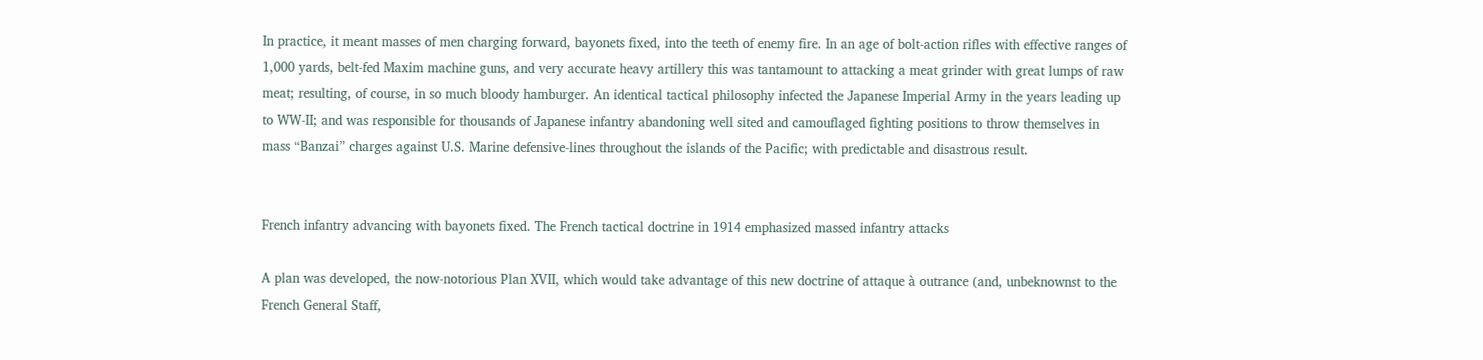In practice, it meant masses of men charging forward, bayonets fixed, into the teeth of enemy fire. In an age of bolt-action rifles with effective ranges of 1,000 yards, belt-fed Maxim machine guns, and very accurate heavy artillery this was tantamount to attacking a meat grinder with great lumps of raw meat; resulting, of course, in so much bloody hamburger. An identical tactical philosophy infected the Japanese Imperial Army in the years leading up to WW-II; and was responsible for thousands of Japanese infantry abandoning well sited and camouflaged fighting positions to throw themselves in mass “Banzai” charges against U.S. Marine defensive-lines throughout the islands of the Pacific; with predictable and disastrous result.


French infantry advancing with bayonets fixed. The French tactical doctrine in 1914 emphasized massed infantry attacks

A plan was developed, the now-notorious Plan XVII, which would take advantage of this new doctrine of attaque à outrance (and, unbeknownst to the French General Staff,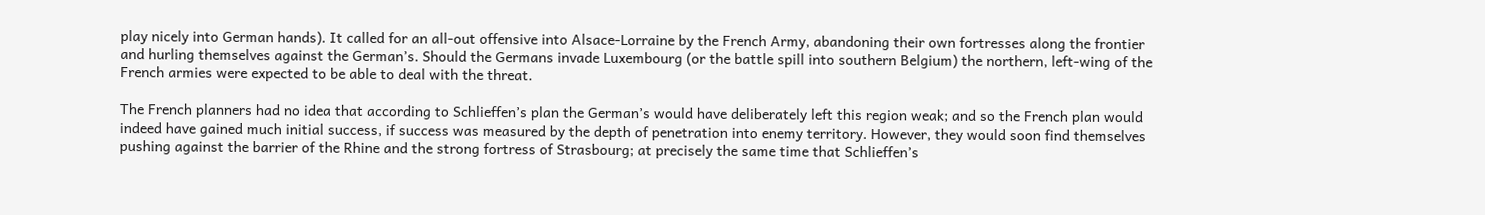play nicely into German hands). It called for an all-out offensive into Alsace-Lorraine by the French Army, abandoning their own fortresses along the frontier and hurling themselves against the German’s. Should the Germans invade Luxembourg (or the battle spill into southern Belgium) the northern, left-wing of the French armies were expected to be able to deal with the threat.

The French planners had no idea that according to Schlieffen’s plan the German’s would have deliberately left this region weak; and so the French plan would indeed have gained much initial success, if success was measured by the depth of penetration into enemy territory. However, they would soon find themselves pushing against the barrier of the Rhine and the strong fortress of Strasbourg; at precisely the same time that Schlieffen’s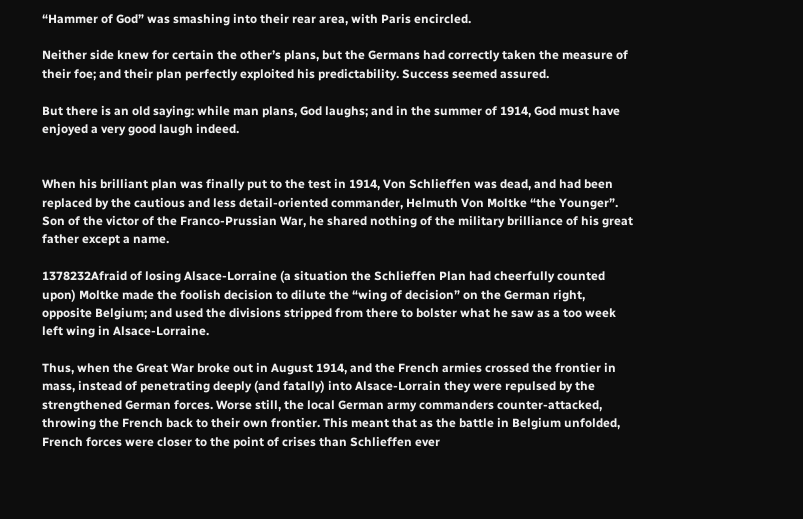“Hammer of God” was smashing into their rear area, with Paris encircled.

Neither side knew for certain the other’s plans, but the Germans had correctly taken the measure of their foe; and their plan perfectly exploited his predictability. Success seemed assured.

But there is an old saying: while man plans, God laughs; and in the summer of 1914, God must have enjoyed a very good laugh indeed.


When his brilliant plan was finally put to the test in 1914, Von Schlieffen was dead, and had been replaced by the cautious and less detail-oriented commander, Helmuth Von Moltke “the Younger”. Son of the victor of the Franco-Prussian War, he shared nothing of the military brilliance of his great father except a name.

1378232Afraid of losing Alsace-Lorraine (a situation the Schlieffen Plan had cheerfully counted upon) Moltke made the foolish decision to dilute the “wing of decision” on the German right, opposite Belgium; and used the divisions stripped from there to bolster what he saw as a too week left wing in Alsace-Lorraine.

Thus, when the Great War broke out in August 1914, and the French armies crossed the frontier in mass, instead of penetrating deeply (and fatally) into Alsace-Lorrain they were repulsed by the strengthened German forces. Worse still, the local German army commanders counter-attacked, throwing the French back to their own frontier. This meant that as the battle in Belgium unfolded, French forces were closer to the point of crises than Schlieffen ever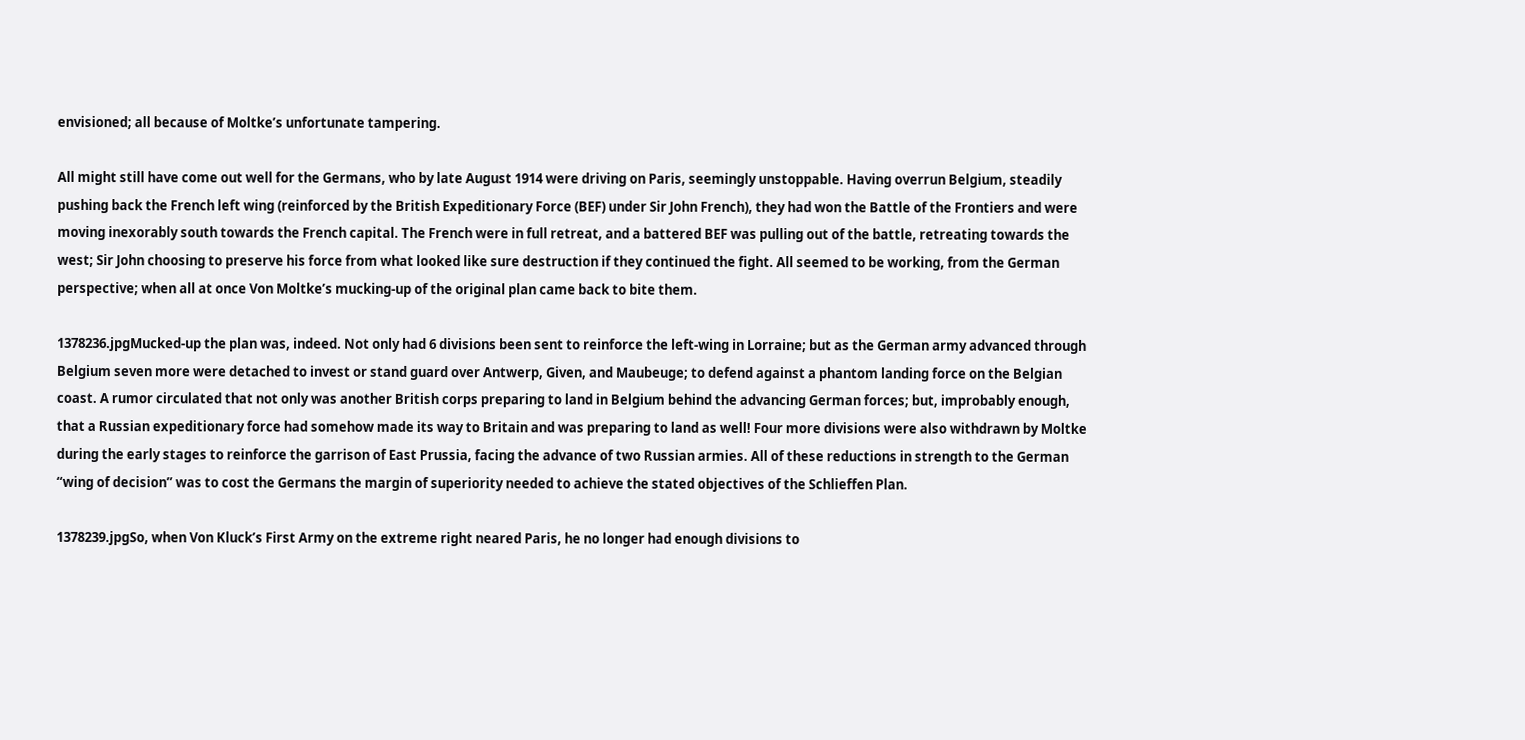envisioned; all because of Moltke’s unfortunate tampering.

All might still have come out well for the Germans, who by late August 1914 were driving on Paris, seemingly unstoppable. Having overrun Belgium, steadily pushing back the French left wing (reinforced by the British Expeditionary Force (BEF) under Sir John French), they had won the Battle of the Frontiers and were moving inexorably south towards the French capital. The French were in full retreat, and a battered BEF was pulling out of the battle, retreating towards the west; Sir John choosing to preserve his force from what looked like sure destruction if they continued the fight. All seemed to be working, from the German perspective; when all at once Von Moltke’s mucking-up of the original plan came back to bite them.

1378236.jpgMucked-up the plan was, indeed. Not only had 6 divisions been sent to reinforce the left-wing in Lorraine; but as the German army advanced through Belgium seven more were detached to invest or stand guard over Antwerp, Given, and Maubeuge; to defend against a phantom landing force on the Belgian coast. A rumor circulated that not only was another British corps preparing to land in Belgium behind the advancing German forces; but, improbably enough, that a Russian expeditionary force had somehow made its way to Britain and was preparing to land as well! Four more divisions were also withdrawn by Moltke during the early stages to reinforce the garrison of East Prussia, facing the advance of two Russian armies. All of these reductions in strength to the German “wing of decision” was to cost the Germans the margin of superiority needed to achieve the stated objectives of the Schlieffen Plan.

1378239.jpgSo, when Von Kluck’s First Army on the extreme right neared Paris, he no longer had enough divisions to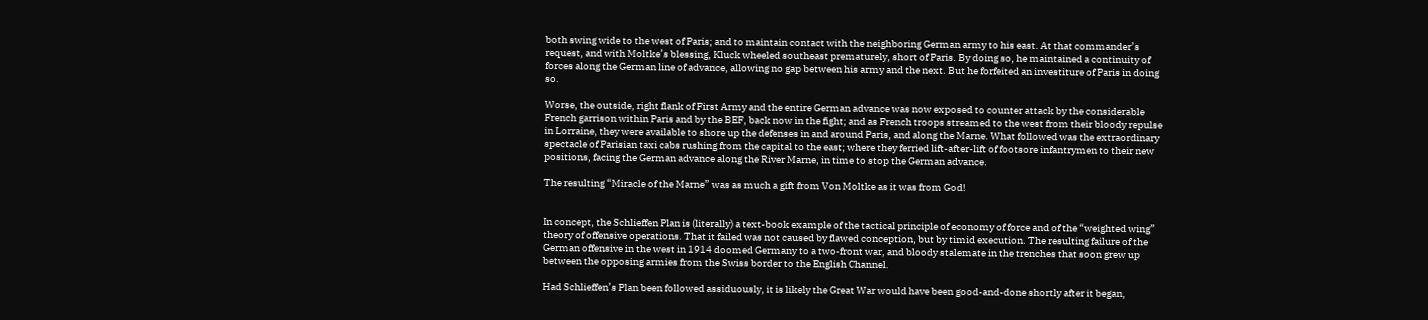both swing wide to the west of Paris; and to maintain contact with the neighboring German army to his east. At that commander’s request, and with Moltke’s blessing, Kluck wheeled southeast prematurely, short of Paris. By doing so, he maintained a continuity of forces along the German line of advance, allowing no gap between his army and the next. But he forfeited an investiture of Paris in doing so.

Worse, the outside, right flank of First Army and the entire German advance was now exposed to counter attack by the considerable French garrison within Paris and by the BEF, back now in the fight; and as French troops streamed to the west from their bloody repulse in Lorraine, they were available to shore up the defenses in and around Paris, and along the Marne. What followed was the extraordinary spectacle of Parisian taxi cabs rushing from the capital to the east; where they ferried lift-after-lift of footsore infantrymen to their new positions, facing the German advance along the River Marne, in time to stop the German advance.

The resulting “Miracle of the Marne” was as much a gift from Von Moltke as it was from God!


In concept, the Schlieffen Plan is (literally) a text-book example of the tactical principle of economy of force and of the “weighted wing” theory of offensive operations. That it failed was not caused by flawed conception, but by timid execution. The resulting failure of the German offensive in the west in 1914 doomed Germany to a two-front war, and bloody stalemate in the trenches that soon grew up between the opposing armies from the Swiss border to the English Channel.

Had Schlieffen’s Plan been followed assiduously, it is likely the Great War would have been good-and-done shortly after it began,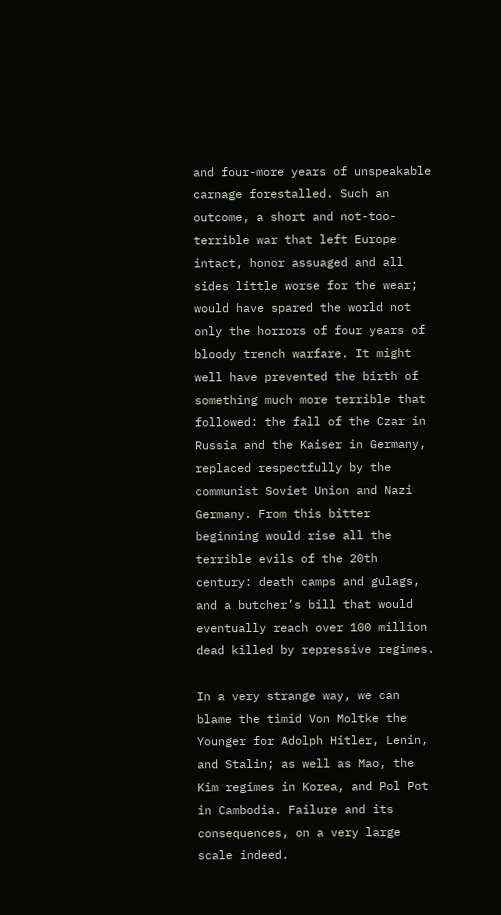and four-more years of unspeakable carnage forestalled. Such an outcome, a short and not-too-terrible war that left Europe intact, honor assuaged and all sides little worse for the wear; would have spared the world not only the horrors of four years of bloody trench warfare. It might well have prevented the birth of something much more terrible that followed: the fall of the Czar in Russia and the Kaiser in Germany, replaced respectfully by the communist Soviet Union and Nazi Germany. From this bitter beginning would rise all the terrible evils of the 20th century: death camps and gulags, and a butcher’s bill that would eventually reach over 100 million dead killed by repressive regimes.

In a very strange way, we can blame the timid Von Moltke the Younger for Adolph Hitler, Lenin, and Stalin; as well as Mao, the Kim regimes in Korea, and Pol Pot in Cambodia. Failure and its consequences, on a very large scale indeed.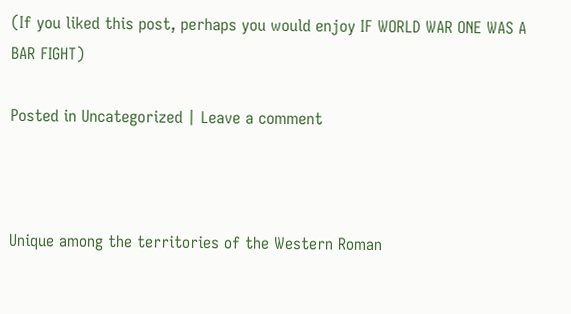(If you liked this post, perhaps you would enjoy IF WORLD WAR ONE WAS A BAR FIGHT)

Posted in Uncategorized | Leave a comment



Unique among the territories of the Western Roman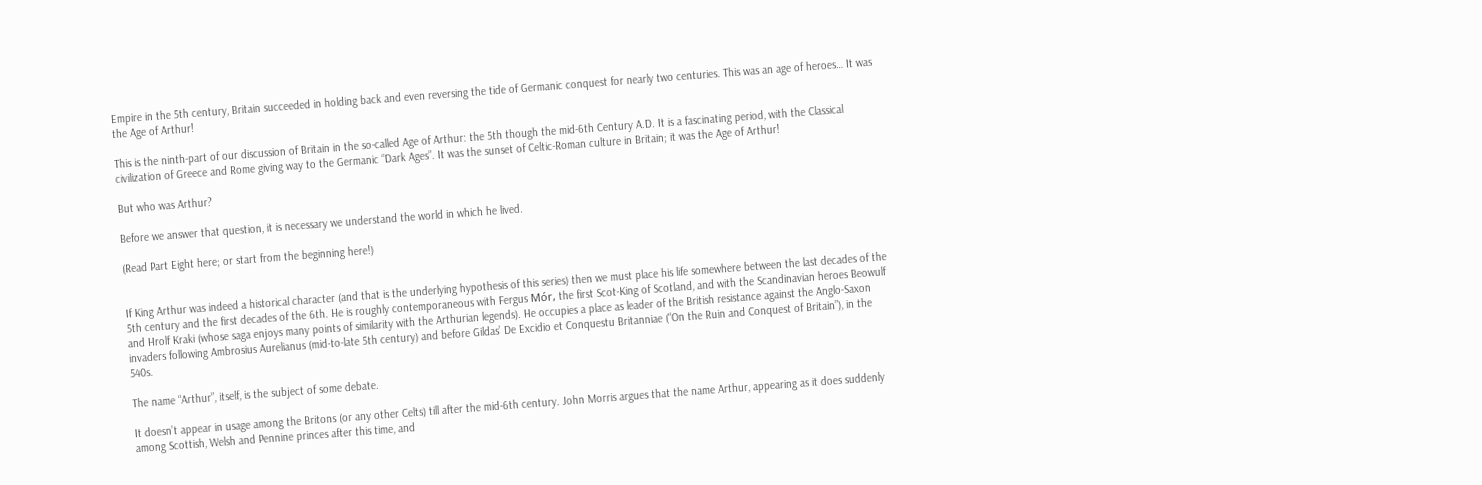Empire in the 5th century, Britain succeeded in holding back and even reversing the tide of Germanic conquest for nearly two centuries. This was an age of heroes… It was the Age of Arthur!

This is the ninth-part of our discussion of Britain in the so-called Age of Arthur: the 5th though the mid-6th Century A.D. It is a fascinating period, with the Classical civilization of Greece and Rome giving way to the Germanic “Dark Ages”. It was the sunset of Celtic-Roman culture in Britain; it was the Age of Arthur!

But who was Arthur?

Before we answer that question, it is necessary we understand the world in which he lived.

(Read Part Eight here; or start from the beginning here!)


If King Arthur was indeed a historical character (and that is the underlying hypothesis of this series) then we must place his life somewhere between the last decades of the 5th century and the first decades of the 6th. He is roughly contemporaneous with Fergus Mór, the first Scot-King of Scotland, and with the Scandinavian heroes Beowulf and Hrolf Kraki (whose saga enjoys many points of similarity with the Arthurian legends). He occupies a place as leader of the British resistance against the Anglo-Saxon invaders following Ambrosius Aurelianus (mid-to-late 5th century) and before Gildas’ De Excidio et Conquestu Britanniae (“On the Ruin and Conquest of Britain”), in the 540s.

The name “Arthur”, itself, is the subject of some debate.

It doesn’t appear in usage among the Britons (or any other Celts) till after the mid-6th century. John Morris argues that the name Arthur, appearing as it does suddenly  among Scottish, Welsh and Pennine princes after this time, and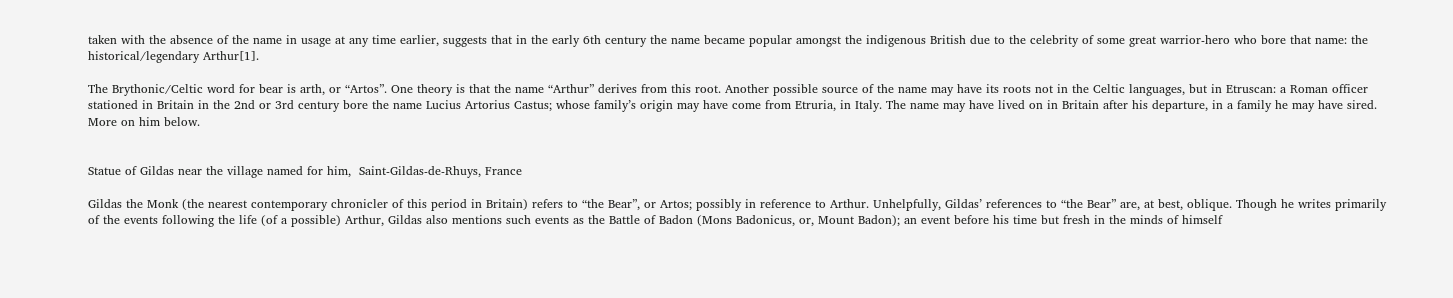taken with the absence of the name in usage at any time earlier, suggests that in the early 6th century the name became popular amongst the indigenous British due to the celebrity of some great warrior-hero who bore that name: the historical/legendary Arthur[1].

The Brythonic/Celtic word for bear is arth, or “Artos”. One theory is that the name “Arthur” derives from this root. Another possible source of the name may have its roots not in the Celtic languages, but in Etruscan: a Roman officer stationed in Britain in the 2nd or 3rd century bore the name Lucius Artorius Castus; whose family’s origin may have come from Etruria, in Italy. The name may have lived on in Britain after his departure, in a family he may have sired. More on him below.


Statue of Gildas near the village named for him,  Saint-Gildas-de-Rhuys, France

Gildas the Monk (the nearest contemporary chronicler of this period in Britain) refers to “the Bear”, or Artos; possibly in reference to Arthur. Unhelpfully, Gildas’ references to “the Bear” are, at best, oblique. Though he writes primarily of the events following the life (of a possible) Arthur, Gildas also mentions such events as the Battle of Badon (Mons Badonicus, or, Mount Badon); an event before his time but fresh in the minds of himself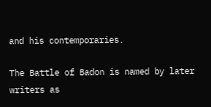and his contemporaries.

The Battle of Badon is named by later writers as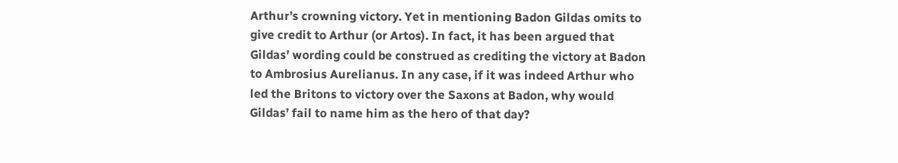Arthur’s crowning victory. Yet in mentioning Badon Gildas omits to give credit to Arthur (or Artos). In fact, it has been argued that Gildas’ wording could be construed as crediting the victory at Badon to Ambrosius Aurelianus. In any case, if it was indeed Arthur who led the Britons to victory over the Saxons at Badon, why would Gildas’ fail to name him as the hero of that day?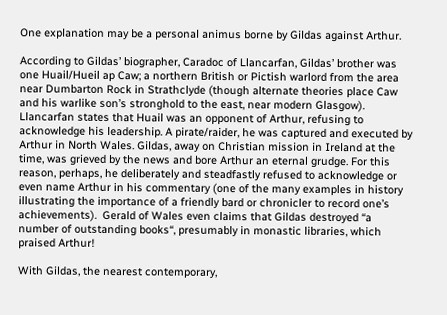One explanation may be a personal animus borne by Gildas against Arthur.

According to Gildas’ biographer, Caradoc of Llancarfan, Gildas’ brother was one Huail/Hueil ap Caw; a northern British or Pictish warlord from the area near Dumbarton Rock in Strathclyde (though alternate theories place Caw and his warlike son’s stronghold to the east, near modern Glasgow). Llancarfan states that Huail was an opponent of Arthur, refusing to acknowledge his leadership. A pirate/raider, he was captured and executed by Arthur in North Wales. Gildas, away on Christian mission in Ireland at the time, was grieved by the news and bore Arthur an eternal grudge. For this reason, perhaps, he deliberately and steadfastly refused to acknowledge or even name Arthur in his commentary (one of the many examples in history illustrating the importance of a friendly bard or chronicler to record one’s achievements).  Gerald of Wales even claims that Gildas destroyed “a number of outstanding books“, presumably in monastic libraries, which praised Arthur!

With Gildas, the nearest contemporary,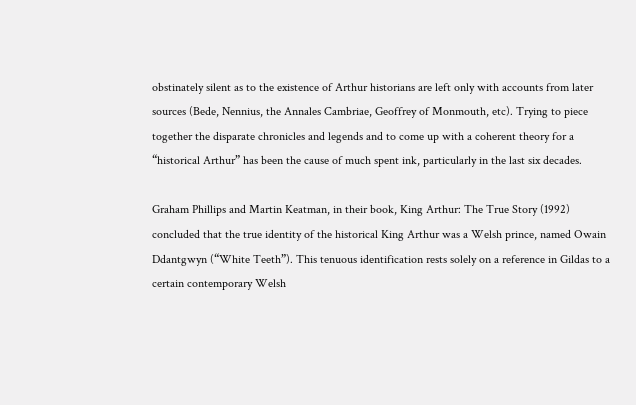obstinately silent as to the existence of Arthur historians are left only with accounts from later sources (Bede, Nennius, the Annales Cambriae, Geoffrey of Monmouth, etc). Trying to piece together the disparate chronicles and legends and to come up with a coherent theory for a “historical Arthur” has been the cause of much spent ink, particularly in the last six decades.

Graham Phillips and Martin Keatman, in their book, King Arthur: The True Story (1992) concluded that the true identity of the historical King Arthur was a Welsh prince, named Owain Ddantgwyn (“White Teeth”). This tenuous identification rests solely on a reference in Gildas to a certain contemporary Welsh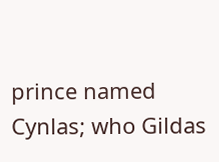prince named Cynlas; who Gildas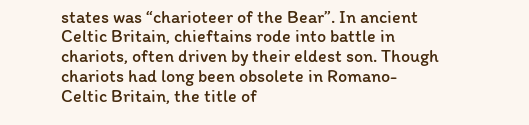states was “charioteer of the Bear”. In ancient Celtic Britain, chieftains rode into battle in chariots, often driven by their eldest son. Though chariots had long been obsolete in Romano-Celtic Britain, the title of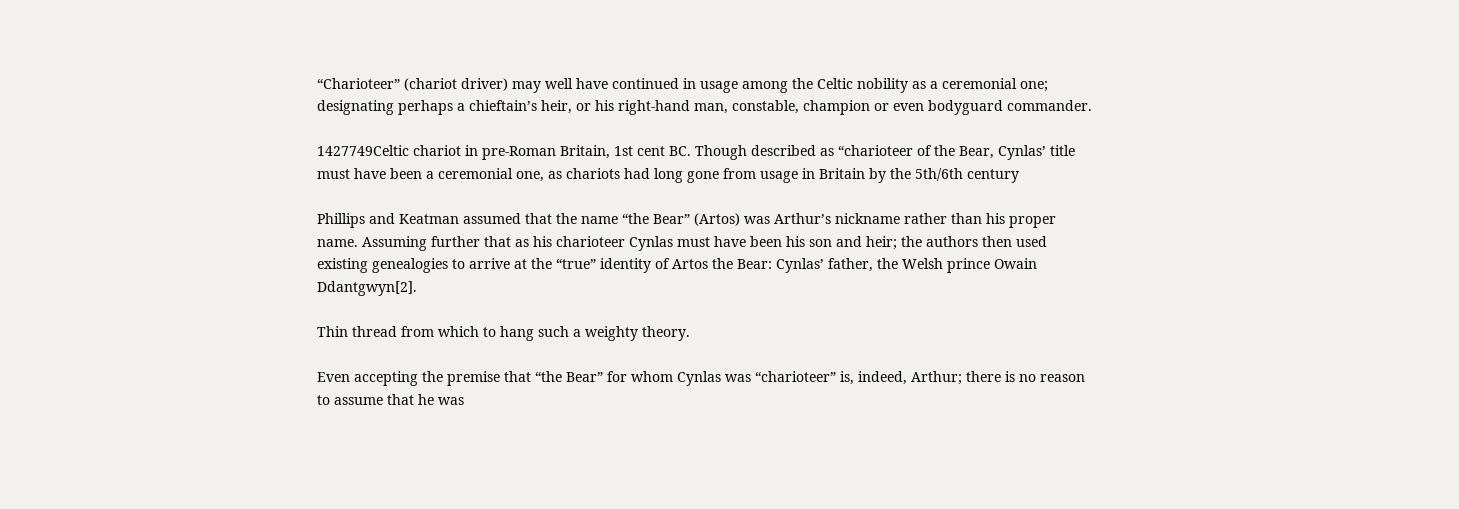“Charioteer” (chariot driver) may well have continued in usage among the Celtic nobility as a ceremonial one; designating perhaps a chieftain’s heir, or his right-hand man, constable, champion or even bodyguard commander.

1427749Celtic chariot in pre-Roman Britain, 1st cent BC. Though described as “charioteer of the Bear, Cynlas’ title must have been a ceremonial one, as chariots had long gone from usage in Britain by the 5th/6th century

Phillips and Keatman assumed that the name “the Bear” (Artos) was Arthur’s nickname rather than his proper name. Assuming further that as his charioteer Cynlas must have been his son and heir; the authors then used existing genealogies to arrive at the “true” identity of Artos the Bear: Cynlas’ father, the Welsh prince Owain Ddantgwyn[2].

Thin thread from which to hang such a weighty theory.

Even accepting the premise that “the Bear” for whom Cynlas was “charioteer” is, indeed, Arthur; there is no reason to assume that he was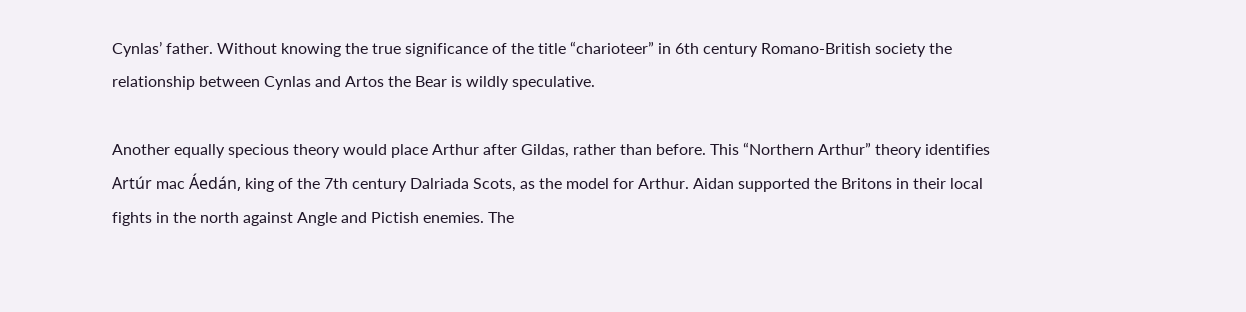Cynlas’ father. Without knowing the true significance of the title “charioteer” in 6th century Romano-British society the relationship between Cynlas and Artos the Bear is wildly speculative.

Another equally specious theory would place Arthur after Gildas, rather than before. This “Northern Arthur” theory identifies Artúr mac Áedán, king of the 7th century Dalriada Scots, as the model for Arthur. Aidan supported the Britons in their local fights in the north against Angle and Pictish enemies. The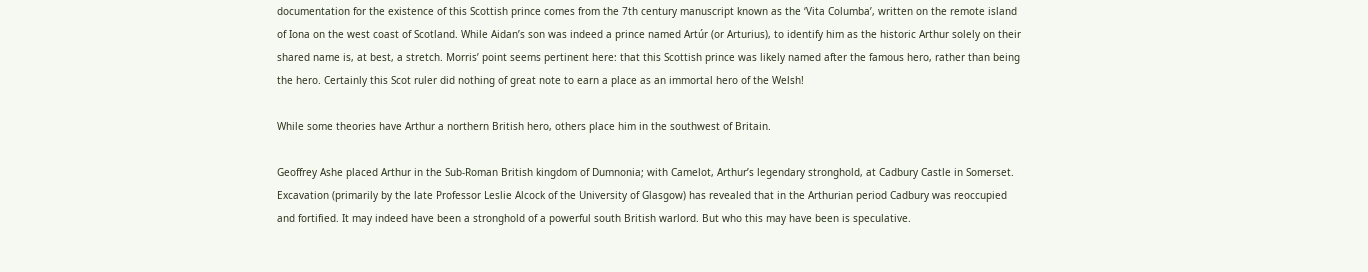documentation for the existence of this Scottish prince comes from the 7th century manuscript known as the ‘Vita Columba’, written on the remote island of Iona on the west coast of Scotland. While Aidan’s son was indeed a prince named Artúr (or Arturius), to identify him as the historic Arthur solely on their shared name is, at best, a stretch. Morris’ point seems pertinent here: that this Scottish prince was likely named after the famous hero, rather than being the hero. Certainly this Scot ruler did nothing of great note to earn a place as an immortal hero of the Welsh!

While some theories have Arthur a northern British hero, others place him in the southwest of Britain.

Geoffrey Ashe placed Arthur in the Sub-Roman British kingdom of Dumnonia; with Camelot, Arthur’s legendary stronghold, at Cadbury Castle in Somerset. Excavation (primarily by the late Professor Leslie Alcock of the University of Glasgow) has revealed that in the Arthurian period Cadbury was reoccupied and fortified. It may indeed have been a stronghold of a powerful south British warlord. But who this may have been is speculative.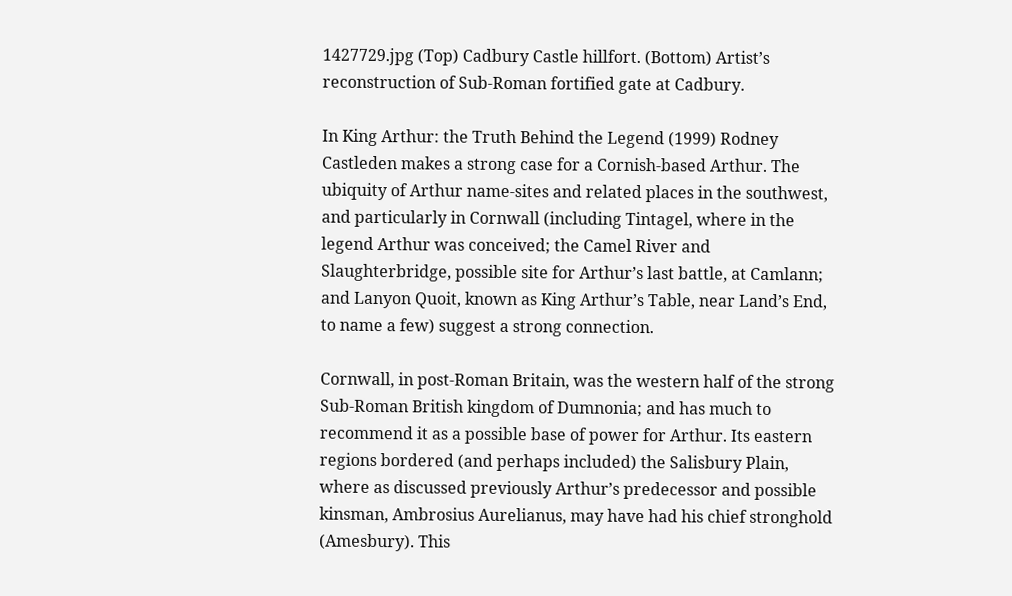1427729.jpg (Top) Cadbury Castle hillfort. (Bottom) Artist’s reconstruction of Sub-Roman fortified gate at Cadbury.

In King Arthur: the Truth Behind the Legend (1999) Rodney Castleden makes a strong case for a Cornish-based Arthur. The ubiquity of Arthur name-sites and related places in the southwest, and particularly in Cornwall (including Tintagel, where in the legend Arthur was conceived; the Camel River and Slaughterbridge, possible site for Arthur’s last battle, at Camlann; and Lanyon Quoit, known as King Arthur’s Table, near Land’s End, to name a few) suggest a strong connection.

Cornwall, in post-Roman Britain, was the western half of the strong Sub-Roman British kingdom of Dumnonia; and has much to recommend it as a possible base of power for Arthur. Its eastern regions bordered (and perhaps included) the Salisbury Plain, where as discussed previously Arthur’s predecessor and possible kinsman, Ambrosius Aurelianus, may have had his chief stronghold (Amesbury). This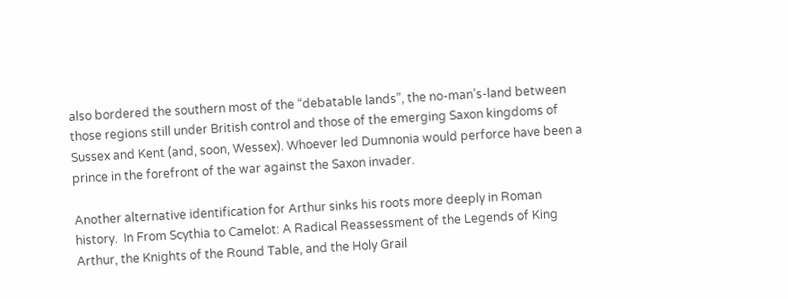also bordered the southern most of the “debatable lands”, the no-man’s-land between those regions still under British control and those of the emerging Saxon kingdoms of Sussex and Kent (and, soon, Wessex). Whoever led Dumnonia would perforce have been a prince in the forefront of the war against the Saxon invader.

Another alternative identification for Arthur sinks his roots more deeply in Roman history.  In From Scythia to Camelot: A Radical Reassessment of the Legends of King Arthur, the Knights of the Round Table, and the Holy Grail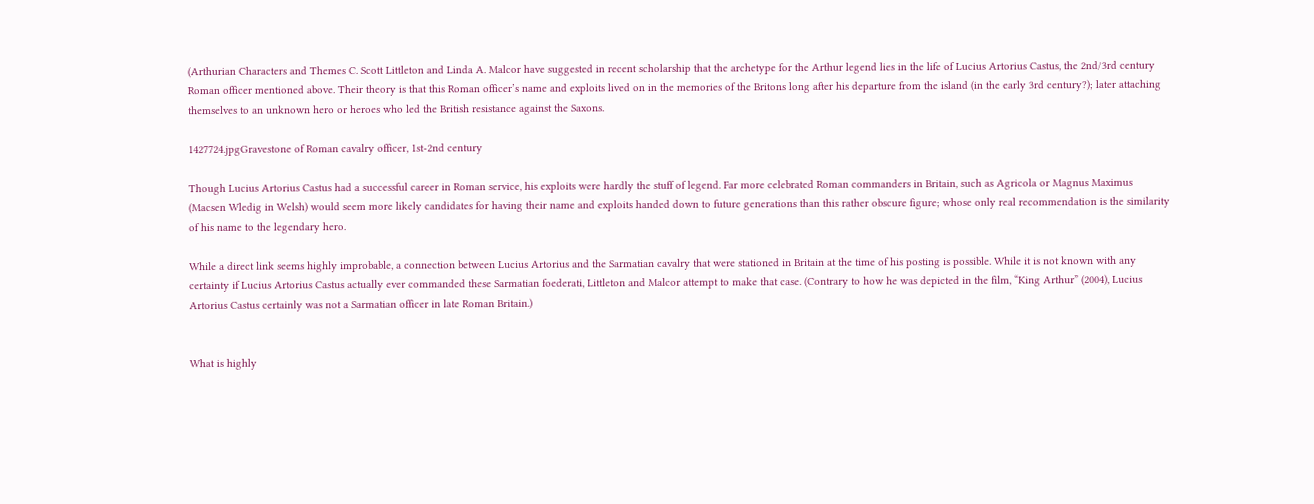(Arthurian Characters and Themes C. Scott Littleton and Linda A. Malcor have suggested in recent scholarship that the archetype for the Arthur legend lies in the life of Lucius Artorius Castus, the 2nd/3rd century Roman officer mentioned above. Their theory is that this Roman officer’s name and exploits lived on in the memories of the Britons long after his departure from the island (in the early 3rd century?); later attaching themselves to an unknown hero or heroes who led the British resistance against the Saxons.

1427724.jpgGravestone of Roman cavalry officer, 1st-2nd century

Though Lucius Artorius Castus had a successful career in Roman service, his exploits were hardly the stuff of legend. Far more celebrated Roman commanders in Britain, such as Agricola or Magnus Maximus (Macsen Wledig in Welsh) would seem more likely candidates for having their name and exploits handed down to future generations than this rather obscure figure; whose only real recommendation is the similarity of his name to the legendary hero.

While a direct link seems highly improbable, a connection between Lucius Artorius and the Sarmatian cavalry that were stationed in Britain at the time of his posting is possible. While it is not known with any certainty if Lucius Artorius Castus actually ever commanded these Sarmatian foederati, Littleton and Malcor attempt to make that case. (Contrary to how he was depicted in the film, “King Arthur” (2004), Lucius Artorius Castus certainly was not a Sarmatian officer in late Roman Britain.)


What is highly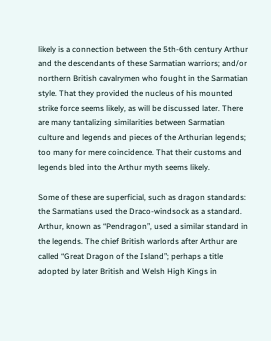likely is a connection between the 5th-6th century Arthur and the descendants of these Sarmatian warriors; and/or northern British cavalrymen who fought in the Sarmatian style. That they provided the nucleus of his mounted strike force seems likely, as will be discussed later. There are many tantalizing similarities between Sarmatian culture and legends and pieces of the Arthurian legends; too many for mere coincidence. That their customs and legends bled into the Arthur myth seems likely.

Some of these are superficial, such as dragon standards: the Sarmatians used the Draco-windsock as a standard. Arthur, known as “Pendragon”, used a similar standard in the legends. The chief British warlords after Arthur are called “Great Dragon of the Island”; perhaps a title adopted by later British and Welsh High Kings in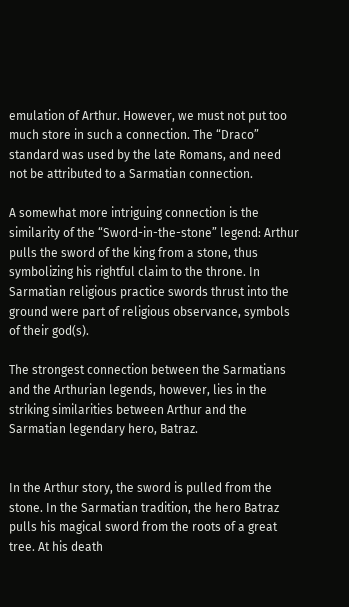emulation of Arthur. However, we must not put too much store in such a connection. The “Draco” standard was used by the late Romans, and need not be attributed to a Sarmatian connection.

A somewhat more intriguing connection is the similarity of the “Sword-in-the-stone” legend: Arthur pulls the sword of the king from a stone, thus symbolizing his rightful claim to the throne. In Sarmatian religious practice swords thrust into the ground were part of religious observance, symbols of their god(s).

The strongest connection between the Sarmatians and the Arthurian legends, however, lies in the striking similarities between Arthur and the Sarmatian legendary hero, Batraz.


In the Arthur story, the sword is pulled from the stone. In the Sarmatian tradition, the hero Batraz pulls his magical sword from the roots of a great tree. At his death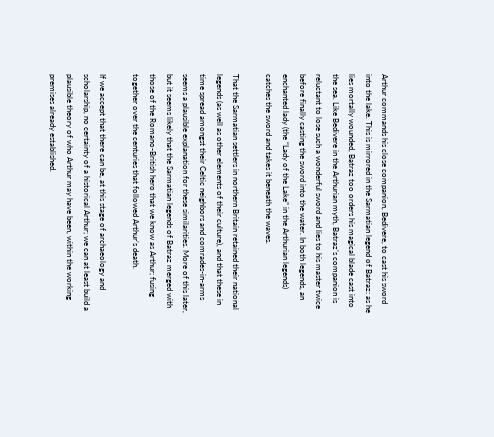Arthur commands his close companion, Bedivere, to cast his sword into the lake. This is mirrored in the Sarmatian legend of Batraz: as he lies mortally wounded, Batraz too orders his magical blade cast into the sea. Like Bedivere in the Arthurian myth, Batraz’s companion is reluctant to lose such a wonderful sword and lies to his master twice before finally casting the sword into the water. In both legends, an enchanted lady (the “Lady of the Lake” in the Arthurian legends) catches the sword and takes it beneath the waves.

That the Sarmatian settlers in northern Britain retained their national legends (as well as other elements of their culture), and that these in time spread amongst their Celtic neighbors and comrades-in-arms seems a plausible explanation for these similarities. More of this later, but it seems likely that the Sarmatian legends of Batraz merged with those of the Romano-British hero that we know as Arthur; fusing together over the centuries that followed Arthur’s death.

If we accept that there can be, at this stage of archaeology and scholarship, no certainty of a historical Arthur; we can at least build a plausible theory of who Arthur may have been, within the working premises already established.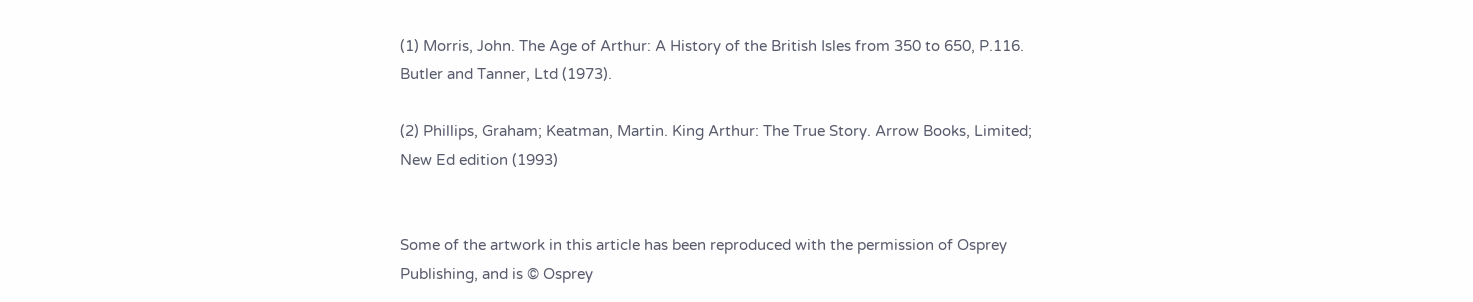(1) Morris, John. The Age of Arthur: A History of the British Isles from 350 to 650, P.116. Butler and Tanner, Ltd (1973).

(2) Phillips, Graham; Keatman, Martin. King Arthur: The True Story. Arrow Books, Limited; New Ed edition (1993)


Some of the artwork in this article has been reproduced with the permission of Osprey Publishing, and is © Osprey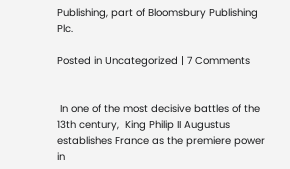Publishing, part of Bloomsbury Publishing Plc.

Posted in Uncategorized | 7 Comments


 In one of the most decisive battles of the 13th century,  King Philip II Augustus establishes France as the premiere power in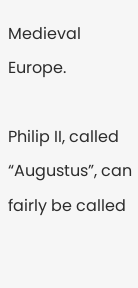Medieval Europe.

Philip II, called “Augustus”, can fairly be called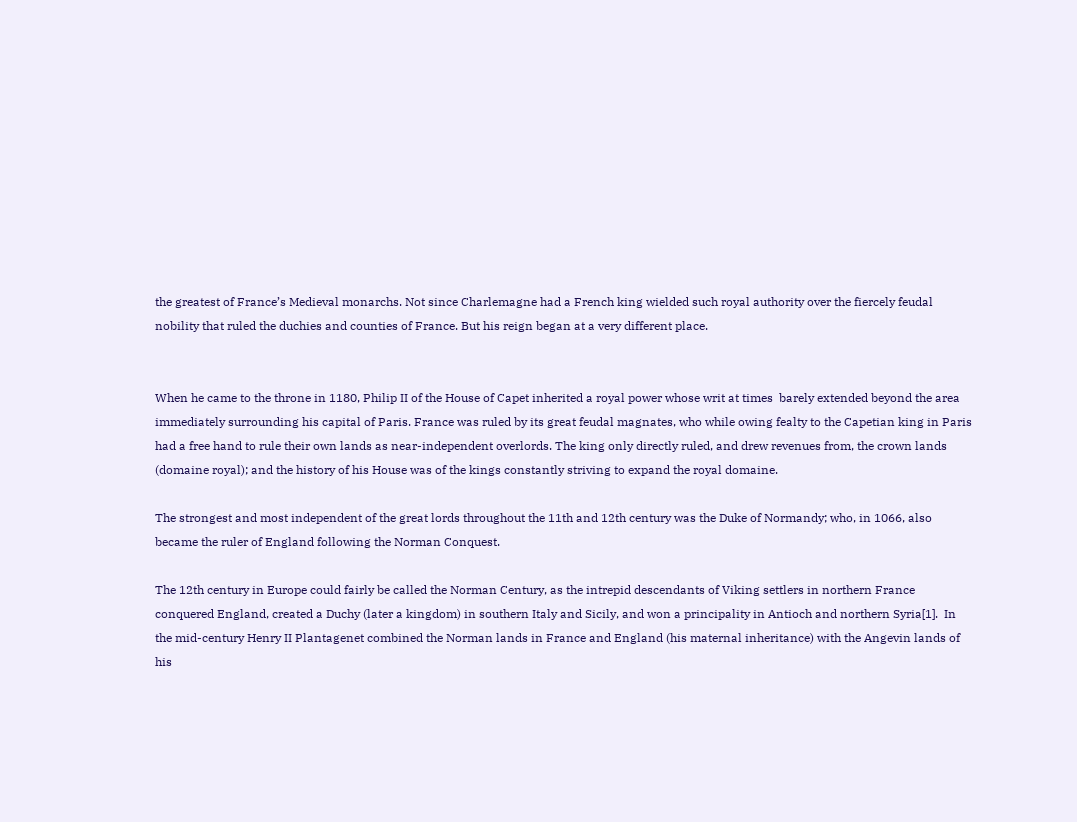the greatest of France’s Medieval monarchs. Not since Charlemagne had a French king wielded such royal authority over the fiercely feudal nobility that ruled the duchies and counties of France. But his reign began at a very different place.


When he came to the throne in 1180, Philip II of the House of Capet inherited a royal power whose writ at times  barely extended beyond the area immediately surrounding his capital of Paris. France was ruled by its great feudal magnates, who while owing fealty to the Capetian king in Paris had a free hand to rule their own lands as near-independent overlords. The king only directly ruled, and drew revenues from, the crown lands (domaine royal); and the history of his House was of the kings constantly striving to expand the royal domaine.

The strongest and most independent of the great lords throughout the 11th and 12th century was the Duke of Normandy; who, in 1066, also became the ruler of England following the Norman Conquest.

The 12th century in Europe could fairly be called the Norman Century, as the intrepid descendants of Viking settlers in northern France conquered England, created a Duchy (later a kingdom) in southern Italy and Sicily, and won a principality in Antioch and northern Syria[1].  In the mid-century Henry II Plantagenet combined the Norman lands in France and England (his maternal inheritance) with the Angevin lands of his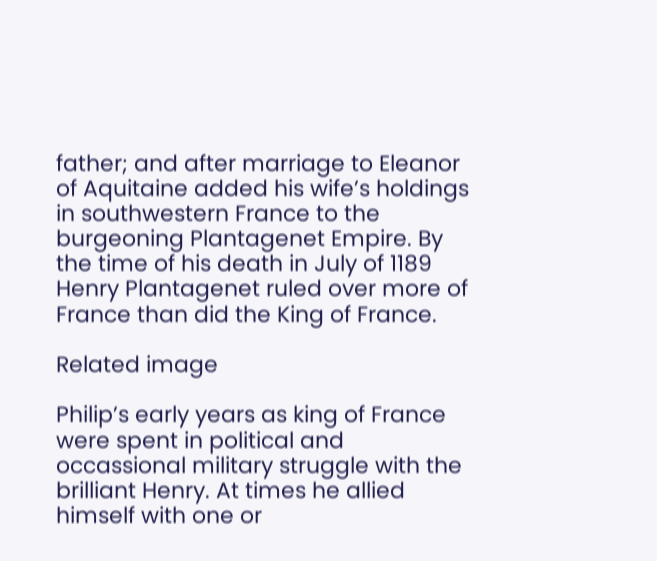father; and after marriage to Eleanor of Aquitaine added his wife’s holdings in southwestern France to the burgeoning Plantagenet Empire. By the time of his death in July of 1189 Henry Plantagenet ruled over more of France than did the King of France.

Related image

Philip’s early years as king of France were spent in political and occassional military struggle with the brilliant Henry. At times he allied himself with one or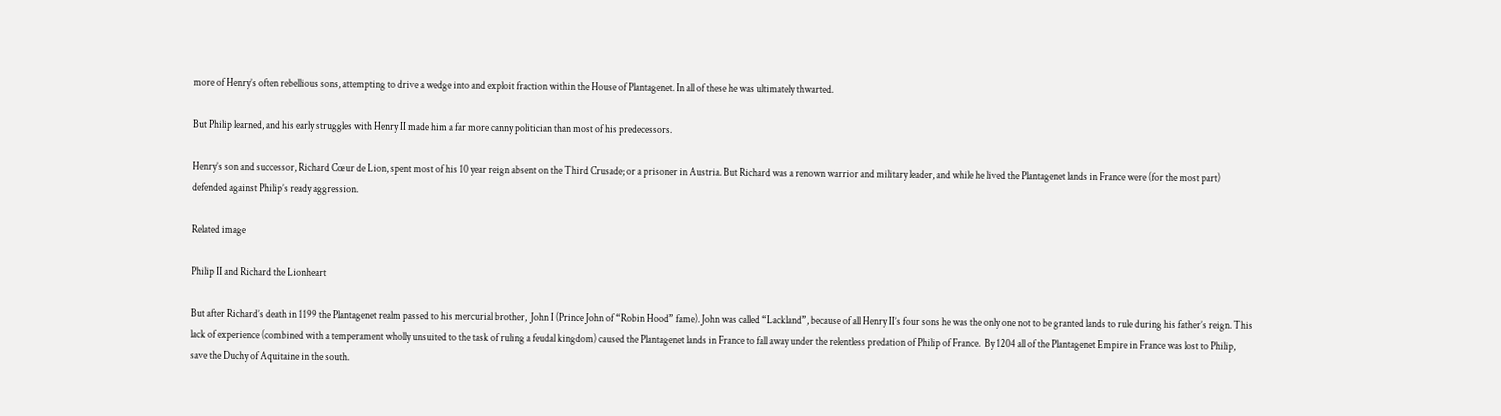more of Henry’s often rebellious sons, attempting to drive a wedge into and exploit fraction within the House of Plantagenet. In all of these he was ultimately thwarted.

But Philip learned, and his early struggles with Henry II made him a far more canny politician than most of his predecessors.

Henry’s son and successor, Richard Cœur de Lion, spent most of his 10 year reign absent on the Third Crusade; or a prisoner in Austria. But Richard was a renown warrior and military leader, and while he lived the Plantagenet lands in France were (for the most part) defended against Philip’s ready aggression.

Related image

Philip II and Richard the Lionheart

But after Richard’s death in 1199 the Plantagenet realm passed to his mercurial brother,  John I (Prince John of “Robin Hood” fame). John was called “Lackland”, because of all Henry II’s four sons he was the only one not to be granted lands to rule during his father’s reign. This lack of experience (combined with a temperament wholly unsuited to the task of ruling a feudal kingdom) caused the Plantagenet lands in France to fall away under the relentless predation of Philip of France.  By 1204 all of the Plantagenet Empire in France was lost to Philip, save the Duchy of Aquitaine in the south.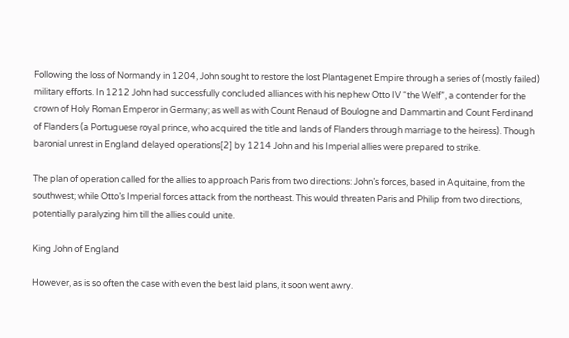Following the loss of Normandy in 1204, John sought to restore the lost Plantagenet Empire through a series of (mostly failed) military efforts. In 1212 John had successfully concluded alliances with his nephew Otto IV “the Welf”, a contender for the crown of Holy Roman Emperor in Germany; as well as with Count Renaud of Boulogne and Dammartin and Count Ferdinand of Flanders (a Portuguese royal prince, who acquired the title and lands of Flanders through marriage to the heiress). Though baronial unrest in England delayed operations[2] by 1214 John and his Imperial allies were prepared to strike.

The plan of operation called for the allies to approach Paris from two directions: John’s forces, based in Aquitaine, from the southwest; while Otto’s Imperial forces attack from the northeast. This would threaten Paris and Philip from two directions, potentially paralyzing him till the allies could unite.

King John of England

However, as is so often the case with even the best laid plans, it soon went awry.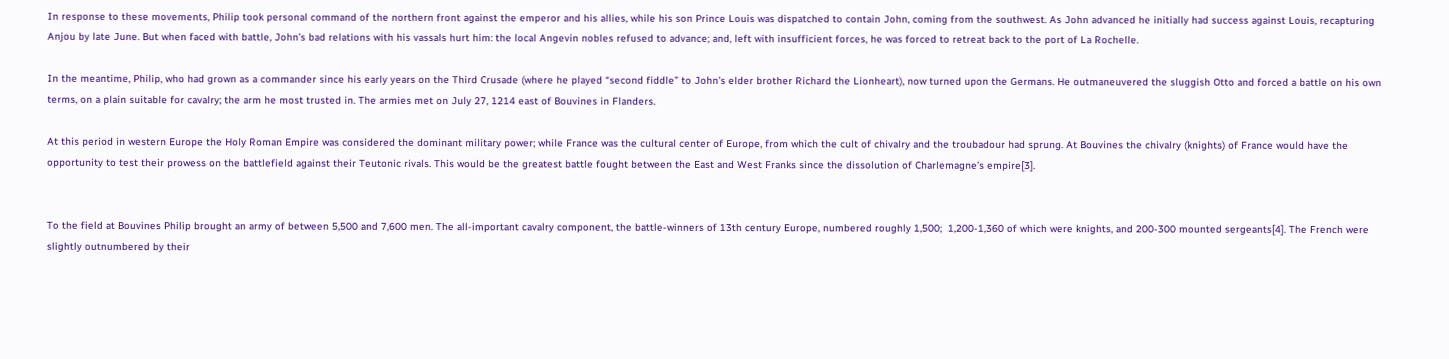In response to these movements, Philip took personal command of the northern front against the emperor and his allies, while his son Prince Louis was dispatched to contain John, coming from the southwest. As John advanced he initially had success against Louis, recapturing Anjou by late June. But when faced with battle, John’s bad relations with his vassals hurt him: the local Angevin nobles refused to advance; and, left with insufficient forces, he was forced to retreat back to the port of La Rochelle.

In the meantime, Philip, who had grown as a commander since his early years on the Third Crusade (where he played “second fiddle” to John’s elder brother Richard the Lionheart), now turned upon the Germans. He outmaneuvered the sluggish Otto and forced a battle on his own terms, on a plain suitable for cavalry; the arm he most trusted in. The armies met on July 27, 1214 east of Bouvines in Flanders.

At this period in western Europe the Holy Roman Empire was considered the dominant military power; while France was the cultural center of Europe, from which the cult of chivalry and the troubadour had sprung. At Bouvines the chivalry (knights) of France would have the opportunity to test their prowess on the battlefield against their Teutonic rivals. This would be the greatest battle fought between the East and West Franks since the dissolution of Charlemagne’s empire[3].


To the field at Bouvines Philip brought an army of between 5,500 and 7,600 men. The all-important cavalry component, the battle-winners of 13th century Europe, numbered roughly 1,500;  1,200-1,360 of which were knights, and 200-300 mounted sergeants[4]. The French were slightly outnumbered by their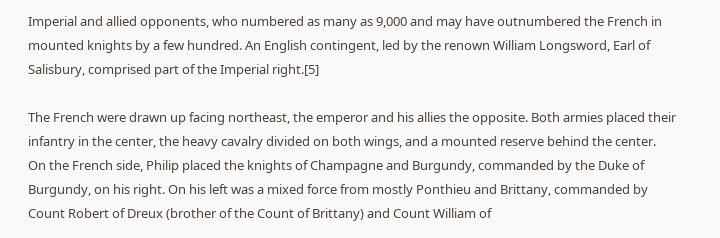Imperial and allied opponents, who numbered as many as 9,000 and may have outnumbered the French in mounted knights by a few hundred. An English contingent, led by the renown William Longsword, Earl of Salisbury, comprised part of the Imperial right.[5]

The French were drawn up facing northeast, the emperor and his allies the opposite. Both armies placed their infantry in the center, the heavy cavalry divided on both wings, and a mounted reserve behind the center. On the French side, Philip placed the knights of Champagne and Burgundy, commanded by the Duke of Burgundy, on his right. On his left was a mixed force from mostly Ponthieu and Brittany, commanded by Count Robert of Dreux (brother of the Count of Brittany) and Count William of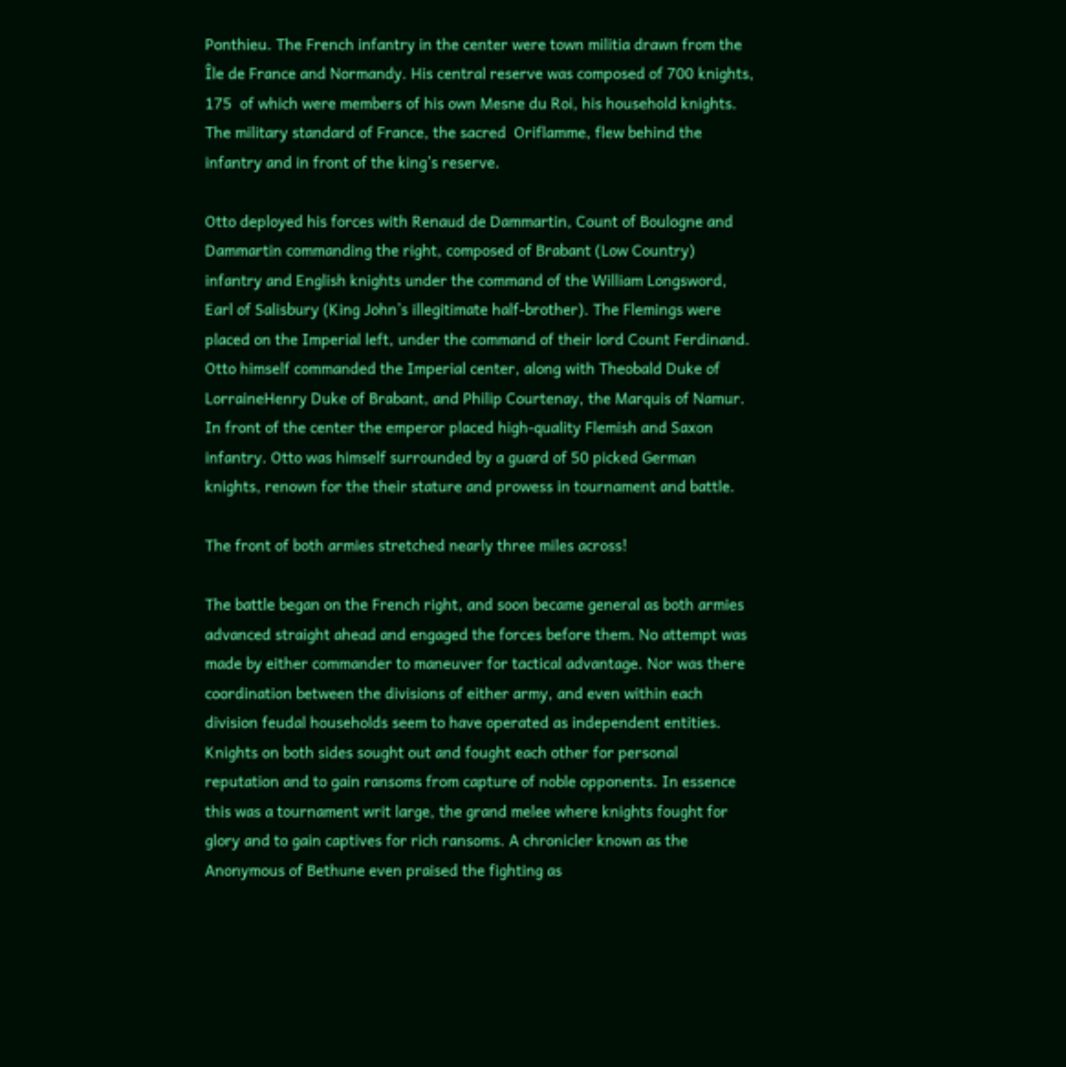Ponthieu. The French infantry in the center were town militia drawn from the Île de France and Normandy. His central reserve was composed of 700 knights, 175  of which were members of his own Mesne du Roi, his household knights. The military standard of France, the sacred  Oriflamme, flew behind the infantry and in front of the king’s reserve.

Otto deployed his forces with Renaud de Dammartin, Count of Boulogne and Dammartin commanding the right, composed of Brabant (Low Country) infantry and English knights under the command of the William Longsword, Earl of Salisbury (King John’s illegitimate half-brother). The Flemings were placed on the Imperial left, under the command of their lord Count Ferdinand. Otto himself commanded the Imperial center, along with Theobald Duke of LorraineHenry Duke of Brabant, and Philip Courtenay, the Marquis of Namur. In front of the center the emperor placed high-quality Flemish and Saxon infantry. Otto was himself surrounded by a guard of 50 picked German knights, renown for the their stature and prowess in tournament and battle.

The front of both armies stretched nearly three miles across!

The battle began on the French right, and soon became general as both armies advanced straight ahead and engaged the forces before them. No attempt was made by either commander to maneuver for tactical advantage. Nor was there coordination between the divisions of either army, and even within each division feudal households seem to have operated as independent entities. Knights on both sides sought out and fought each other for personal reputation and to gain ransoms from capture of noble opponents. In essence this was a tournament writ large, the grand melee where knights fought for glory and to gain captives for rich ransoms. A chronicler known as the Anonymous of Bethune even praised the fighting as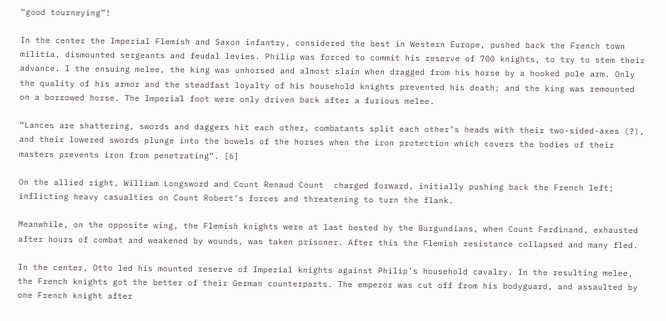“good tourneying”!

In the center the Imperial Flemish and Saxon infantry, considered the best in Western Europe, pushed back the French town militia, dismounted sergeants and feudal levies. Philip was forced to commit his reserve of 700 knights, to try to stem their advance. I the ensuing melee, the king was unhorsed and almost slain when dragged from his horse by a hooked pole arm. Only the quality of his armor and the steadfast loyalty of his household knights prevented his death; and the king was remounted on a borrowed horse. The Imperial foot were only driven back after a furious melee.

“Lances are shattering, swords and daggers hit each other, combatants split each other’s heads with their two-sided-axes (?), and their lowered swords plunge into the bowels of the horses when the iron protection which covers the bodies of their masters prevents iron from penetrating”. [6]

On the allied right, William Longsword and Count Renaud Count  charged forward, initially pushing back the French left; inflicting heavy casualties on Count Robert’s forces and threatening to turn the flank.

Meanwhile, on the opposite wing, the Flemish knights were at last bested by the Burgundians, when Count Ferdinand, exhausted after hours of combat and weakened by wounds, was taken prisoner. After this the Flemish resistance collapsed and many fled.

In the center, Otto led his mounted reserve of Imperial knights against Philip’s household cavalry. In the resulting melee, the French knights got the better of their German counterparts. The emperor was cut off from his bodyguard, and assaulted by one French knight after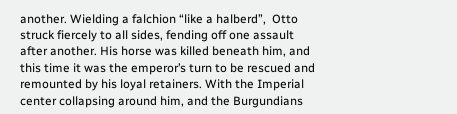another. Wielding a falchion “like a halberd”,  Otto struck fiercely to all sides, fending off one assault after another. His horse was killed beneath him, and this time it was the emperor’s turn to be rescued and remounted by his loyal retainers. With the Imperial center collapsing around him, and the Burgundians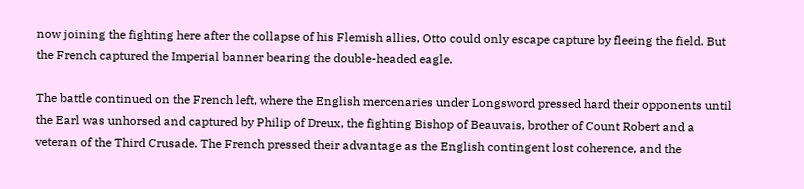now joining the fighting here after the collapse of his Flemish allies, Otto could only escape capture by fleeing the field. But the French captured the Imperial banner bearing the double-headed eagle.

The battle continued on the French left, where the English mercenaries under Longsword pressed hard their opponents until the Earl was unhorsed and captured by Philip of Dreux, the fighting Bishop of Beauvais, brother of Count Robert and a veteran of the Third Crusade. The French pressed their advantage as the English contingent lost coherence, and the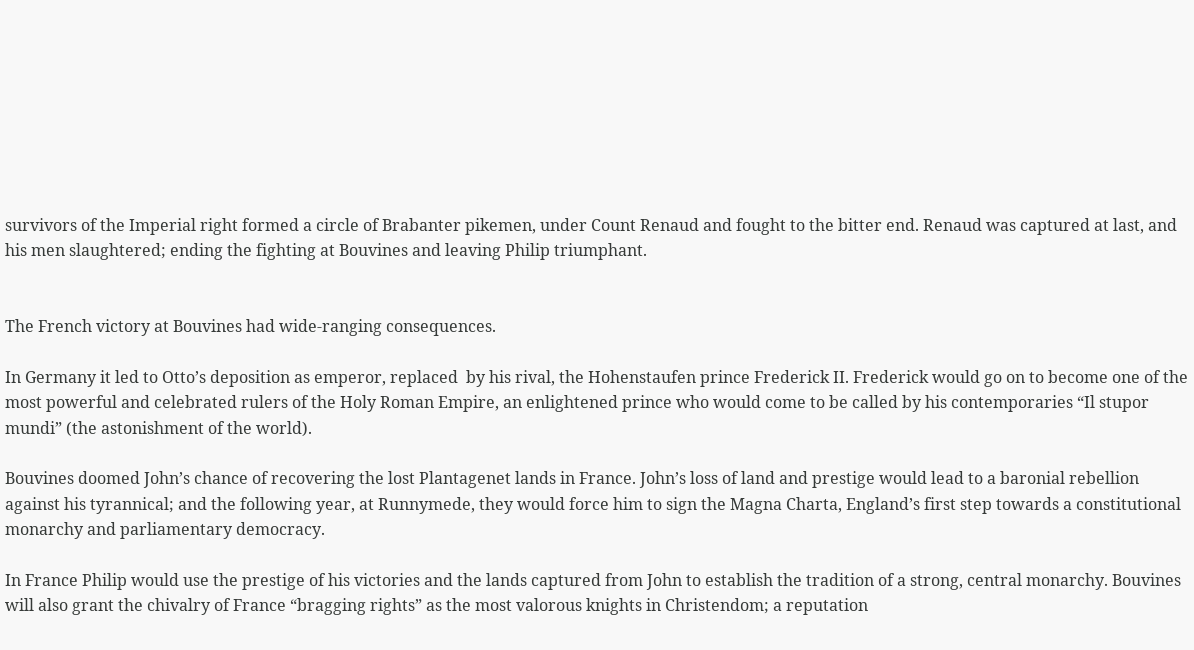survivors of the Imperial right formed a circle of Brabanter pikemen, under Count Renaud and fought to the bitter end. Renaud was captured at last, and his men slaughtered; ending the fighting at Bouvines and leaving Philip triumphant.


The French victory at Bouvines had wide-ranging consequences.

In Germany it led to Otto’s deposition as emperor, replaced  by his rival, the Hohenstaufen prince Frederick II. Frederick would go on to become one of the most powerful and celebrated rulers of the Holy Roman Empire, an enlightened prince who would come to be called by his contemporaries “Il stupor mundi” (the astonishment of the world).

Bouvines doomed John’s chance of recovering the lost Plantagenet lands in France. John’s loss of land and prestige would lead to a baronial rebellion against his tyrannical; and the following year, at Runnymede, they would force him to sign the Magna Charta, England’s first step towards a constitutional monarchy and parliamentary democracy.

In France Philip would use the prestige of his victories and the lands captured from John to establish the tradition of a strong, central monarchy. Bouvines will also grant the chivalry of France “bragging rights” as the most valorous knights in Christendom; a reputation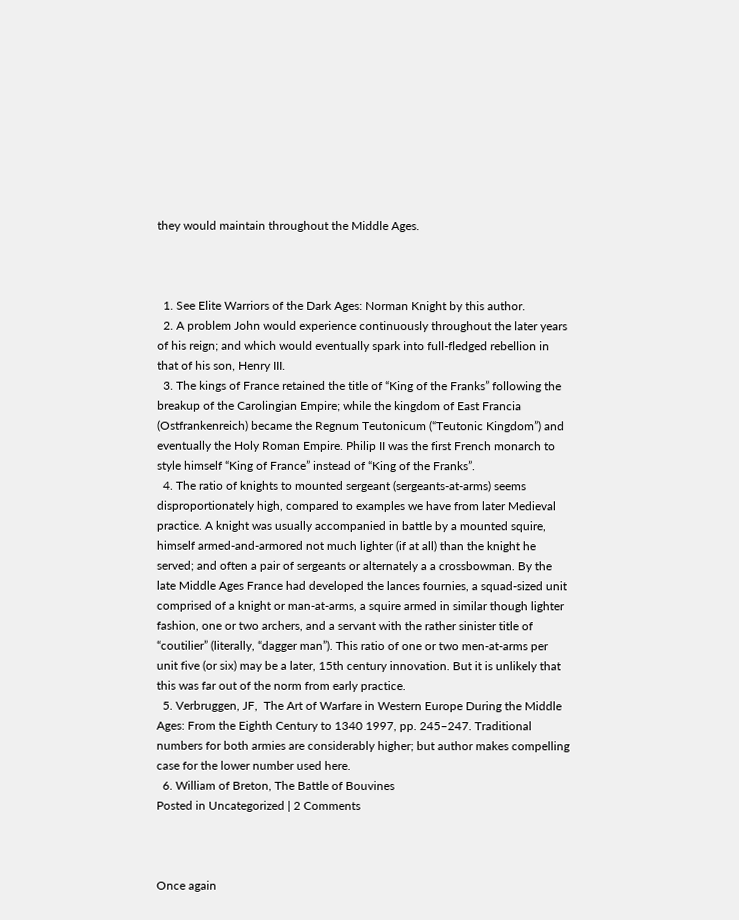they would maintain throughout the Middle Ages.



  1. See Elite Warriors of the Dark Ages: Norman Knight by this author.
  2. A problem John would experience continuously throughout the later years of his reign; and which would eventually spark into full-fledged rebellion in that of his son, Henry III.
  3. The kings of France retained the title of “King of the Franks” following the breakup of the Carolingian Empire; while the kingdom of East Francia (Ostfrankenreich) became the Regnum Teutonicum (“Teutonic Kingdom”) and eventually the Holy Roman Empire. Philip II was the first French monarch to style himself “King of France” instead of “King of the Franks”.
  4. The ratio of knights to mounted sergeant (sergeants-at-arms) seems disproportionately high, compared to examples we have from later Medieval practice. A knight was usually accompanied in battle by a mounted squire, himself armed-and-armored not much lighter (if at all) than the knight he served; and often a pair of sergeants or alternately a a crossbowman. By the late Middle Ages France had developed the lances fournies, a squad-sized unit comprised of a knight or man-at-arms, a squire armed in similar though lighter fashion, one or two archers, and a servant with the rather sinister title of  “coutilier” (literally, “dagger man”). This ratio of one or two men-at-arms per unit five (or six) may be a later, 15th century innovation. But it is unlikely that this was far out of the norm from early practice.
  5. Verbruggen, JF,  The Art of Warfare in Western Europe During the Middle Ages: From the Eighth Century to 1340 1997, pp. 245–247. Traditional numbers for both armies are considerably higher; but author makes compelling case for the lower number used here.
  6. William of Breton, The Battle of Bouvines
Posted in Uncategorized | 2 Comments



Once again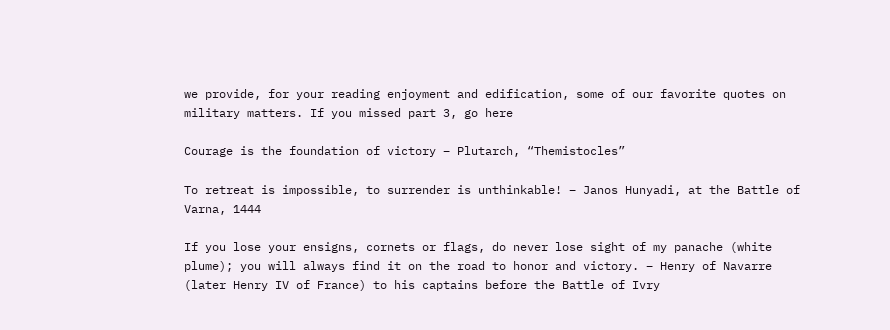we provide, for your reading enjoyment and edification, some of our favorite quotes on military matters. If you missed part 3, go here

Courage is the foundation of victory – Plutarch, “Themistocles”

To retreat is impossible, to surrender is unthinkable! – Janos Hunyadi, at the Battle of Varna, 1444

If you lose your ensigns, cornets or flags, do never lose sight of my panache (white plume); you will always find it on the road to honor and victory. – Henry of Navarre (later Henry IV of France) to his captains before the Battle of Ivry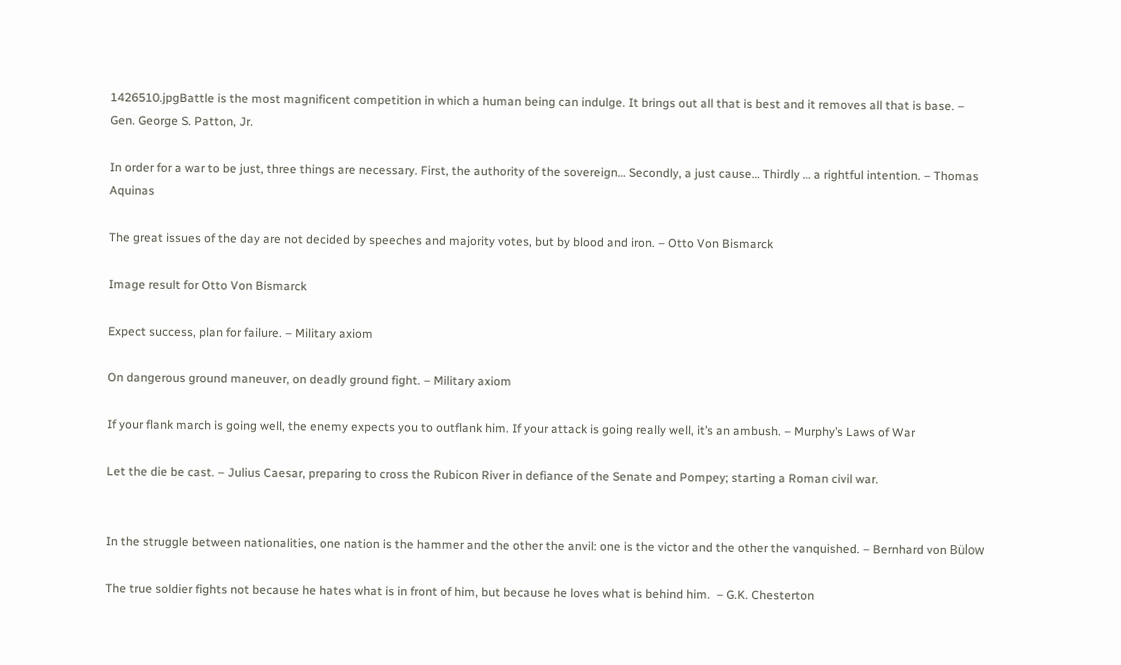1426510.jpgBattle is the most magnificent competition in which a human being can indulge. It brings out all that is best and it removes all that is base. – Gen. George S. Patton, Jr.

In order for a war to be just, three things are necessary. First, the authority of the sovereign… Secondly, a just cause… Thirdly … a rightful intention. – Thomas Aquinas

The great issues of the day are not decided by speeches and majority votes, but by blood and iron. – Otto Von Bismarck

Image result for Otto Von Bismarck

Expect success, plan for failure. – Military axiom

On dangerous ground maneuver, on deadly ground fight. – Military axiom

If your flank march is going well, the enemy expects you to outflank him. If your attack is going really well, it’s an ambush. – Murphy’s Laws of War

Let the die be cast. – Julius Caesar, preparing to cross the Rubicon River in defiance of the Senate and Pompey; starting a Roman civil war.


In the struggle between nationalities, one nation is the hammer and the other the anvil: one is the victor and the other the vanquished. – Bernhard von Bülow

The true soldier fights not because he hates what is in front of him, but because he loves what is behind him.  – G.K. Chesterton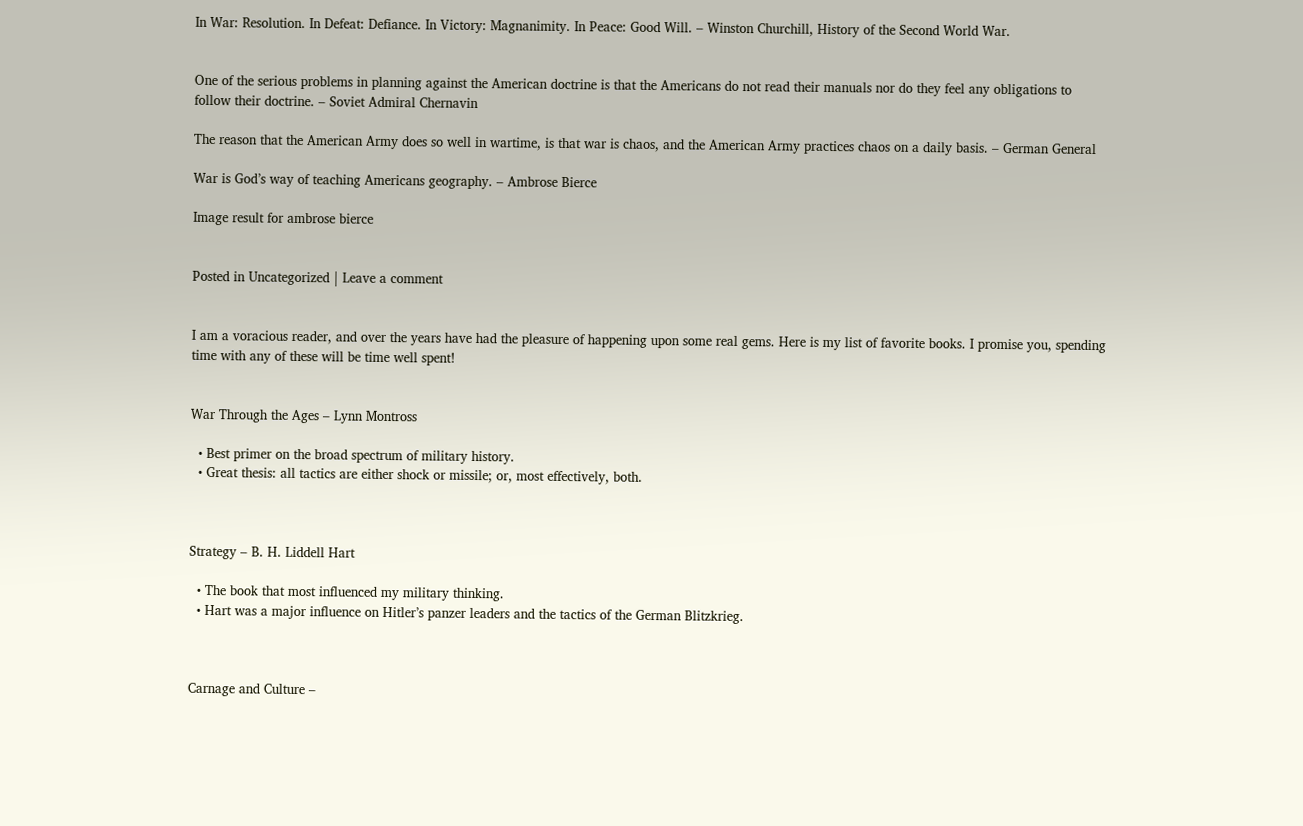In War: Resolution. In Defeat: Defiance. In Victory: Magnanimity. In Peace: Good Will. – Winston Churchill, History of the Second World War.


One of the serious problems in planning against the American doctrine is that the Americans do not read their manuals nor do they feel any obligations to follow their doctrine. – Soviet Admiral Chernavin

The reason that the American Army does so well in wartime, is that war is chaos, and the American Army practices chaos on a daily basis. – German General

War is God’s way of teaching Americans geography. – Ambrose Bierce

Image result for ambrose bierce


Posted in Uncategorized | Leave a comment


I am a voracious reader, and over the years have had the pleasure of happening upon some real gems. Here is my list of favorite books. I promise you, spending time with any of these will be time well spent!


War Through the Ages – Lynn Montross

  • Best primer on the broad spectrum of military history.
  • Great thesis: all tactics are either shock or missile; or, most effectively, both.



Strategy – B. H. Liddell Hart

  • The book that most influenced my military thinking.
  • Hart was a major influence on Hitler’s panzer leaders and the tactics of the German Blitzkrieg.



Carnage and Culture –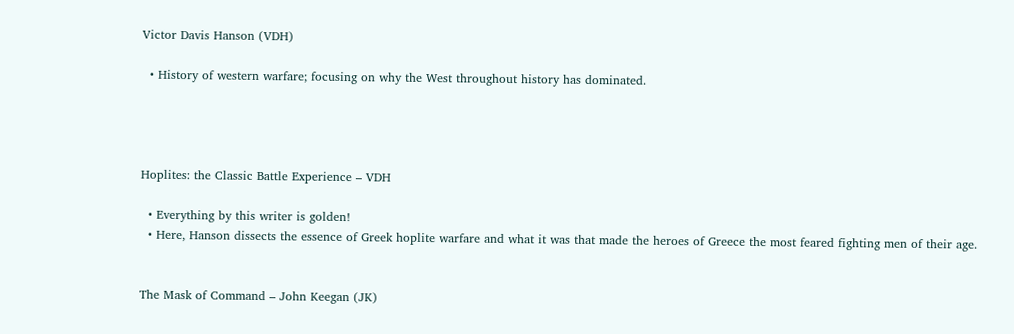Victor Davis Hanson (VDH)

  • History of western warfare; focusing on why the West throughout history has dominated.




Hoplites: the Classic Battle Experience – VDH

  • Everything by this writer is golden!
  • Here, Hanson dissects the essence of Greek hoplite warfare and what it was that made the heroes of Greece the most feared fighting men of their age.


The Mask of Command – John Keegan (JK)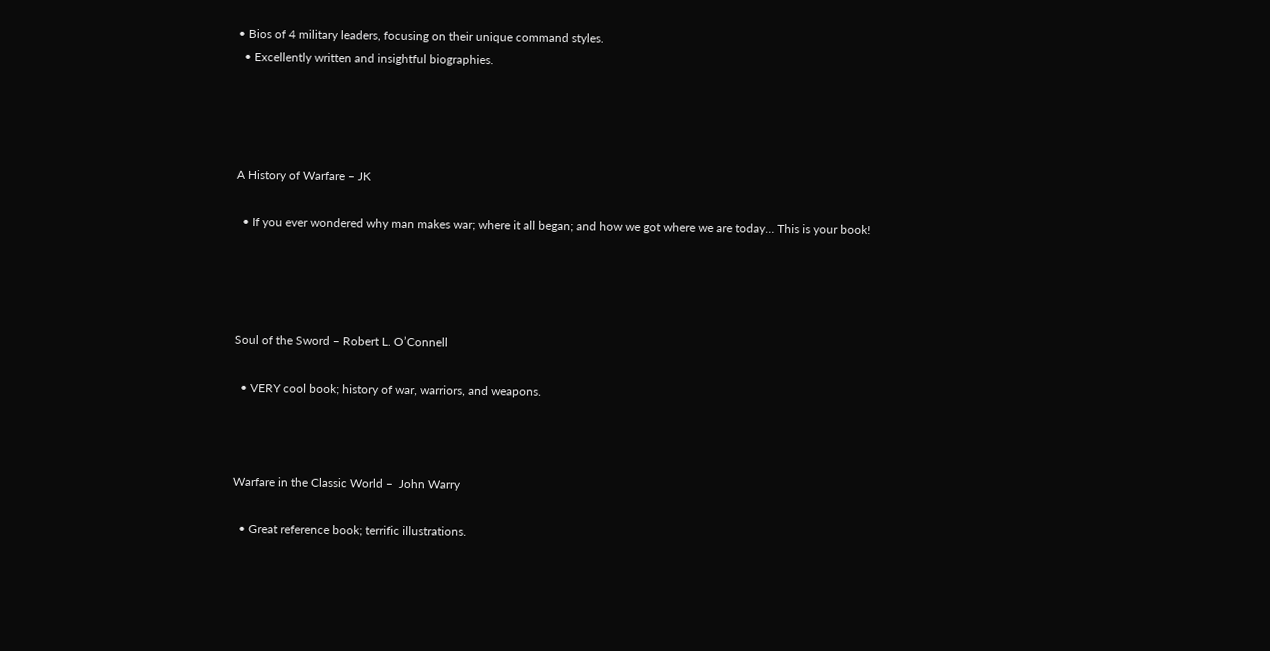• Bios of 4 military leaders, focusing on their unique command styles.
  • Excellently written and insightful biographies.




A History of Warfare – JK

  • If you ever wondered why man makes war; where it all began; and how we got where we are today… This is your book!




Soul of the Sword – Robert L. O’Connell

  • VERY cool book; history of war, warriors, and weapons.



Warfare in the Classic World –  John Warry

  • Great reference book; terrific illustrations.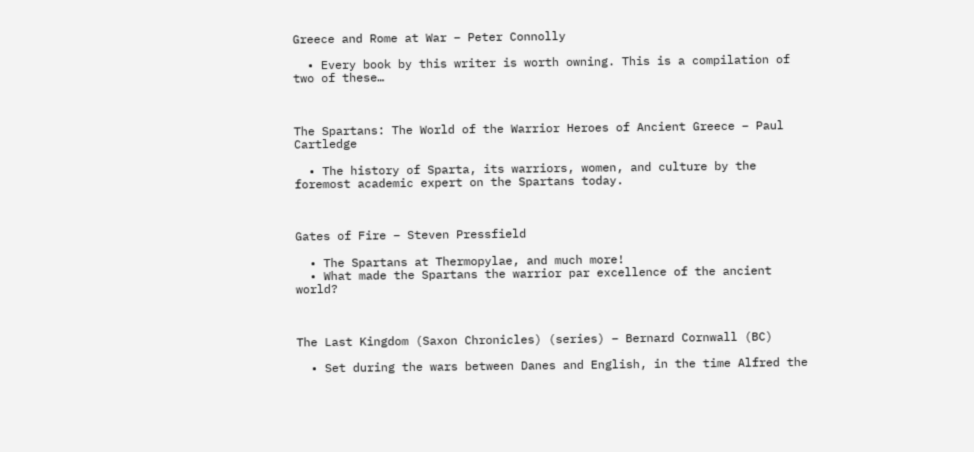Greece and Rome at War – Peter Connolly

  • Every book by this writer is worth owning. This is a compilation of two of these…



The Spartans: The World of the Warrior Heroes of Ancient Greece – Paul Cartledge

  • The history of Sparta, its warriors, women, and culture by the foremost academic expert on the Spartans today.



Gates of Fire – Steven Pressfield

  • The Spartans at Thermopylae, and much more!
  • What made the Spartans the warrior par excellence of the ancient world?



The Last Kingdom (Saxon Chronicles) (series) – Bernard Cornwall (BC)

  • Set during the wars between Danes and English, in the time Alfred the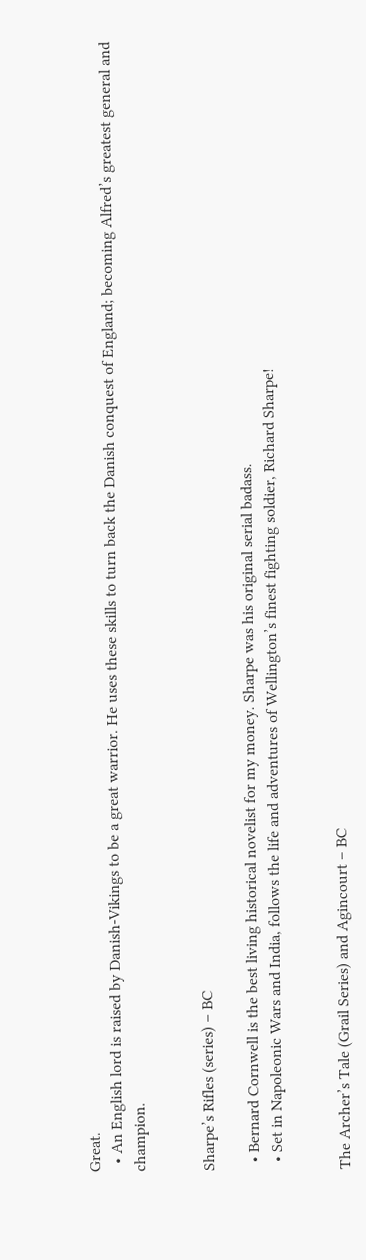Great.
  • An English lord is raised by Danish-Vikings to be a great warrior. He uses these skills to turn back the Danish conquest of England; becoming Alfred’s greatest general and champion.


Sharpe’s Rifles (series) – BC

  • Bernard Cornwell is the best living historical novelist for my money. Sharpe was his original serial badass.
  • Set in Napoleonic Wars and India, follows the life and adventures of Wellington’s finest fighting soldier, Richard Sharpe!


The Archer’s Tale (Grail Series) and Agincourt – BC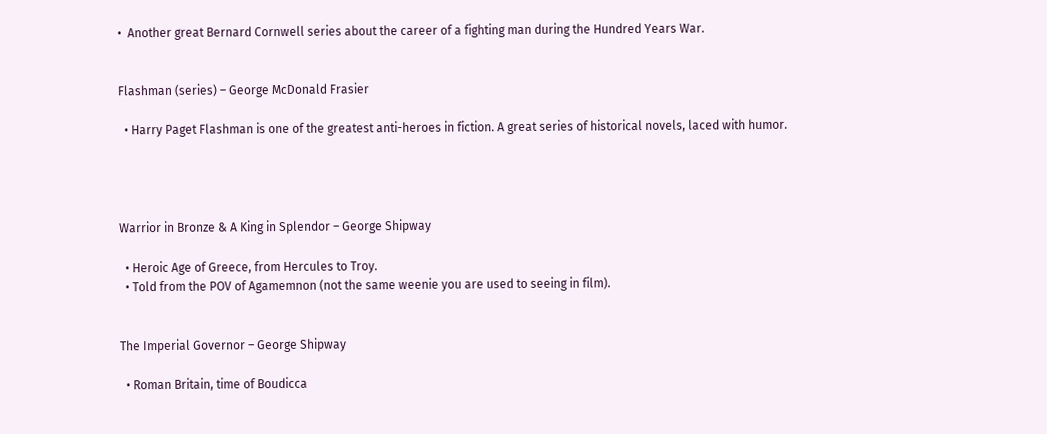•  Another great Bernard Cornwell series about the career of a fighting man during the Hundred Years War.


Flashman (series) – George McDonald Frasier

  • Harry Paget Flashman is one of the greatest anti-heroes in fiction. A great series of historical novels, laced with humor.




Warrior in Bronze & A King in Splendor – George Shipway

  • Heroic Age of Greece, from Hercules to Troy.
  • Told from the POV of Agamemnon (not the same weenie you are used to seeing in film).


The Imperial Governor – George Shipway

  • Roman Britain, time of Boudicca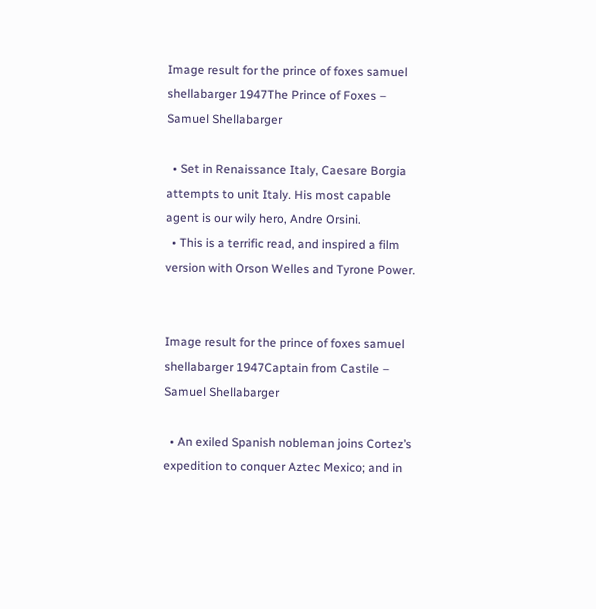Image result for the prince of foxes samuel shellabarger 1947The Prince of Foxes – Samuel Shellabarger

  • Set in Renaissance Italy, Caesare Borgia attempts to unit Italy. His most capable agent is our wily hero, Andre Orsini.
  • This is a terrific read, and inspired a film version with Orson Welles and Tyrone Power.


Image result for the prince of foxes samuel shellabarger 1947Captain from Castile – Samuel Shellabarger

  • An exiled Spanish nobleman joins Cortez’s expedition to conquer Aztec Mexico; and in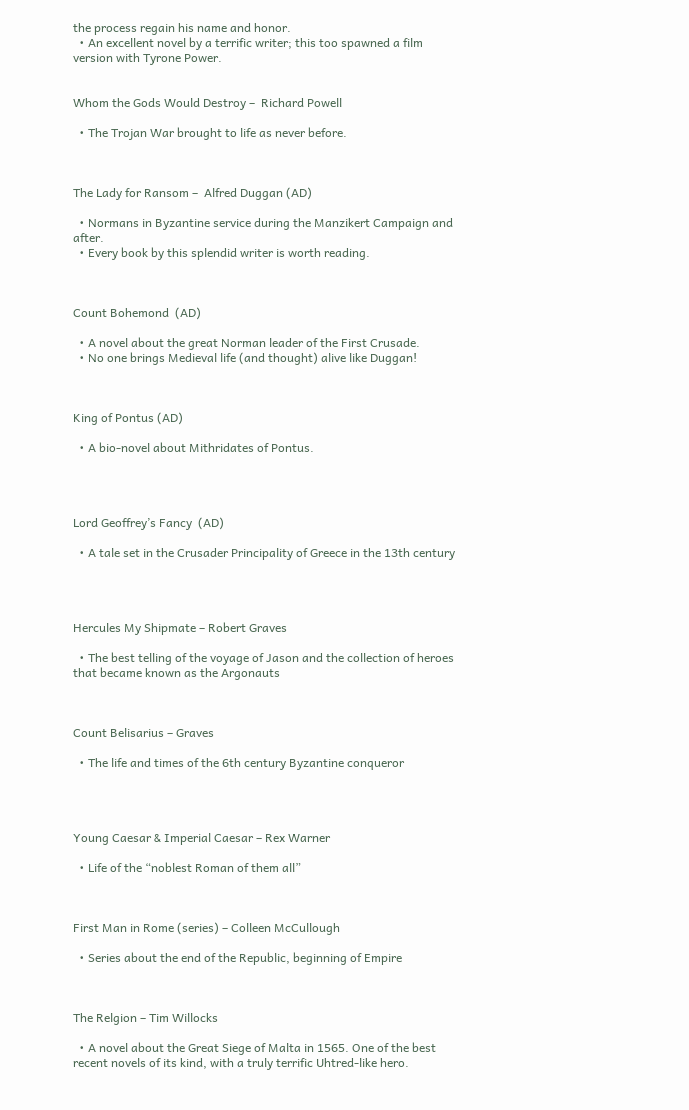the process regain his name and honor.
  • An excellent novel by a terrific writer; this too spawned a film version with Tyrone Power.


Whom the Gods Would Destroy –  Richard Powell

  • The Trojan War brought to life as never before.



The Lady for Ransom –  Alfred Duggan (AD)

  • Normans in Byzantine service during the Manzikert Campaign and after.
  • Every book by this splendid writer is worth reading.



Count Bohemond  (AD)

  • A novel about the great Norman leader of the First Crusade.
  • No one brings Medieval life (and thought) alive like Duggan!



King of Pontus (AD)

  • A bio-novel about Mithridates of Pontus.




Lord Geoffrey’s Fancy  (AD)

  • A tale set in the Crusader Principality of Greece in the 13th century




Hercules My Shipmate – Robert Graves

  • The best telling of the voyage of Jason and the collection of heroes that became known as the Argonauts



Count Belisarius – Graves

  • The life and times of the 6th century Byzantine conqueror




Young Caesar & Imperial Caesar – Rex Warner

  • Life of the “noblest Roman of them all”



First Man in Rome (series) – Colleen McCullough

  • Series about the end of the Republic, beginning of Empire



The Relgion – Tim Willocks

  • A novel about the Great Siege of Malta in 1565. One of the best recent novels of its kind, with a truly terrific Uhtred-like hero.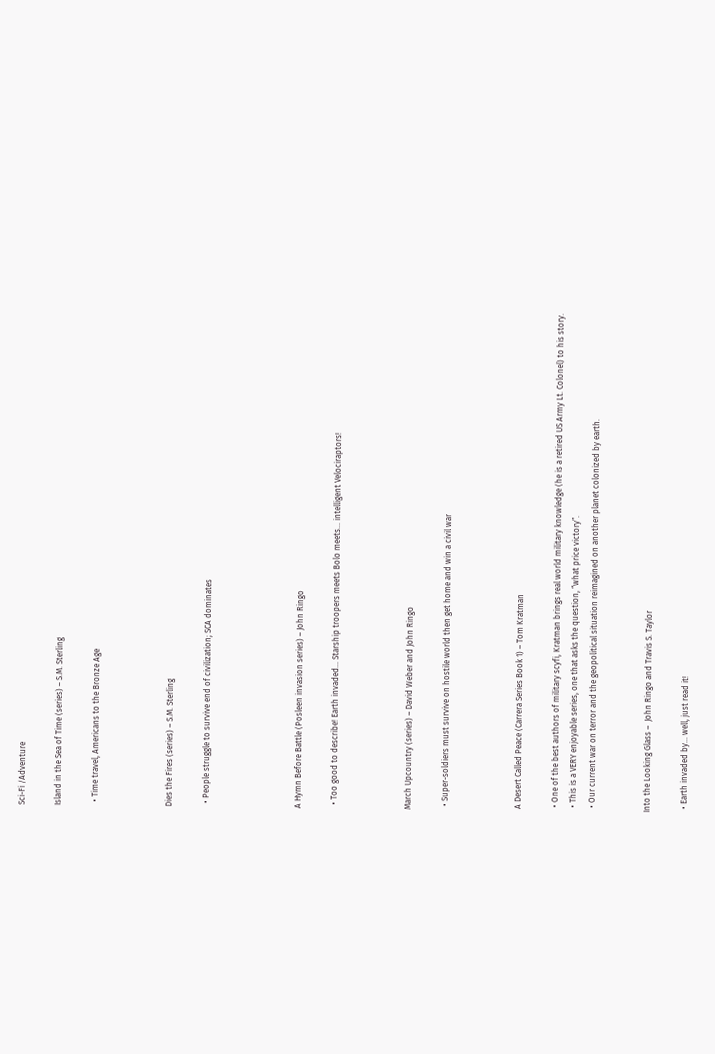Sci-Fi /Adventure

Island in the Sea of Time (series) – S.M. Sterling

  • Time travel, Americans to the Bronze Age



Dies the Fires (series) – S.M. Sterling

  • People struggle to survive end of civilization; SCA dominates




A Hymn Before Battle (Posleen invasion series) – John Ringo

  • Too good to describe! Earth invaded… Starship troopers meets Bolo meets… intelligent Velociraptors!



March Upcountry (series) – David Weber and John Ringo

  • Super-soldiers must survive on hostile world then get home and win a civil war



 A Desert Called Peace (Carrera Series Book 1) – Tom Kratman

  • One of the best authors of military scyfi, Kratman brings real world military knowledge (he is a retired US Army Lt. Colonel) to his story.
  • This is a VERY enjoyable series, one that asks the question, “what price victory”.
  • Our current war on terror and the geopolitical situation reimagined on another planet colonized by earth.


Into the Looking Glass –  John Ringo and Travis S. Taylor

  • Earth invaded by… well, just read it!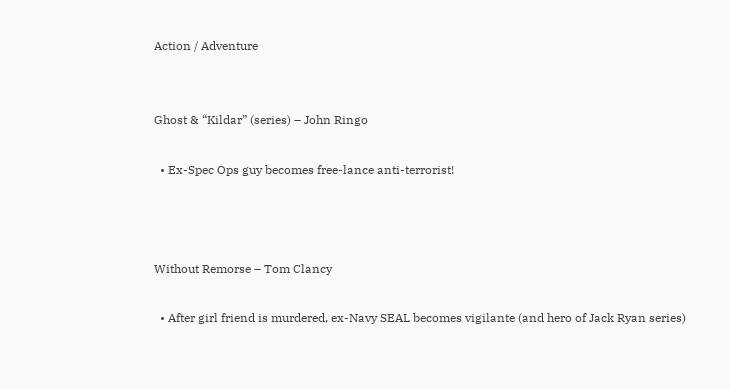Action / Adventure


Ghost & “Kildar” (series) – John Ringo

  • Ex-Spec Ops guy becomes free-lance anti-terrorist!



Without Remorse – Tom Clancy

  • After girl friend is murdered, ex-Navy SEAL becomes vigilante (and hero of Jack Ryan series)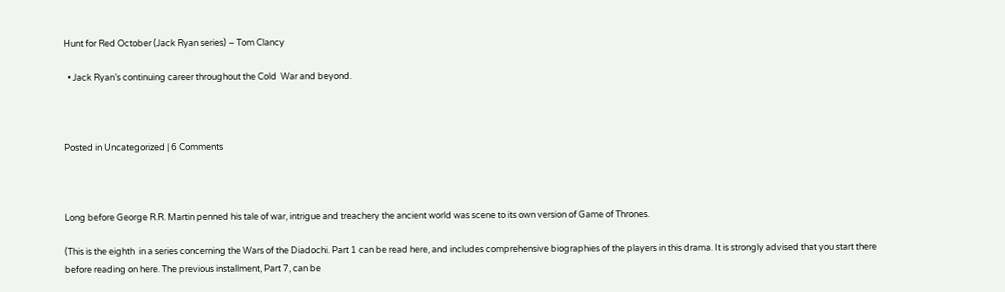Hunt for Red October (Jack Ryan series) – Tom Clancy

  • Jack Ryan’s continuing career throughout the Cold  War and beyond.



Posted in Uncategorized | 6 Comments



Long before George R.R. Martin penned his tale of war, intrigue and treachery the ancient world was scene to its own version of Game of Thrones.

(This is the eighth  in a series concerning the Wars of the Diadochi. Part 1 can be read here, and includes comprehensive biographies of the players in this drama. It is strongly advised that you start there before reading on here. The previous installment, Part 7, can be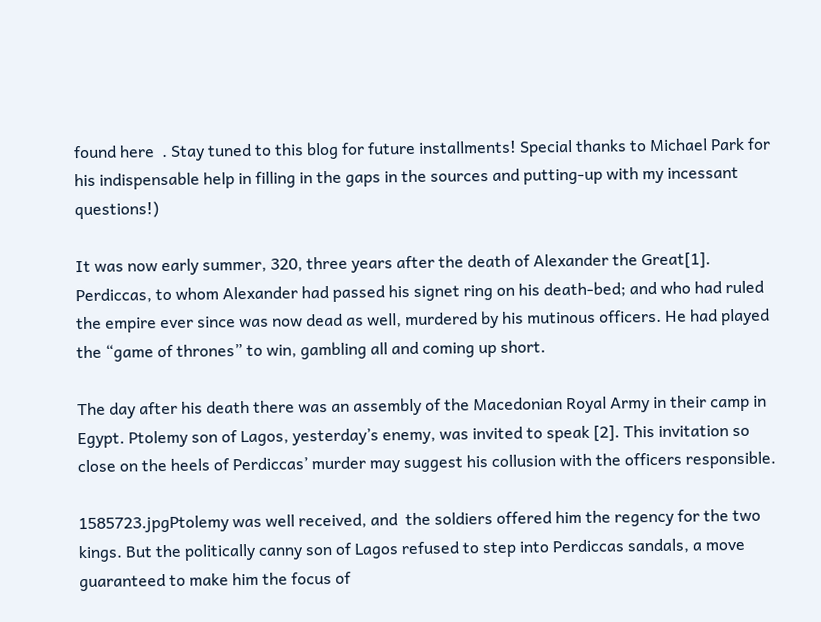found here  . Stay tuned to this blog for future installments! Special thanks to Michael Park for his indispensable help in filling in the gaps in the sources and putting-up with my incessant questions!)

It was now early summer, 320, three years after the death of Alexander the Great[1].  Perdiccas, to whom Alexander had passed his signet ring on his death-bed; and who had ruled the empire ever since was now dead as well, murdered by his mutinous officers. He had played the “game of thrones” to win, gambling all and coming up short.

The day after his death there was an assembly of the Macedonian Royal Army in their camp in Egypt. Ptolemy son of Lagos, yesterday’s enemy, was invited to speak [2]. This invitation so close on the heels of Perdiccas’ murder may suggest his collusion with the officers responsible.

1585723.jpgPtolemy was well received, and  the soldiers offered him the regency for the two kings. But the politically canny son of Lagos refused to step into Perdiccas sandals, a move guaranteed to make him the focus of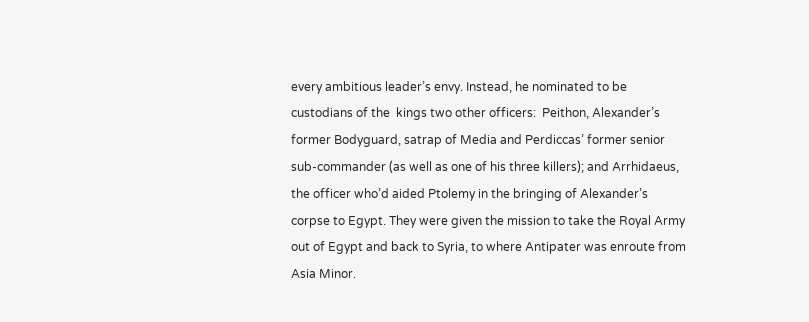every ambitious leader’s envy. Instead, he nominated to be custodians of the  kings two other officers:  Peithon, Alexander’s former Bodyguard, satrap of Media and Perdiccas’ former senior sub-commander (as well as one of his three killers); and Arrhidaeus, the officer who’d aided Ptolemy in the bringing of Alexander’s corpse to Egypt. They were given the mission to take the Royal Army out of Egypt and back to Syria, to where Antipater was enroute from Asia Minor.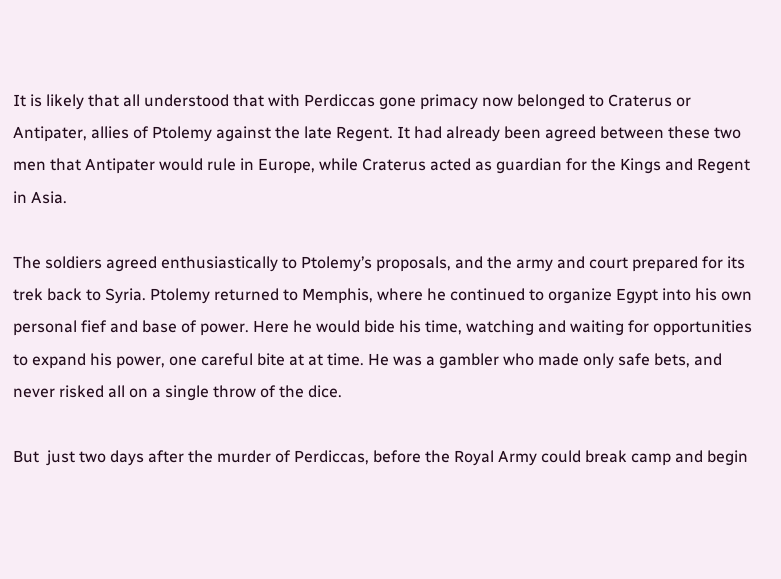It is likely that all understood that with Perdiccas gone primacy now belonged to Craterus or Antipater, allies of Ptolemy against the late Regent. It had already been agreed between these two men that Antipater would rule in Europe, while Craterus acted as guardian for the Kings and Regent in Asia.

The soldiers agreed enthusiastically to Ptolemy’s proposals, and the army and court prepared for its trek back to Syria. Ptolemy returned to Memphis, where he continued to organize Egypt into his own personal fief and base of power. Here he would bide his time, watching and waiting for opportunities to expand his power, one careful bite at at time. He was a gambler who made only safe bets, and never risked all on a single throw of the dice.

But  just two days after the murder of Perdiccas, before the Royal Army could break camp and begin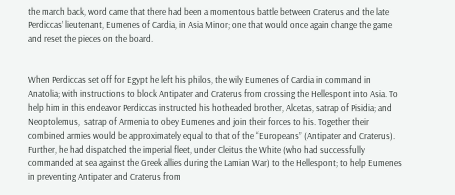the march back, word came that there had been a momentous battle between Craterus and the late Perdiccas’ lieutenant, Eumenes of Cardia, in Asia Minor; one that would once again change the game and reset the pieces on the board.


When Perdiccas set off for Egypt he left his philos, the wily Eumenes of Cardia in command in Anatolia; with instructions to block Antipater and Craterus from crossing the Hellespont into Asia. To help him in this endeavor Perdiccas instructed his hotheaded brother, Alcetas, satrap of Pisidia; and Neoptolemus,  satrap of Armenia to obey Eumenes and join their forces to his. Together their combined armies would be approximately equal to that of the “Europeans” (Antipater and Craterus). Further, he had dispatched the imperial fleet, under Cleitus the White (who had successfully commanded at sea against the Greek allies during the Lamian War) to the Hellespont; to help Eumenes in preventing Antipater and Craterus from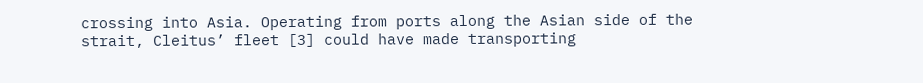crossing into Asia. Operating from ports along the Asian side of the strait, Cleitus’ fleet [3] could have made transporting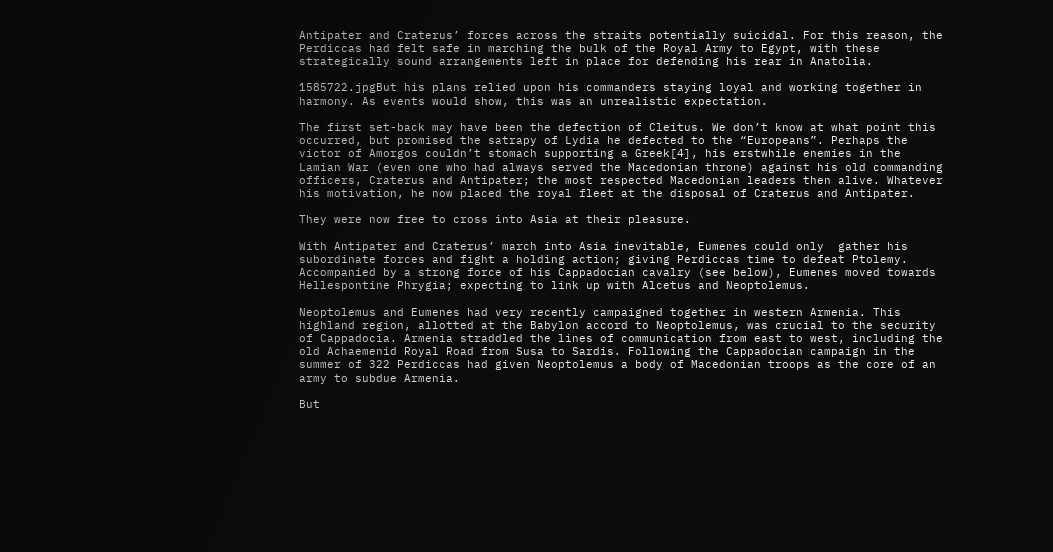Antipater and Craterus’ forces across the straits potentially suicidal. For this reason, the Perdiccas had felt safe in marching the bulk of the Royal Army to Egypt, with these strategically sound arrangements left in place for defending his rear in Anatolia.

1585722.jpgBut his plans relied upon his commanders staying loyal and working together in harmony. As events would show, this was an unrealistic expectation.

The first set-back may have been the defection of Cleitus. We don’t know at what point this occurred, but promised the satrapy of Lydia he defected to the “Europeans”. Perhaps the victor of Amorgos couldn’t stomach supporting a Greek[4], his erstwhile enemies in the Lamian War (even one who had always served the Macedonian throne) against his old commanding officers, Craterus and Antipater; the most respected Macedonian leaders then alive. Whatever his motivation, he now placed the royal fleet at the disposal of Craterus and Antipater.

They were now free to cross into Asia at their pleasure.

With Antipater and Craterus’ march into Asia inevitable, Eumenes could only  gather his subordinate forces and fight a holding action; giving Perdiccas time to defeat Ptolemy. Accompanied by a strong force of his Cappadocian cavalry (see below), Eumenes moved towards Hellespontine Phrygia; expecting to link up with Alcetus and Neoptolemus.

Neoptolemus and Eumenes had very recently campaigned together in western Armenia. This highland region, allotted at the Babylon accord to Neoptolemus, was crucial to the security of Cappadocia. Armenia straddled the lines of communication from east to west, including the old Achaemenid Royal Road from Susa to Sardis. Following the Cappadocian campaign in the summer of 322 Perdiccas had given Neoptolemus a body of Macedonian troops as the core of an army to subdue Armenia.

But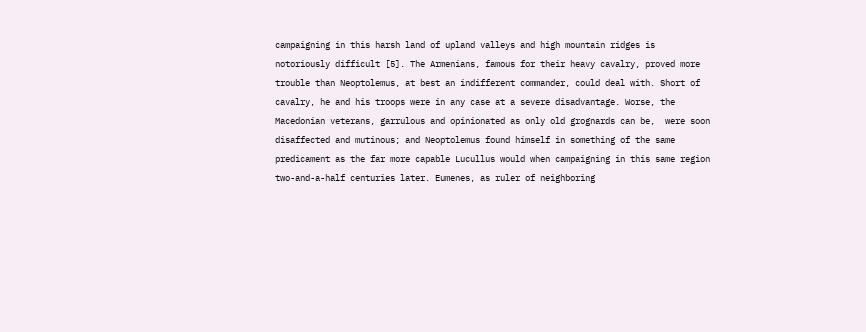campaigning in this harsh land of upland valleys and high mountain ridges is notoriously difficult [5]. The Armenians, famous for their heavy cavalry, proved more trouble than Neoptolemus, at best an indifferent commander, could deal with. Short of cavalry, he and his troops were in any case at a severe disadvantage. Worse, the Macedonian veterans, garrulous and opinionated as only old grognards can be,  were soon disaffected and mutinous; and Neoptolemus found himself in something of the same predicament as the far more capable Lucullus would when campaigning in this same region two-and-a-half centuries later. Eumenes, as ruler of neighboring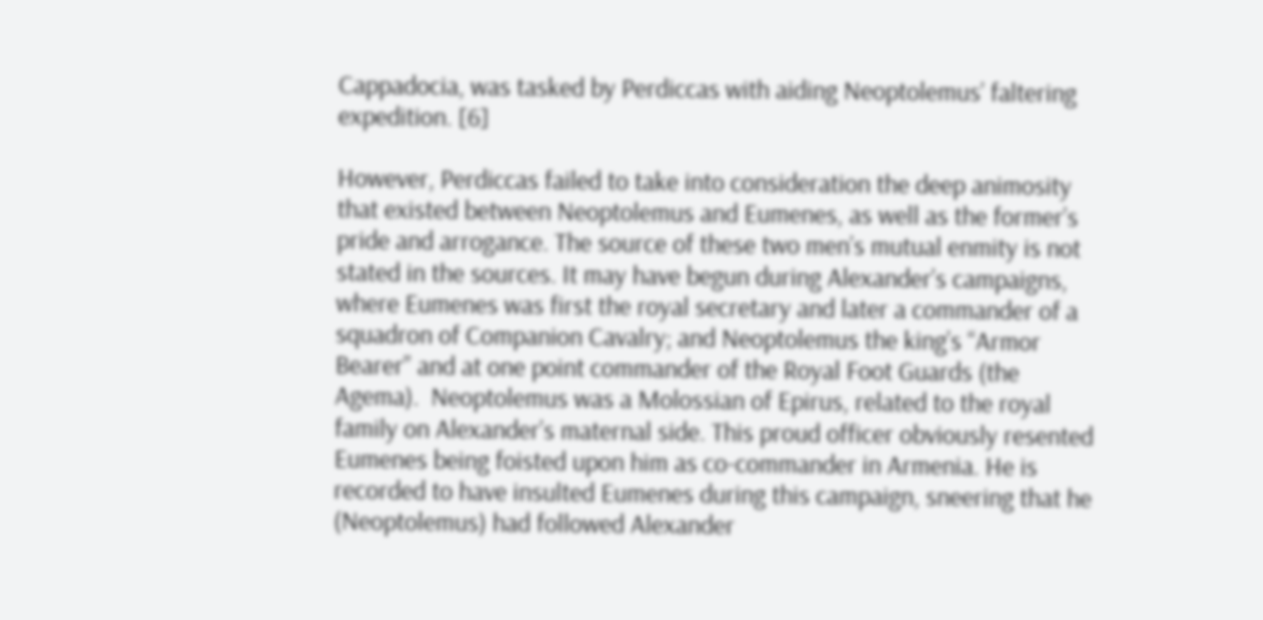Cappadocia, was tasked by Perdiccas with aiding Neoptolemus’ faltering expedition. [6]

However, Perdiccas failed to take into consideration the deep animosity that existed between Neoptolemus and Eumenes, as well as the former’s pride and arrogance. The source of these two men’s mutual enmity is not stated in the sources. It may have begun during Alexander’s campaigns, where Eumenes was first the royal secretary and later a commander of a squadron of Companion Cavalry; and Neoptolemus the king’s “Armor Bearer” and at one point commander of the Royal Foot Guards (the Agema).  Neoptolemus was a Molossian of Epirus, related to the royal family on Alexander’s maternal side. This proud officer obviously resented Eumenes being foisted upon him as co-commander in Armenia. He is recorded to have insulted Eumenes during this campaign, sneering that he (Neoptolemus) had followed Alexander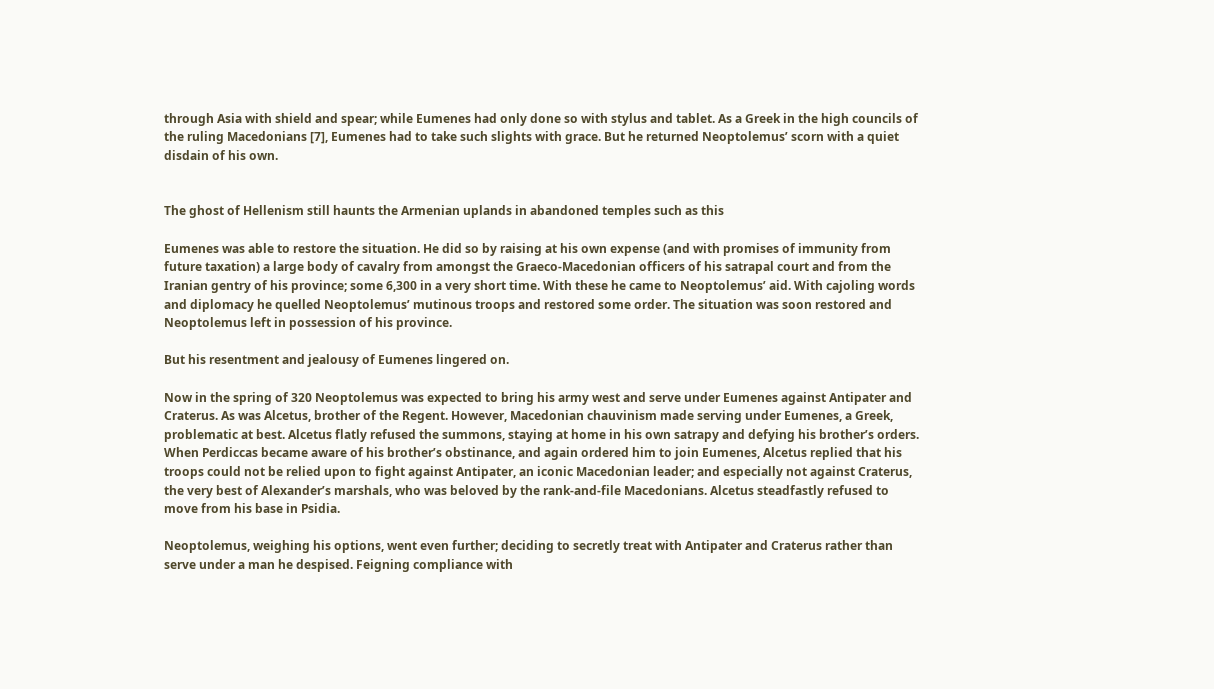through Asia with shield and spear; while Eumenes had only done so with stylus and tablet. As a Greek in the high councils of the ruling Macedonians [7], Eumenes had to take such slights with grace. But he returned Neoptolemus’ scorn with a quiet disdain of his own.


The ghost of Hellenism still haunts the Armenian uplands in abandoned temples such as this

Eumenes was able to restore the situation. He did so by raising at his own expense (and with promises of immunity from future taxation) a large body of cavalry from amongst the Graeco-Macedonian officers of his satrapal court and from the Iranian gentry of his province; some 6,300 in a very short time. With these he came to Neoptolemus’ aid. With cajoling words and diplomacy he quelled Neoptolemus’ mutinous troops and restored some order. The situation was soon restored and Neoptolemus left in possession of his province.

But his resentment and jealousy of Eumenes lingered on.

Now in the spring of 320 Neoptolemus was expected to bring his army west and serve under Eumenes against Antipater and Craterus. As was Alcetus, brother of the Regent. However, Macedonian chauvinism made serving under Eumenes, a Greek, problematic at best. Alcetus flatly refused the summons, staying at home in his own satrapy and defying his brother’s orders. When Perdiccas became aware of his brother’s obstinance, and again ordered him to join Eumenes, Alcetus replied that his troops could not be relied upon to fight against Antipater, an iconic Macedonian leader; and especially not against Craterus, the very best of Alexander’s marshals, who was beloved by the rank-and-file Macedonians. Alcetus steadfastly refused to move from his base in Psidia.

Neoptolemus, weighing his options, went even further; deciding to secretly treat with Antipater and Craterus rather than serve under a man he despised. Feigning compliance with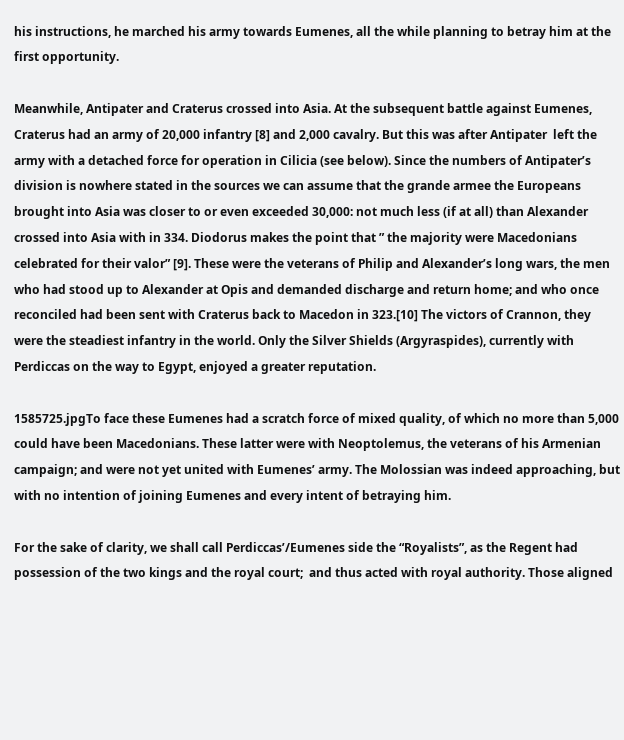his instructions, he marched his army towards Eumenes, all the while planning to betray him at the first opportunity.

Meanwhile, Antipater and Craterus crossed into Asia. At the subsequent battle against Eumenes, Craterus had an army of 20,000 infantry [8] and 2,000 cavalry. But this was after Antipater  left the army with a detached force for operation in Cilicia (see below). Since the numbers of Antipater’s division is nowhere stated in the sources we can assume that the grande armee the Europeans brought into Asia was closer to or even exceeded 30,000: not much less (if at all) than Alexander crossed into Asia with in 334. Diodorus makes the point that ” the majority were Macedonians celebrated for their valor” [9]. These were the veterans of Philip and Alexander’s long wars, the men who had stood up to Alexander at Opis and demanded discharge and return home; and who once reconciled had been sent with Craterus back to Macedon in 323.[10] The victors of Crannon, they were the steadiest infantry in the world. Only the Silver Shields (Argyraspides), currently with Perdiccas on the way to Egypt, enjoyed a greater reputation.

1585725.jpgTo face these Eumenes had a scratch force of mixed quality, of which no more than 5,000 could have been Macedonians. These latter were with Neoptolemus, the veterans of his Armenian campaign; and were not yet united with Eumenes’ army. The Molossian was indeed approaching, but with no intention of joining Eumenes and every intent of betraying him.

For the sake of clarity, we shall call Perdiccas’/Eumenes side the “Royalists”, as the Regent had possession of the two kings and the royal court;  and thus acted with royal authority. Those aligned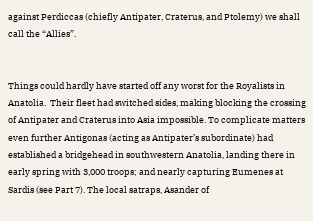against Perdiccas (chiefly Antipater, Craterus, and Ptolemy) we shall call the “Allies”.


Things could hardly have started off any worst for the Royalists in Anatolia.  Their fleet had switched sides, making blocking the crossing of Antipater and Craterus into Asia impossible. To complicate matters even further Antigonas (acting as Antipater’s subordinate) had established a bridgehead in southwestern Anatolia, landing there in early spring with 3,000 troops; and nearly capturing Eumenes at Sardis (see Part 7). The local satraps, Asander of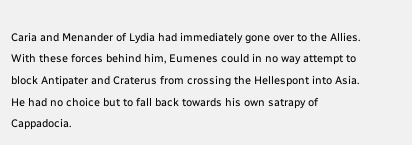Caria and Menander of Lydia had immediately gone over to the Allies. With these forces behind him, Eumenes could in no way attempt to block Antipater and Craterus from crossing the Hellespont into Asia. He had no choice but to fall back towards his own satrapy of Cappadocia.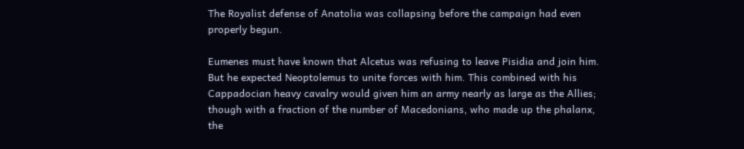The Royalist defense of Anatolia was collapsing before the campaign had even properly begun.

Eumenes must have known that Alcetus was refusing to leave Pisidia and join him. But he expected Neoptolemus to unite forces with him. This combined with his Cappadocian heavy cavalry would given him an army nearly as large as the Allies; though with a fraction of the number of Macedonians, who made up the phalanx, the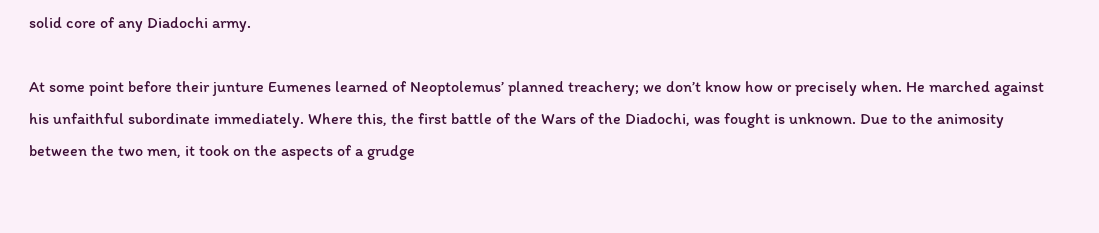solid core of any Diadochi army.

At some point before their junture Eumenes learned of Neoptolemus’ planned treachery; we don’t know how or precisely when. He marched against his unfaithful subordinate immediately. Where this, the first battle of the Wars of the Diadochi, was fought is unknown. Due to the animosity between the two men, it took on the aspects of a grudge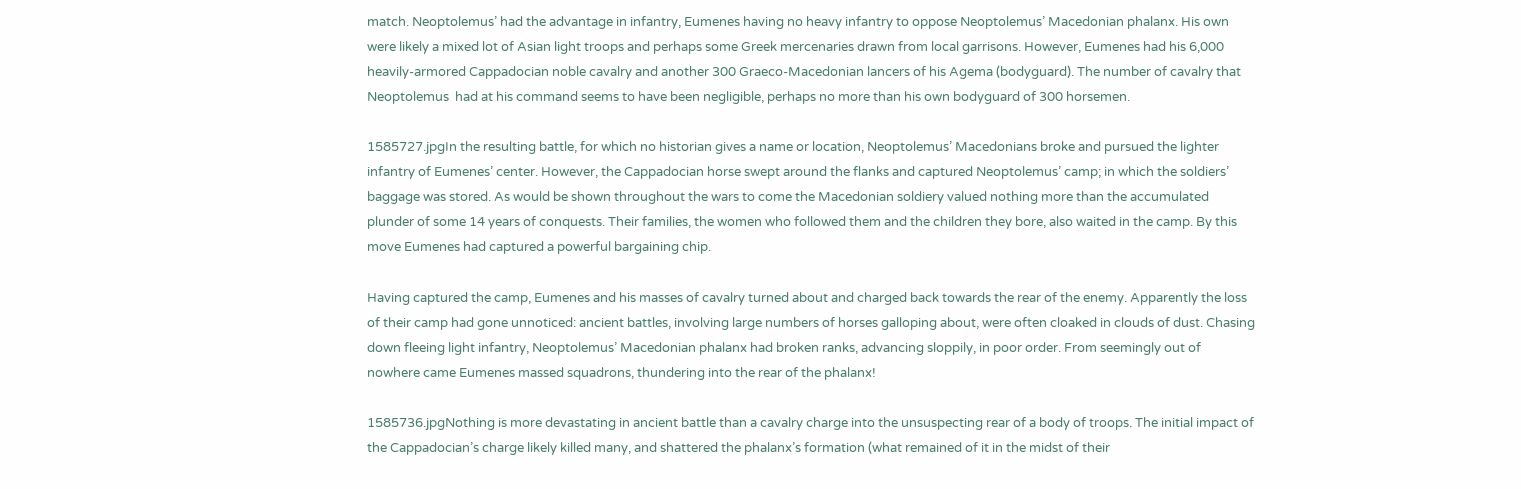match. Neoptolemus’ had the advantage in infantry, Eumenes having no heavy infantry to oppose Neoptolemus’ Macedonian phalanx. His own were likely a mixed lot of Asian light troops and perhaps some Greek mercenaries drawn from local garrisons. However, Eumenes had his 6,000 heavily-armored Cappadocian noble cavalry and another 300 Graeco-Macedonian lancers of his Agema (bodyguard). The number of cavalry that Neoptolemus  had at his command seems to have been negligible, perhaps no more than his own bodyguard of 300 horsemen.

1585727.jpgIn the resulting battle, for which no historian gives a name or location, Neoptolemus’ Macedonians broke and pursued the lighter infantry of Eumenes’ center. However, the Cappadocian horse swept around the flanks and captured Neoptolemus’ camp; in which the soldiers’ baggage was stored. As would be shown throughout the wars to come the Macedonian soldiery valued nothing more than the accumulated plunder of some 14 years of conquests. Their families, the women who followed them and the children they bore, also waited in the camp. By this move Eumenes had captured a powerful bargaining chip.

Having captured the camp, Eumenes and his masses of cavalry turned about and charged back towards the rear of the enemy. Apparently the loss of their camp had gone unnoticed: ancient battles, involving large numbers of horses galloping about, were often cloaked in clouds of dust. Chasing down fleeing light infantry, Neoptolemus’ Macedonian phalanx had broken ranks, advancing sloppily, in poor order. From seemingly out of nowhere came Eumenes massed squadrons, thundering into the rear of the phalanx!

1585736.jpgNothing is more devastating in ancient battle than a cavalry charge into the unsuspecting rear of a body of troops. The initial impact of the Cappadocian’s charge likely killed many, and shattered the phalanx’s formation (what remained of it in the midst of their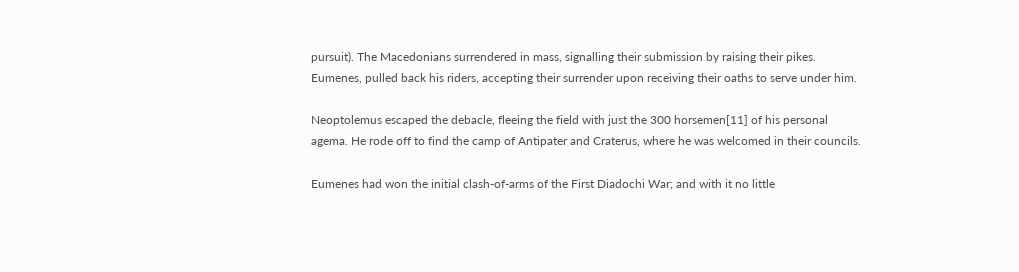pursuit). The Macedonians surrendered in mass, signalling their submission by raising their pikes. Eumenes, pulled back his riders, accepting their surrender upon receiving their oaths to serve under him.

Neoptolemus escaped the debacle, fleeing the field with just the 300 horsemen[11] of his personal agema. He rode off to find the camp of Antipater and Craterus, where he was welcomed in their councils.

Eumenes had won the initial clash-of-arms of the First Diadochi War; and with it no little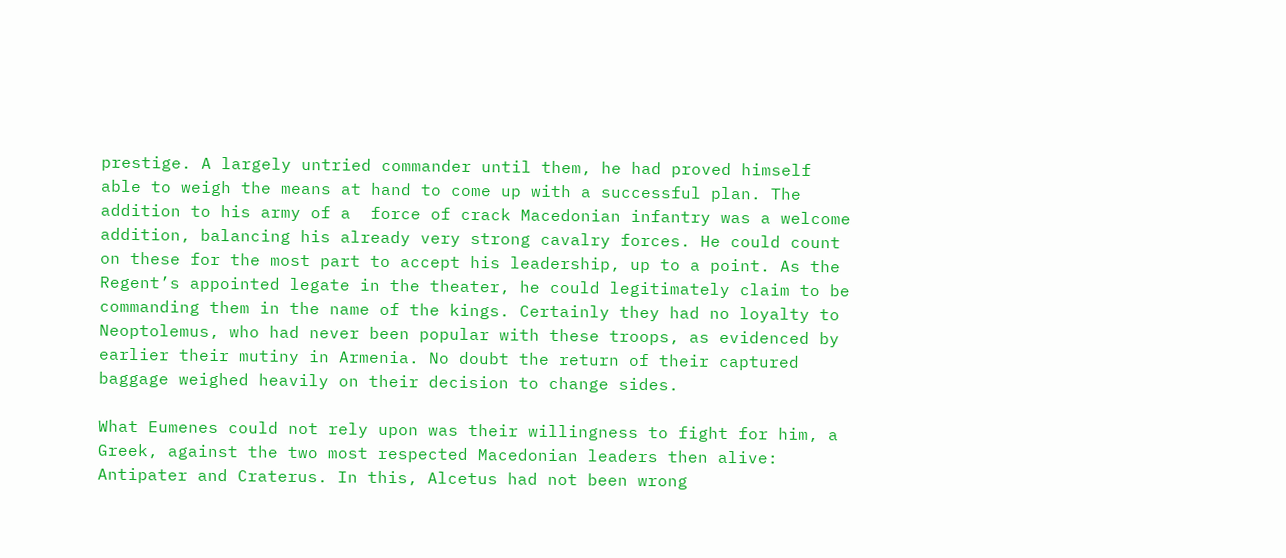prestige. A largely untried commander until them, he had proved himself able to weigh the means at hand to come up with a successful plan. The addition to his army of a  force of crack Macedonian infantry was a welcome addition, balancing his already very strong cavalry forces. He could count on these for the most part to accept his leadership, up to a point. As the Regent’s appointed legate in the theater, he could legitimately claim to be commanding them in the name of the kings. Certainly they had no loyalty to Neoptolemus, who had never been popular with these troops, as evidenced by earlier their mutiny in Armenia. No doubt the return of their captured baggage weighed heavily on their decision to change sides.

What Eumenes could not rely upon was their willingness to fight for him, a Greek, against the two most respected Macedonian leaders then alive: Antipater and Craterus. In this, Alcetus had not been wrong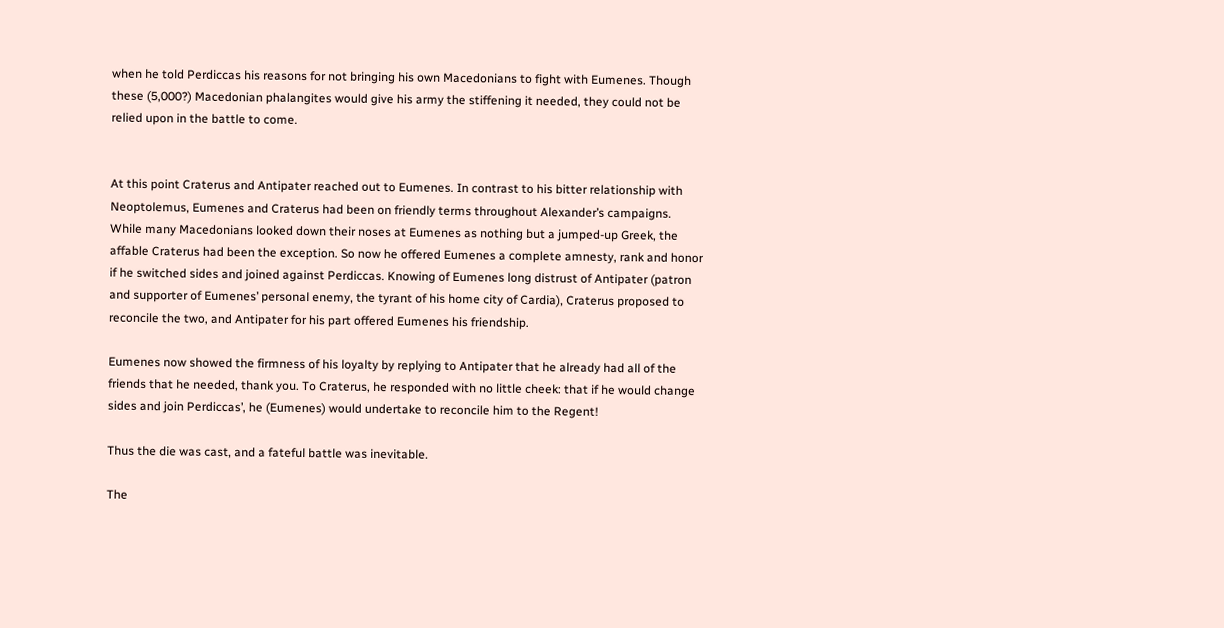when he told Perdiccas his reasons for not bringing his own Macedonians to fight with Eumenes. Though these (5,000?) Macedonian phalangites would give his army the stiffening it needed, they could not be relied upon in the battle to come.


At this point Craterus and Antipater reached out to Eumenes. In contrast to his bitter relationship with Neoptolemus, Eumenes and Craterus had been on friendly terms throughout Alexander’s campaigns. While many Macedonians looked down their noses at Eumenes as nothing but a jumped-up Greek, the affable Craterus had been the exception. So now he offered Eumenes a complete amnesty, rank and honor if he switched sides and joined against Perdiccas. Knowing of Eumenes long distrust of Antipater (patron and supporter of Eumenes’ personal enemy, the tyrant of his home city of Cardia), Craterus proposed to reconcile the two, and Antipater for his part offered Eumenes his friendship.

Eumenes now showed the firmness of his loyalty by replying to Antipater that he already had all of the friends that he needed, thank you. To Craterus, he responded with no little cheek: that if he would change sides and join Perdiccas’, he (Eumenes) would undertake to reconcile him to the Regent!

Thus the die was cast, and a fateful battle was inevitable.

The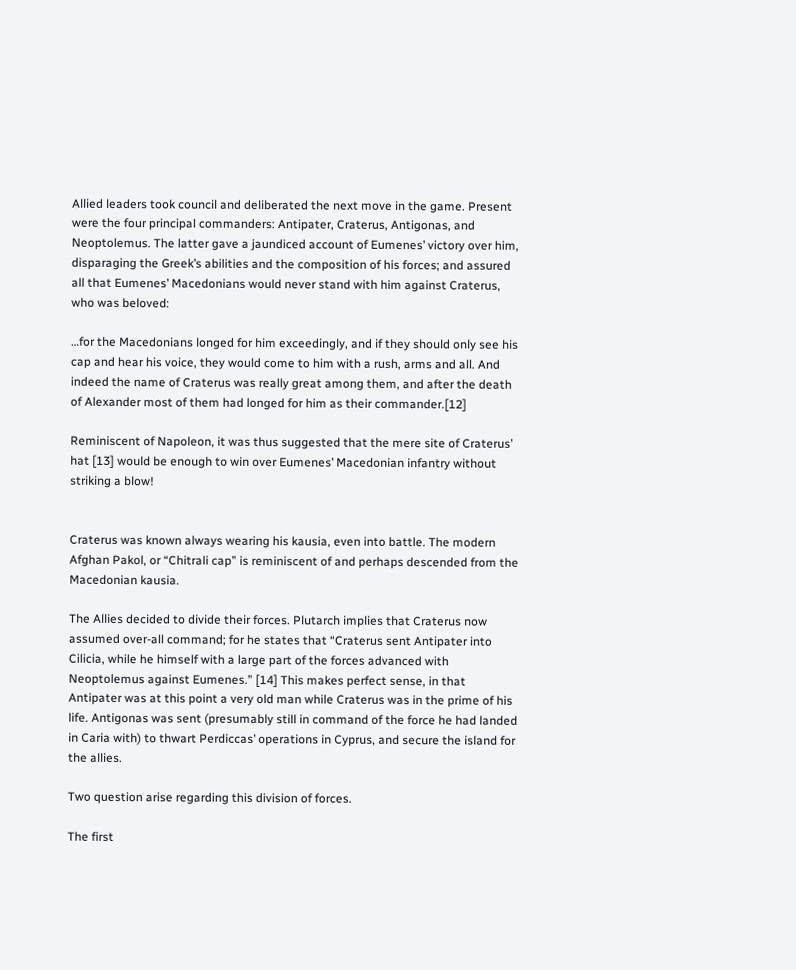Allied leaders took council and deliberated the next move in the game. Present were the four principal commanders: Antipater, Craterus, Antigonas, and Neoptolemus. The latter gave a jaundiced account of Eumenes’ victory over him, disparaging the Greek’s abilities and the composition of his forces; and assured all that Eumenes’ Macedonians would never stand with him against Craterus, who was beloved:

…for the Macedonians longed for him exceedingly, and if they should only see his cap and hear his voice, they would come to him with a rush, arms and all. And indeed the name of Craterus was really great among them, and after the death of Alexander most of them had longed for him as their commander.[12]

Reminiscent of Napoleon, it was thus suggested that the mere site of Craterus’ hat [13] would be enough to win over Eumenes’ Macedonian infantry without striking a blow!


Craterus was known always wearing his kausia, even into battle. The modern Afghan Pakol, or “Chitrali cap” is reminiscent of and perhaps descended from the Macedonian kausia.

The Allies decided to divide their forces. Plutarch implies that Craterus now assumed over-all command; for he states that “Craterus sent Antipater into Cilicia, while he himself with a large part of the forces advanced with Neoptolemus against Eumenes.” [14] This makes perfect sense, in that Antipater was at this point a very old man while Craterus was in the prime of his life. Antigonas was sent (presumably still in command of the force he had landed in Caria with) to thwart Perdiccas’ operations in Cyprus, and secure the island for the allies.

Two question arise regarding this division of forces.

The first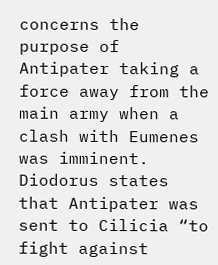concerns the purpose of Antipater taking a force away from the main army when a clash with Eumenes was imminent. Diodorus states that Antipater was sent to Cilicia “to fight against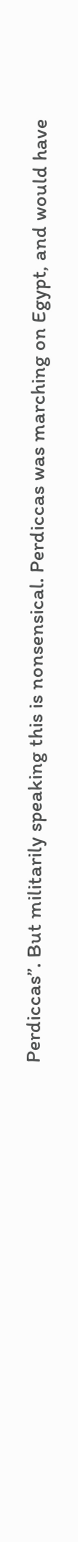Perdiccas”. But militarily speaking this is nonsensical. Perdiccas was marching on Egypt, and would have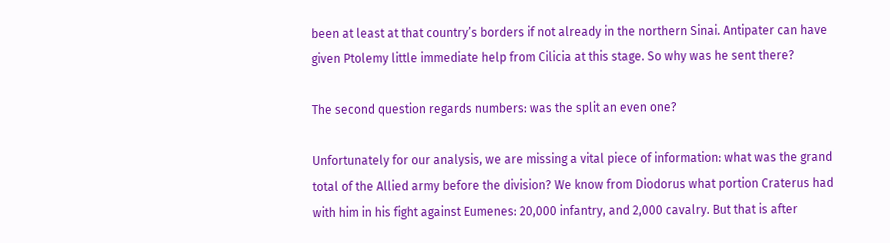been at least at that country’s borders if not already in the northern Sinai. Antipater can have given Ptolemy little immediate help from Cilicia at this stage. So why was he sent there?

The second question regards numbers: was the split an even one?

Unfortunately for our analysis, we are missing a vital piece of information: what was the grand total of the Allied army before the division? We know from Diodorus what portion Craterus had with him in his fight against Eumenes: 20,000 infantry, and 2,000 cavalry. But that is after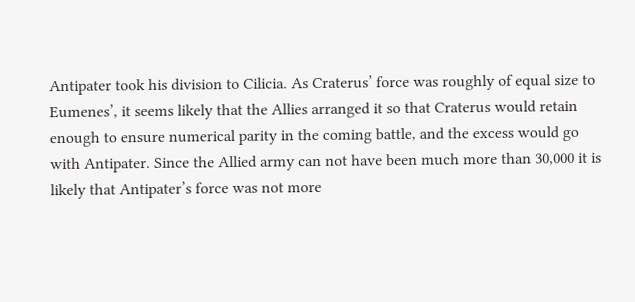Antipater took his division to Cilicia. As Craterus’ force was roughly of equal size to Eumenes’, it seems likely that the Allies arranged it so that Craterus would retain enough to ensure numerical parity in the coming battle, and the excess would go with Antipater. Since the Allied army can not have been much more than 30,000 it is likely that Antipater’s force was not more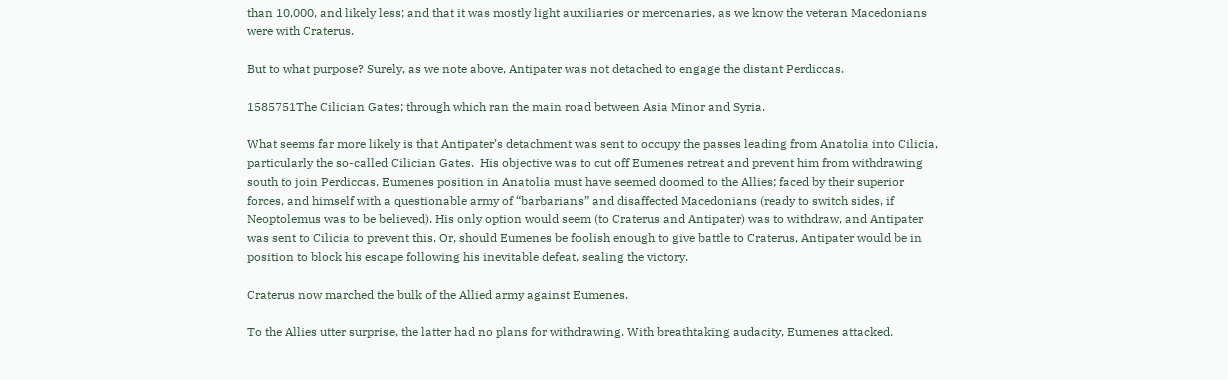than 10,000, and likely less; and that it was mostly light auxiliaries or mercenaries, as we know the veteran Macedonians were with Craterus.

But to what purpose? Surely, as we note above, Antipater was not detached to engage the distant Perdiccas.

1585751The Cilician Gates; through which ran the main road between Asia Minor and Syria.

What seems far more likely is that Antipater’s detachment was sent to occupy the passes leading from Anatolia into Cilicia, particularly the so-called Cilician Gates.  His objective was to cut off Eumenes retreat and prevent him from withdrawing south to join Perdiccas. Eumenes position in Anatolia must have seemed doomed to the Allies; faced by their superior forces, and himself with a questionable army of “barbarians” and disaffected Macedonians (ready to switch sides, if Neoptolemus was to be believed). His only option would seem (to Craterus and Antipater) was to withdraw, and Antipater was sent to Cilicia to prevent this. Or, should Eumenes be foolish enough to give battle to Craterus, Antipater would be in position to block his escape following his inevitable defeat, sealing the victory.

Craterus now marched the bulk of the Allied army against Eumenes.

To the Allies utter surprise, the latter had no plans for withdrawing. With breathtaking audacity, Eumenes attacked.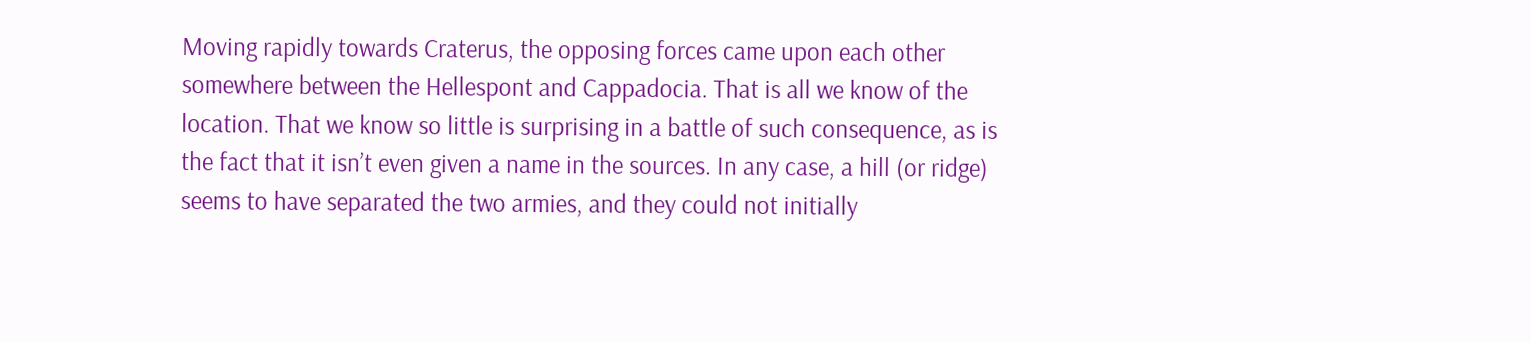Moving rapidly towards Craterus, the opposing forces came upon each other somewhere between the Hellespont and Cappadocia. That is all we know of the location. That we know so little is surprising in a battle of such consequence, as is the fact that it isn’t even given a name in the sources. In any case, a hill (or ridge) seems to have separated the two armies, and they could not initially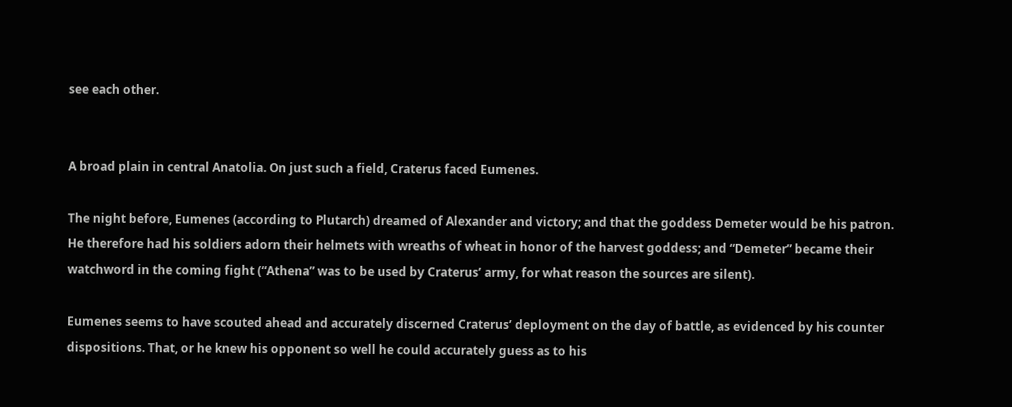see each other.


A broad plain in central Anatolia. On just such a field, Craterus faced Eumenes.

The night before, Eumenes (according to Plutarch) dreamed of Alexander and victory; and that the goddess Demeter would be his patron. He therefore had his soldiers adorn their helmets with wreaths of wheat in honor of the harvest goddess; and “Demeter” became their watchword in the coming fight (“Athena” was to be used by Craterus’ army, for what reason the sources are silent).

Eumenes seems to have scouted ahead and accurately discerned Craterus’ deployment on the day of battle, as evidenced by his counter dispositions. That, or he knew his opponent so well he could accurately guess as to his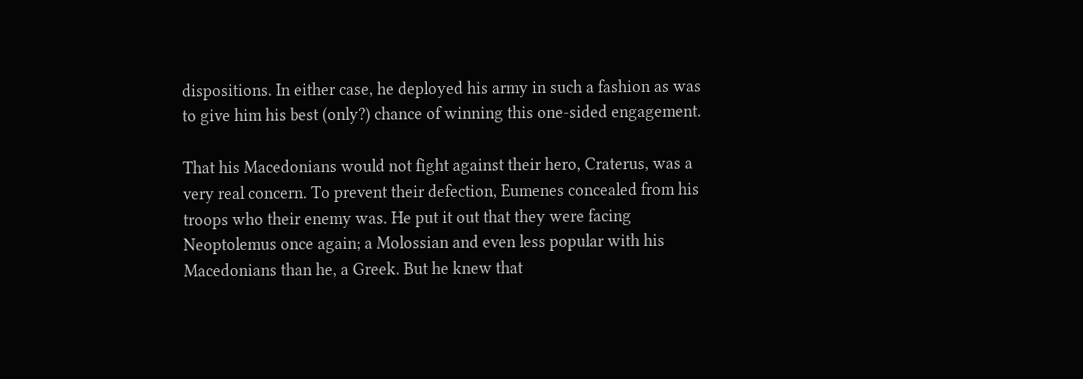dispositions. In either case, he deployed his army in such a fashion as was to give him his best (only?) chance of winning this one-sided engagement.

That his Macedonians would not fight against their hero, Craterus, was a very real concern. To prevent their defection, Eumenes concealed from his troops who their enemy was. He put it out that they were facing Neoptolemus once again; a Molossian and even less popular with his Macedonians than he, a Greek. But he knew that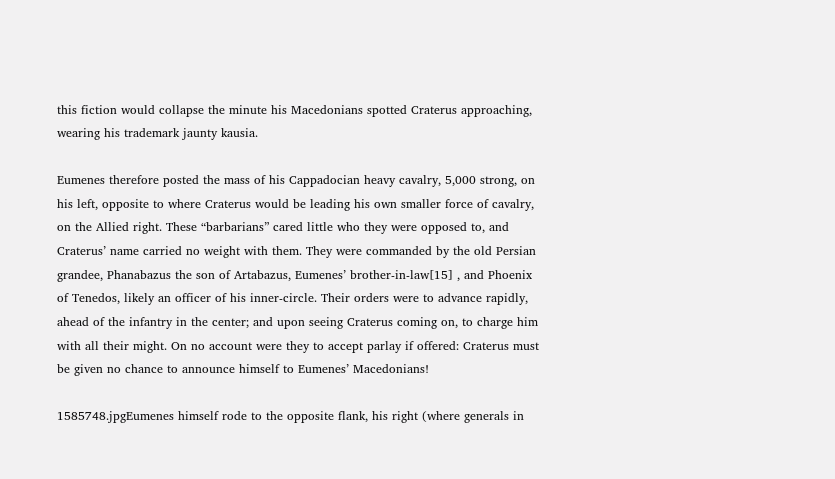this fiction would collapse the minute his Macedonians spotted Craterus approaching, wearing his trademark jaunty kausia.

Eumenes therefore posted the mass of his Cappadocian heavy cavalry, 5,000 strong, on his left, opposite to where Craterus would be leading his own smaller force of cavalry, on the Allied right. These “barbarians” cared little who they were opposed to, and Craterus’ name carried no weight with them. They were commanded by the old Persian grandee, Phanabazus the son of Artabazus, Eumenes’ brother-in-law[15] , and Phoenix of Tenedos, likely an officer of his inner-circle. Their orders were to advance rapidly, ahead of the infantry in the center; and upon seeing Craterus coming on, to charge him with all their might. On no account were they to accept parlay if offered: Craterus must be given no chance to announce himself to Eumenes’ Macedonians!

1585748.jpgEumenes himself rode to the opposite flank, his right (where generals in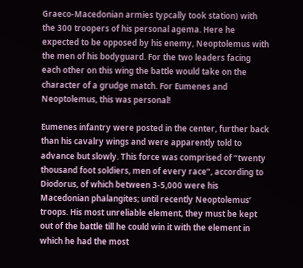Graeco-Macedonian armies typcally took station) with the 300 troopers of his personal agema. Here he expected to be opposed by his enemy, Neoptolemus with the men of his bodyguard. For the two leaders facing each other on this wing the battle would take on the character of a grudge match. For Eumenes and Neoptolemus, this was personal!

Eumenes infantry were posted in the center, further back than his cavalry wings and were apparently told to advance but slowly. This force was comprised of “twenty thousand foot soldiers, men of every race”, according to Diodorus, of which between 3-5,000 were his Macedonian phalangites; until recently Neoptolemus’ troops. His most unreliable element, they must be kept out of the battle till he could win it with the element in which he had the most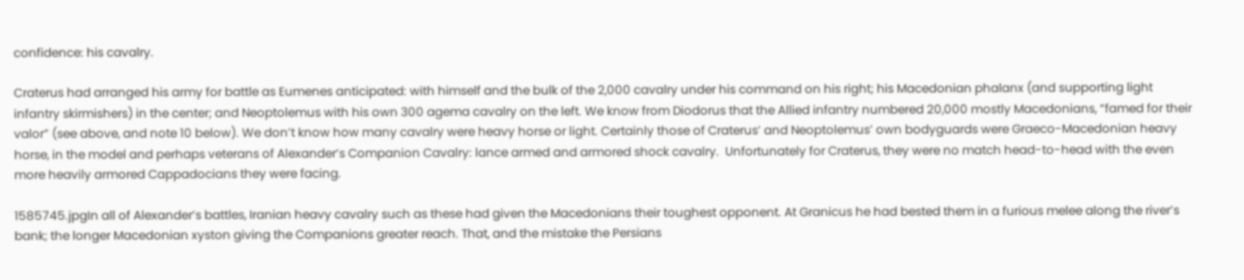confidence: his cavalry.

Craterus had arranged his army for battle as Eumenes anticipated: with himself and the bulk of the 2,000 cavalry under his command on his right; his Macedonian phalanx (and supporting light infantry skirmishers) in the center; and Neoptolemus with his own 300 agema cavalry on the left. We know from Diodorus that the Allied infantry numbered 20,000 mostly Macedonians, “famed for their valor” (see above, and note 10 below). We don’t know how many cavalry were heavy horse or light. Certainly those of Craterus’ and Neoptolemus’ own bodyguards were Graeco-Macedonian heavy horse, in the model and perhaps veterans of Alexander’s Companion Cavalry: lance armed and armored shock cavalry.  Unfortunately for Craterus, they were no match head-to-head with the even more heavily armored Cappadocians they were facing.

1585745.jpgIn all of Alexander’s battles, Iranian heavy cavalry such as these had given the Macedonians their toughest opponent. At Granicus he had bested them in a furious melee along the river’s bank; the longer Macedonian xyston giving the Companions greater reach. That, and the mistake the Persians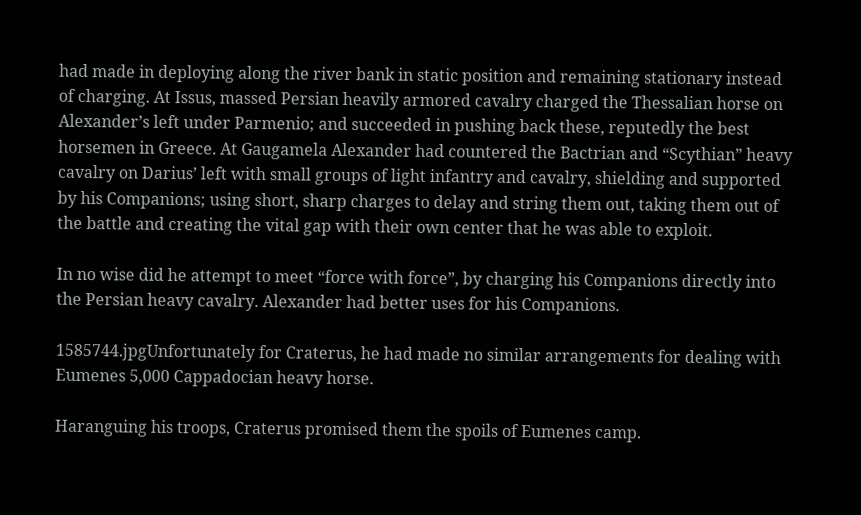had made in deploying along the river bank in static position and remaining stationary instead of charging. At Issus, massed Persian heavily armored cavalry charged the Thessalian horse on Alexander’s left under Parmenio; and succeeded in pushing back these, reputedly the best horsemen in Greece. At Gaugamela Alexander had countered the Bactrian and “Scythian” heavy cavalry on Darius’ left with small groups of light infantry and cavalry, shielding and supported by his Companions; using short, sharp charges to delay and string them out, taking them out of the battle and creating the vital gap with their own center that he was able to exploit.

In no wise did he attempt to meet “force with force”, by charging his Companions directly into the Persian heavy cavalry. Alexander had better uses for his Companions.

1585744.jpgUnfortunately for Craterus, he had made no similar arrangements for dealing with Eumenes 5,000 Cappadocian heavy horse.

Haranguing his troops, Craterus promised them the spoils of Eumenes camp.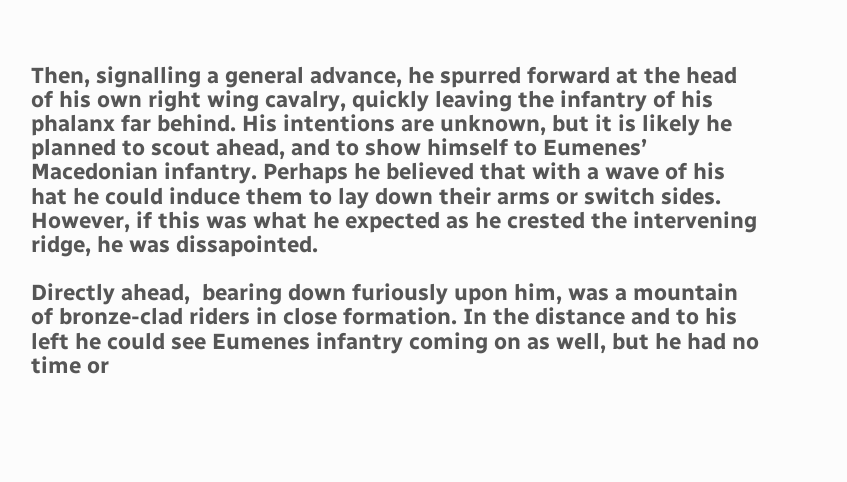Then, signalling a general advance, he spurred forward at the head of his own right wing cavalry, quickly leaving the infantry of his phalanx far behind. His intentions are unknown, but it is likely he planned to scout ahead, and to show himself to Eumenes’ Macedonian infantry. Perhaps he believed that with a wave of his hat he could induce them to lay down their arms or switch sides. However, if this was what he expected as he crested the intervening ridge, he was dissapointed.

Directly ahead,  bearing down furiously upon him, was a mountain of bronze-clad riders in close formation. In the distance and to his left he could see Eumenes infantry coming on as well, but he had no time or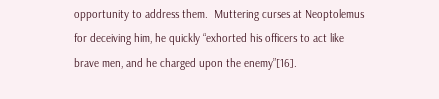opportunity to address them.  Muttering curses at Neoptolemus for deceiving him, he quickly “exhorted his officers to act like brave men, and he charged upon the enemy”[16].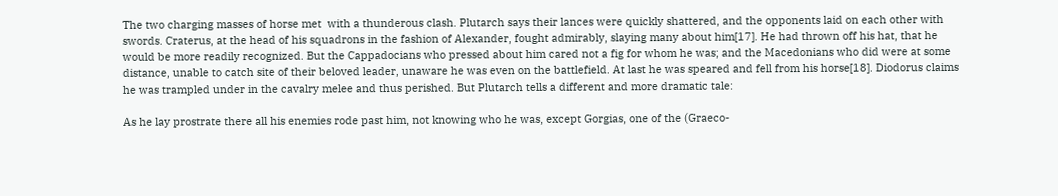The two charging masses of horse met  with a thunderous clash. Plutarch says their lances were quickly shattered, and the opponents laid on each other with swords. Craterus, at the head of his squadrons in the fashion of Alexander, fought admirably, slaying many about him[17]. He had thrown off his hat, that he would be more readily recognized. But the Cappadocians who pressed about him cared not a fig for whom he was; and the Macedonians who did were at some distance, unable to catch site of their beloved leader, unaware he was even on the battlefield. At last he was speared and fell from his horse[18]. Diodorus claims he was trampled under in the cavalry melee and thus perished. But Plutarch tells a different and more dramatic tale:

As he lay prostrate there all his enemies rode past him, not knowing who he was, except Gorgias, one of the (Graeco-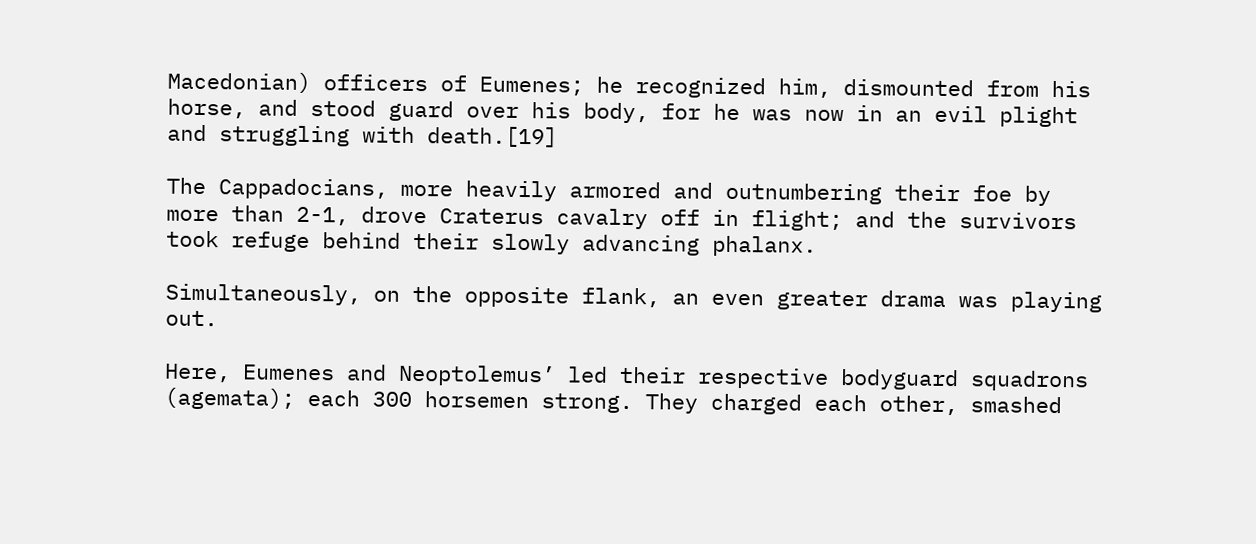Macedonian) officers of Eumenes; he recognized him, dismounted from his horse, and stood guard over his body, for he was now in an evil plight and struggling with death.[19]

The Cappadocians, more heavily armored and outnumbering their foe by more than 2-1, drove Craterus cavalry off in flight; and the survivors took refuge behind their slowly advancing phalanx.

Simultaneously, on the opposite flank, an even greater drama was playing out.

Here, Eumenes and Neoptolemus’ led their respective bodyguard squadrons (agemata); each 300 horsemen strong. They charged each other, smashed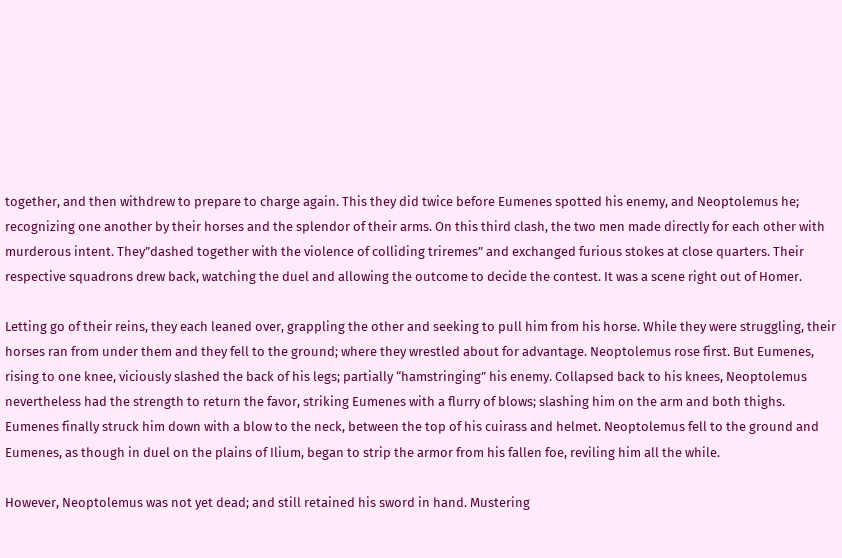together, and then withdrew to prepare to charge again. This they did twice before Eumenes spotted his enemy, and Neoptolemus he; recognizing one another by their horses and the splendor of their arms. On this third clash, the two men made directly for each other with murderous intent. They”dashed together with the violence of colliding triremes” and exchanged furious stokes at close quarters. Their respective squadrons drew back, watching the duel and allowing the outcome to decide the contest. It was a scene right out of Homer.

Letting go of their reins, they each leaned over, grappling the other and seeking to pull him from his horse. While they were struggling, their horses ran from under them and they fell to the ground; where they wrestled about for advantage. Neoptolemus rose first. But Eumenes, rising to one knee, viciously slashed the back of his legs; partially “hamstringing” his enemy. Collapsed back to his knees, Neoptolemus nevertheless had the strength to return the favor, striking Eumenes with a flurry of blows; slashing him on the arm and both thighs.  Eumenes finally struck him down with a blow to the neck, between the top of his cuirass and helmet. Neoptolemus fell to the ground and Eumenes, as though in duel on the plains of Ilium, began to strip the armor from his fallen foe, reviling him all the while.

However, Neoptolemus was not yet dead; and still retained his sword in hand. Mustering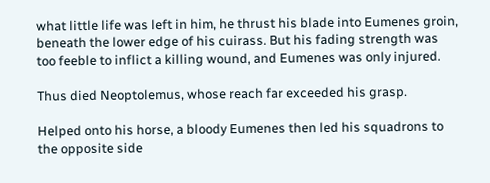what little life was left in him, he thrust his blade into Eumenes groin, beneath the lower edge of his cuirass. But his fading strength was too feeble to inflict a killing wound, and Eumenes was only injured.

Thus died Neoptolemus, whose reach far exceeded his grasp.

Helped onto his horse, a bloody Eumenes then led his squadrons to the opposite side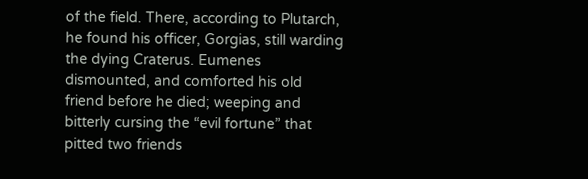of the field. There, according to Plutarch, he found his officer, Gorgias, still warding the dying Craterus. Eumenes dismounted, and comforted his old friend before he died; weeping and  bitterly cursing the “evil fortune” that pitted two friends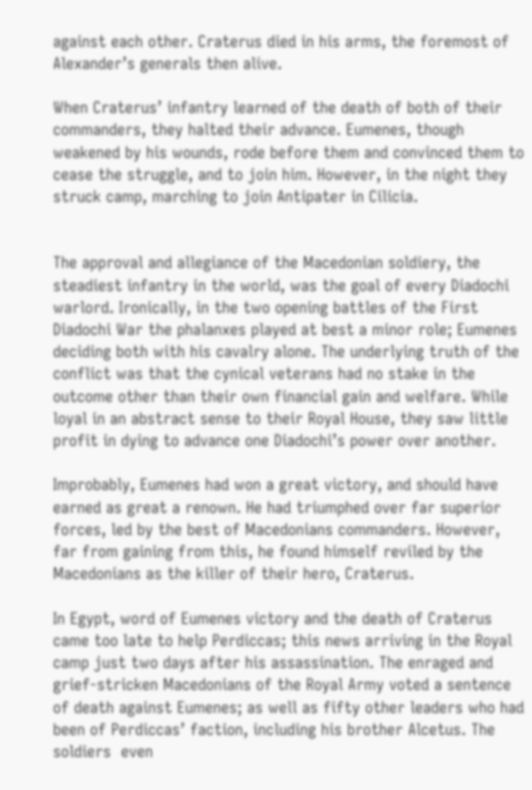against each other. Craterus died in his arms, the foremost of Alexander’s generals then alive.

When Craterus’ infantry learned of the death of both of their commanders, they halted their advance. Eumenes, though weakened by his wounds, rode before them and convinced them to cease the struggle, and to join him. However, in the night they struck camp, marching to join Antipater in Cilicia.


The approval and allegiance of the Macedonian soldiery, the steadiest infantry in the world, was the goal of every Diadochi warlord. Ironically, in the two opening battles of the First Diadochi War the phalanxes played at best a minor role; Eumenes deciding both with his cavalry alone. The underlying truth of the conflict was that the cynical veterans had no stake in the outcome other than their own financial gain and welfare. While loyal in an abstract sense to their Royal House, they saw little profit in dying to advance one Diadochi’s power over another.

Improbably, Eumenes had won a great victory, and should have earned as great a renown. He had triumphed over far superior forces, led by the best of Macedonians commanders. However, far from gaining from this, he found himself reviled by the Macedonians as the killer of their hero, Craterus.

In Egypt, word of Eumenes victory and the death of Craterus came too late to help Perdiccas; this news arriving in the Royal camp just two days after his assassination. The enraged and grief-stricken Macedonians of the Royal Army voted a sentence of death against Eumenes; as well as fifty other leaders who had been of Perdiccas’ faction, including his brother Alcetus. The soldiers  even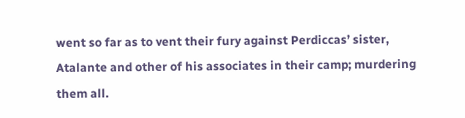went so far as to vent their fury against Perdiccas’ sister, Atalante and other of his associates in their camp; murdering them all.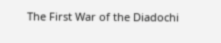The First War of the Diadochi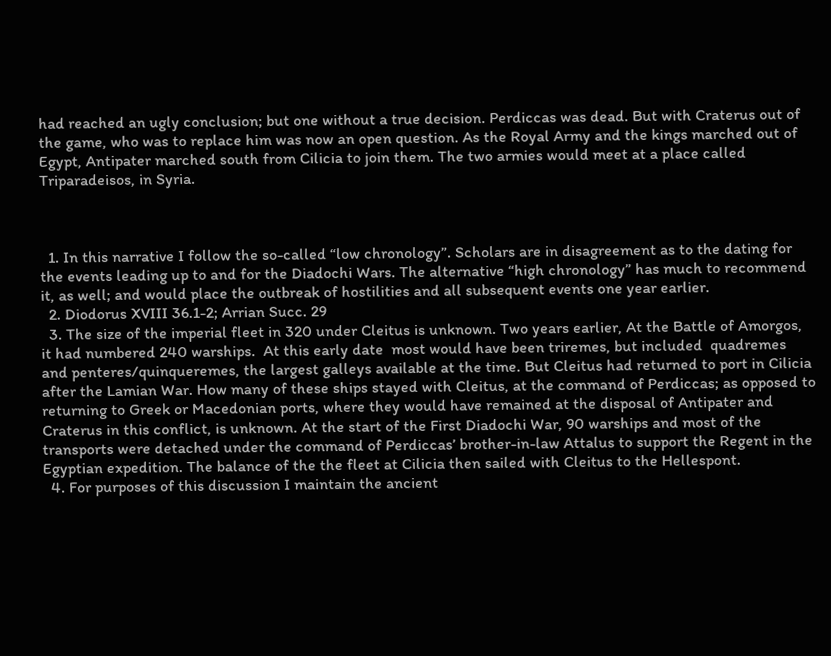had reached an ugly conclusion; but one without a true decision. Perdiccas was dead. But with Craterus out of the game, who was to replace him was now an open question. As the Royal Army and the kings marched out of Egypt, Antipater marched south from Cilicia to join them. The two armies would meet at a place called Triparadeisos, in Syria.



  1. In this narrative I follow the so-called “low chronology”. Scholars are in disagreement as to the dating for the events leading up to and for the Diadochi Wars. The alternative “high chronology” has much to recommend it, as well; and would place the outbreak of hostilities and all subsequent events one year earlier.
  2. Diodorus XVIII 36.1-2; Arrian Succ. 29
  3. The size of the imperial fleet in 320 under Cleitus is unknown. Two years earlier, At the Battle of Amorgos, it had numbered 240 warships.  At this early date  most would have been triremes, but included  quadremes and penteres/quinqueremes, the largest galleys available at the time. But Cleitus had returned to port in Cilicia after the Lamian War. How many of these ships stayed with Cleitus, at the command of Perdiccas; as opposed to returning to Greek or Macedonian ports, where they would have remained at the disposal of Antipater and Craterus in this conflict, is unknown. At the start of the First Diadochi War, 90 warships and most of the transports were detached under the command of Perdiccas’ brother-in-law Attalus to support the Regent in the Egyptian expedition. The balance of the the fleet at Cilicia then sailed with Cleitus to the Hellespont.
  4. For purposes of this discussion I maintain the ancient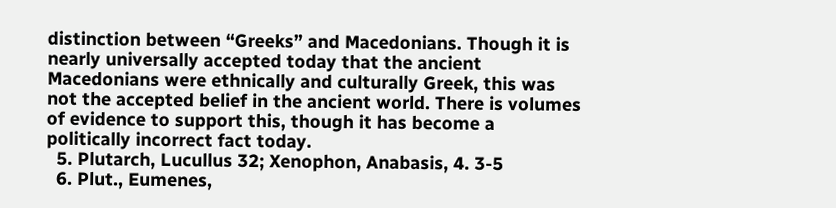distinction between “Greeks” and Macedonians. Though it is nearly universally accepted today that the ancient Macedonians were ethnically and culturally Greek, this was not the accepted belief in the ancient world. There is volumes of evidence to support this, though it has become a politically incorrect fact today.
  5. Plutarch, Lucullus 32; Xenophon, Anabasis, 4. 3-5
  6. Plut., Eumenes,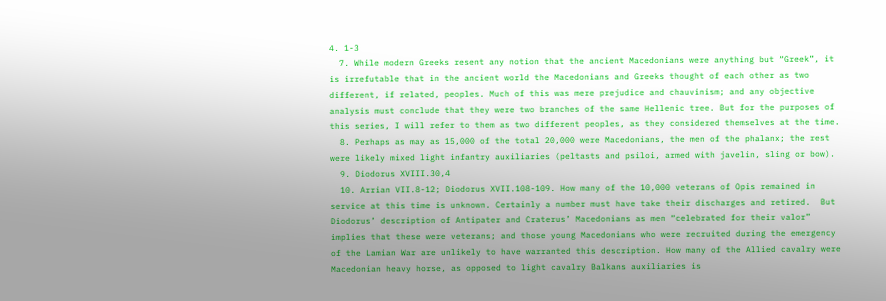4. 1-3
  7. While modern Greeks resent any notion that the ancient Macedonians were anything but “Greek”, it is irrefutable that in the ancient world the Macedonians and Greeks thought of each other as two different, if related, peoples. Much of this was mere prejudice and chauvinism; and any objective analysis must conclude that they were two branches of the same Hellenic tree. But for the purposes of this series, I will refer to them as two different peoples, as they considered themselves at the time.
  8. Perhaps as may as 15,000 of the total 20,000 were Macedonians, the men of the phalanx; the rest were likely mixed light infantry auxiliaries (peltasts and psiloi, armed with javelin, sling or bow).
  9. Diodorus XVIII.30,4
  10. Arrian VII.8-12; Diodorus XVII.108-109. How many of the 10,000 veterans of Opis remained in service at this time is unknown. Certainly a number must have take their discharges and retired.  But Diodorus’ description of Antipater and Craterus’ Macedonians as men “celebrated for their valor” implies that these were veterans; and those young Macedonians who were recruited during the emergency of the Lamian War are unlikely to have warranted this description. How many of the Allied cavalry were Macedonian heavy horse, as opposed to light cavalry Balkans auxiliaries is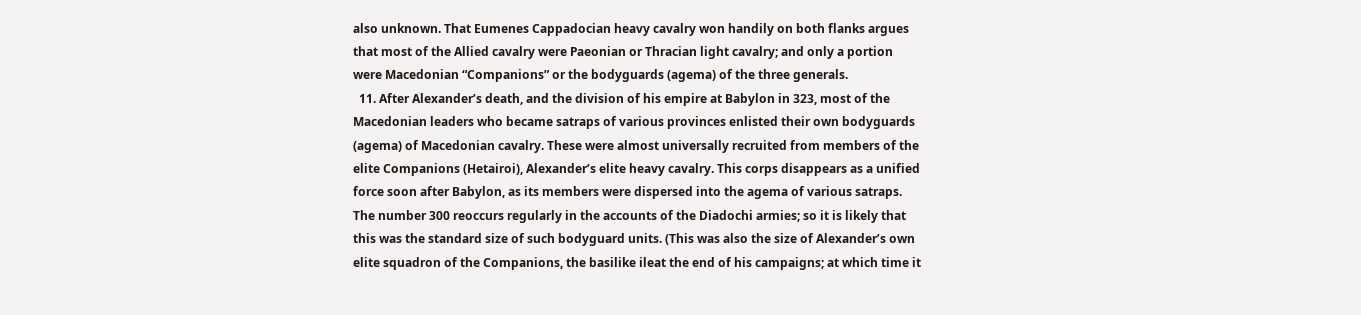also unknown. That Eumenes Cappadocian heavy cavalry won handily on both flanks argues that most of the Allied cavalry were Paeonian or Thracian light cavalry; and only a portion were Macedonian “Companions” or the bodyguards (agema) of the three generals.
  11. After Alexander’s death, and the division of his empire at Babylon in 323, most of the Macedonian leaders who became satraps of various provinces enlisted their own bodyguards (agema) of Macedonian cavalry. These were almost universally recruited from members of the elite Companions (Hetairoi), Alexander’s elite heavy cavalry. This corps disappears as a unified force soon after Babylon, as its members were dispersed into the agema of various satraps. The number 300 reoccurs regularly in the accounts of the Diadochi armies; so it is likely that this was the standard size of such bodyguard units. (This was also the size of Alexander’s own elite squadron of the Companions, the basilike ileat the end of his campaigns; at which time it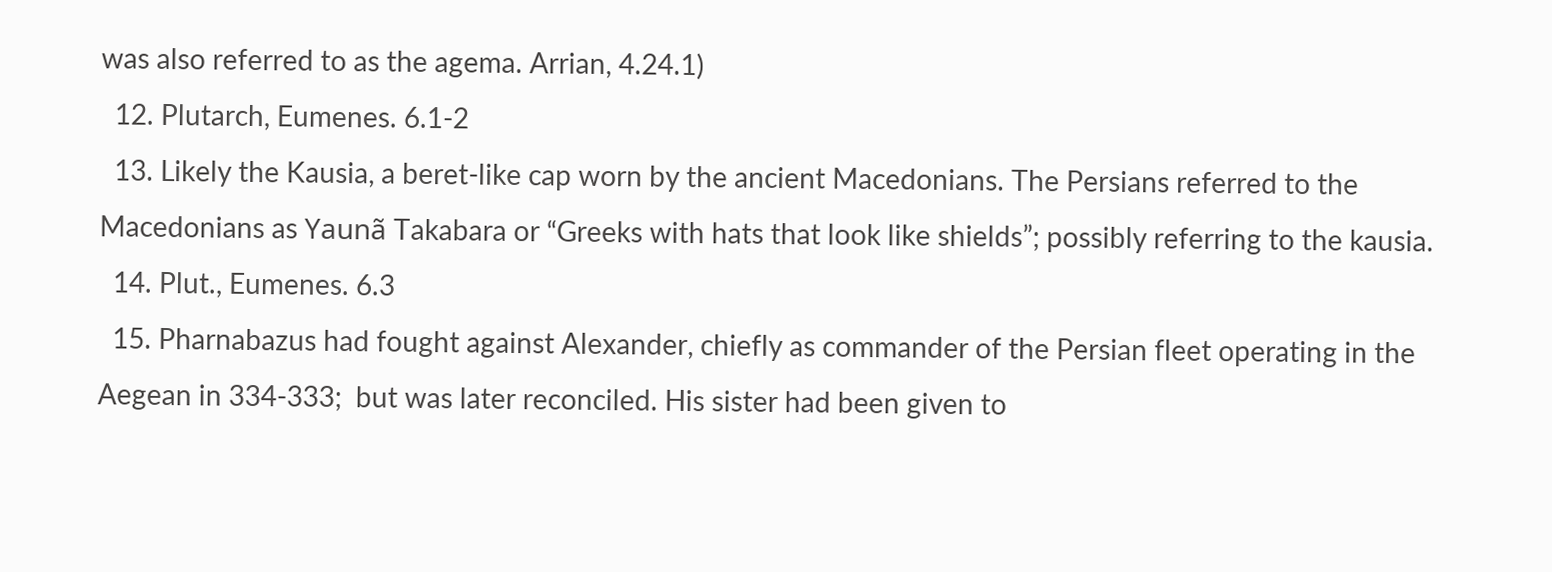was also referred to as the agema. Arrian, 4.24.1)
  12. Plutarch, Eumenes. 6.1-2
  13. Likely the Kausia, a beret-like cap worn by the ancient Macedonians. The Persians referred to the Macedonians as Yaunã Takabara or “Greeks with hats that look like shields”; possibly referring to the kausia.
  14. Plut., Eumenes. 6.3
  15. Pharnabazus had fought against Alexander, chiefly as commander of the Persian fleet operating in the Aegean in 334-333;  but was later reconciled. His sister had been given to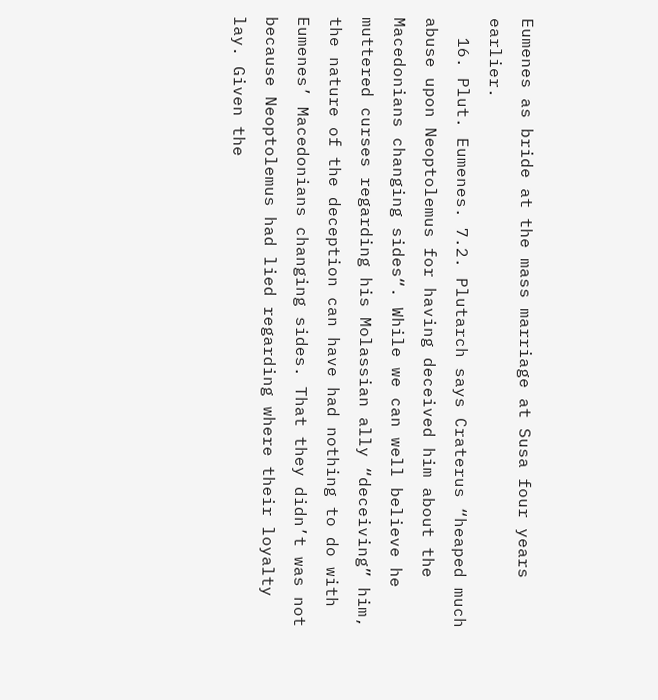Eumenes as bride at the mass marriage at Susa four years earlier.
  16. Plut. Eumenes. 7.2. Plutarch says Craterus “heaped much abuse upon Neoptolemus for having deceived him about the Macedonians changing sides“. While we can well believe he muttered curses regarding his Molassian ally “deceiving” him, the nature of the deception can have had nothing to do with Eumenes’ Macedonians changing sides. That they didn’t was not because Neoptolemus had lied regarding where their loyalty lay. Given the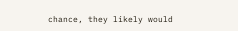chance, they likely would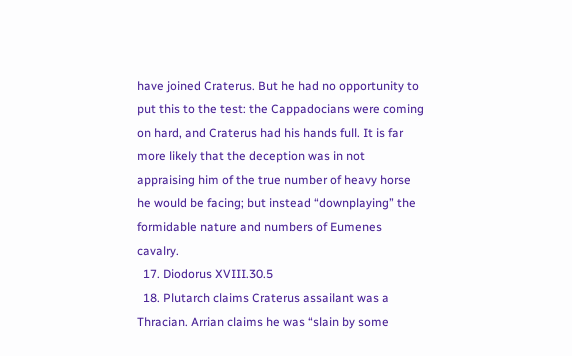have joined Craterus. But he had no opportunity to put this to the test: the Cappadocians were coming on hard, and Craterus had his hands full. It is far more likely that the deception was in not appraising him of the true number of heavy horse he would be facing; but instead “downplaying” the formidable nature and numbers of Eumenes cavalry.
  17. Diodorus XVIII.30.5
  18. Plutarch claims Craterus assailant was a Thracian. Arrian claims he was “slain by some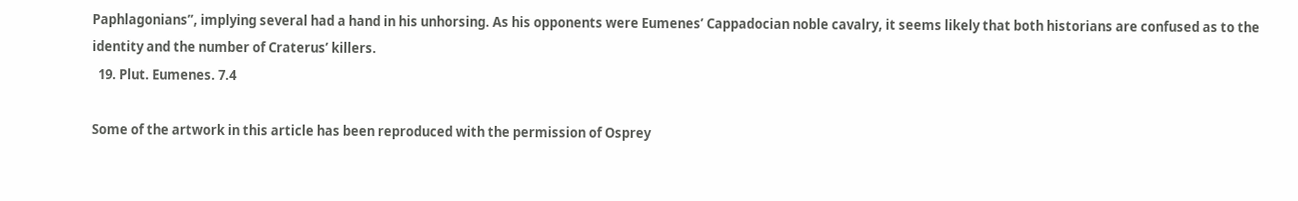Paphlagonians”, implying several had a hand in his unhorsing. As his opponents were Eumenes’ Cappadocian noble cavalry, it seems likely that both historians are confused as to the identity and the number of Craterus’ killers.
  19. Plut. Eumenes. 7.4

Some of the artwork in this article has been reproduced with the permission of Osprey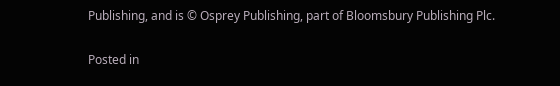Publishing, and is © Osprey Publishing, part of Bloomsbury Publishing Plc.

Posted in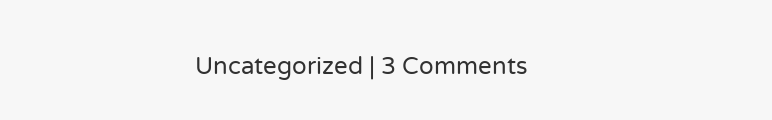Uncategorized | 3 Comments